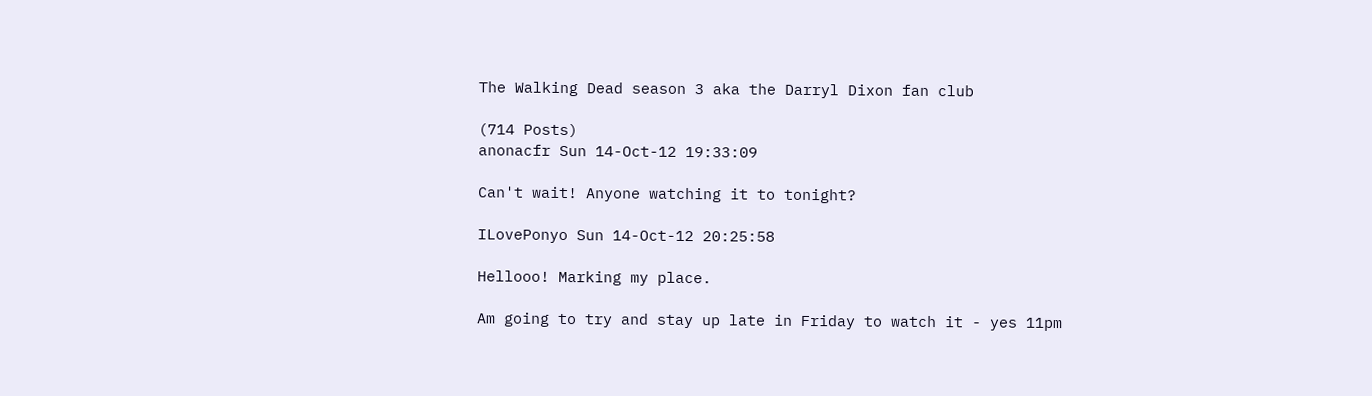The Walking Dead season 3 aka the Darryl Dixon fan club

(714 Posts)
anonacfr Sun 14-Oct-12 19:33:09

Can't wait! Anyone watching it to tonight?

ILovePonyo Sun 14-Oct-12 20:25:58

Hellooo! Marking my place.

Am going to try and stay up late in Friday to watch it - yes 11pm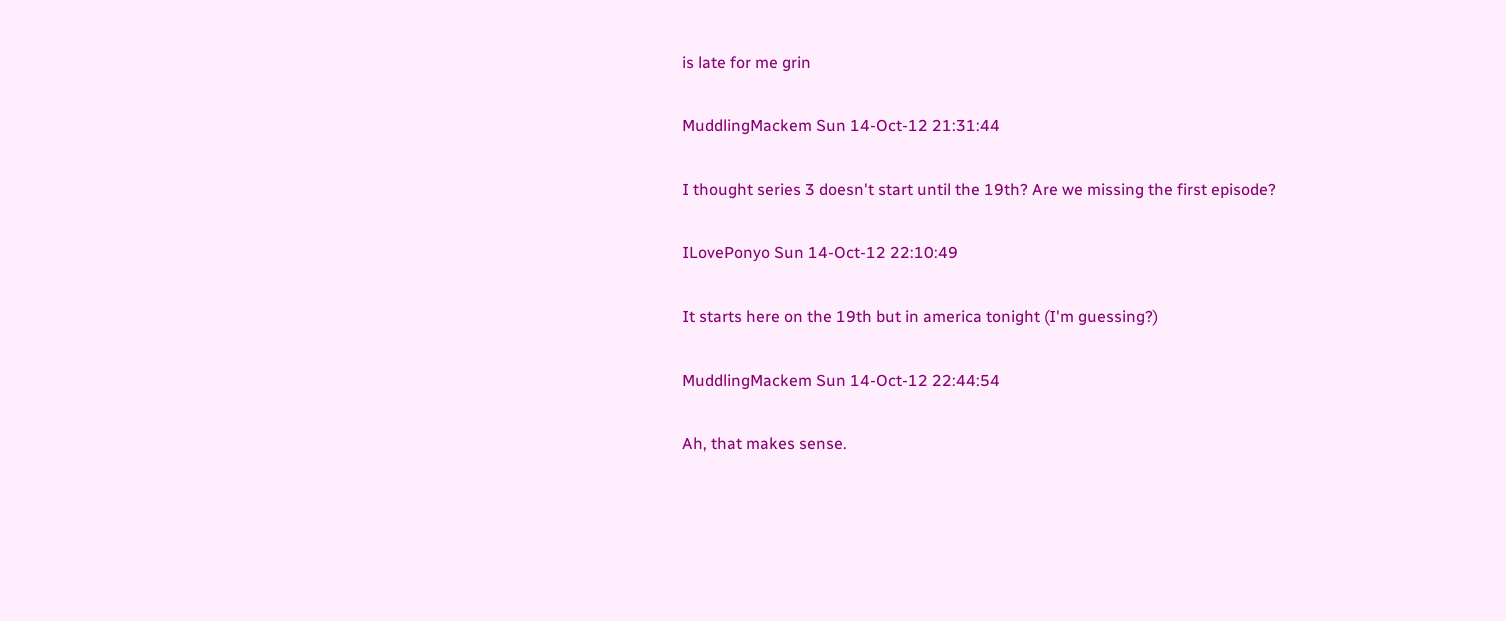is late for me grin

MuddlingMackem Sun 14-Oct-12 21:31:44

I thought series 3 doesn't start until the 19th? Are we missing the first episode?

ILovePonyo Sun 14-Oct-12 22:10:49

It starts here on the 19th but in america tonight (I'm guessing?)

MuddlingMackem Sun 14-Oct-12 22:44:54

Ah, that makes sense.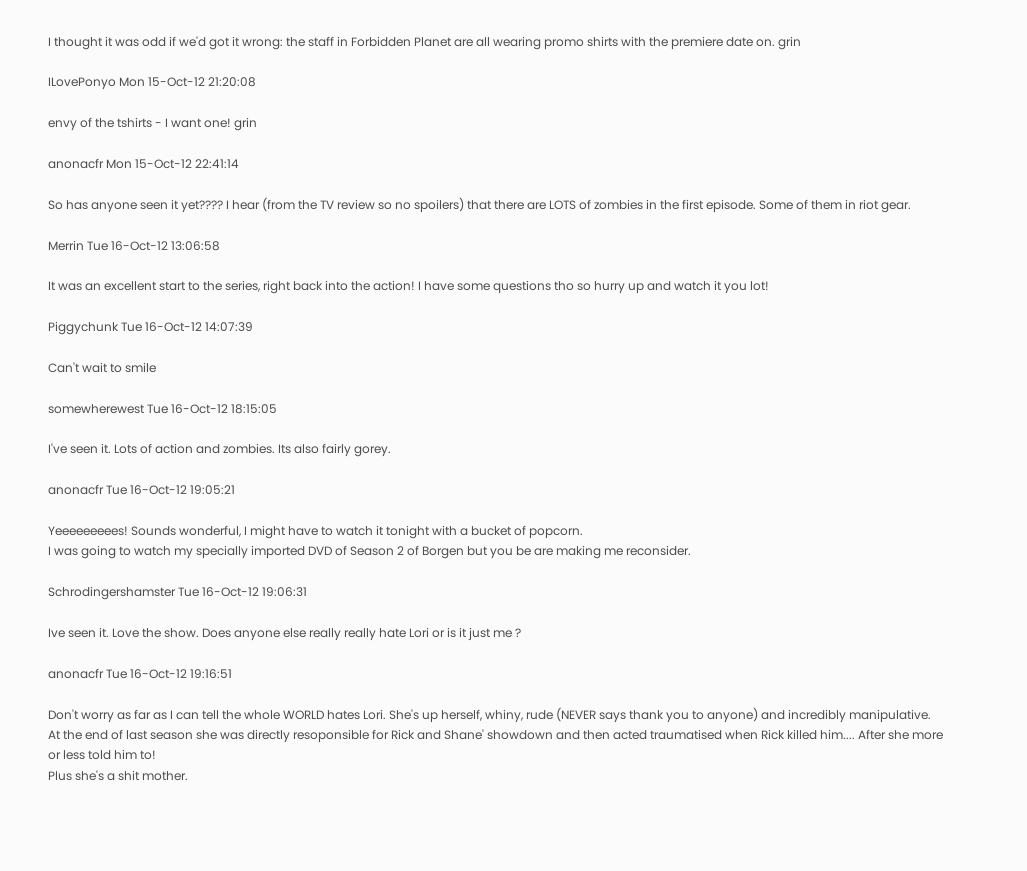I thought it was odd if we'd got it wrong: the staff in Forbidden Planet are all wearing promo shirts with the premiere date on. grin

ILovePonyo Mon 15-Oct-12 21:20:08

envy of the tshirts - I want one! grin

anonacfr Mon 15-Oct-12 22:41:14

So has anyone seen it yet???? I hear (from the TV review so no spoilers) that there are LOTS of zombies in the first episode. Some of them in riot gear.

Merrin Tue 16-Oct-12 13:06:58

It was an excellent start to the series, right back into the action! I have some questions tho so hurry up and watch it you lot!

Piggychunk Tue 16-Oct-12 14:07:39

Can't wait to smile

somewherewest Tue 16-Oct-12 18:15:05

I've seen it. Lots of action and zombies. Its also fairly gorey.

anonacfr Tue 16-Oct-12 19:05:21

Yeeeeeeeees! Sounds wonderful, I might have to watch it tonight with a bucket of popcorn.
I was going to watch my specially imported DVD of Season 2 of Borgen but you be are making me reconsider.

Schrodingershamster Tue 16-Oct-12 19:06:31

Ive seen it. Love the show. Does anyone else really really hate Lori or is it just me ?

anonacfr Tue 16-Oct-12 19:16:51

Don't worry as far as I can tell the whole WORLD hates Lori. She's up herself, whiny, rude (NEVER says thank you to anyone) and incredibly manipulative.
At the end of last season she was directly resoponsible for Rick and Shane' showdown and then acted traumatised when Rick killed him.... After she more or less told him to!
Plus she's a shit mother.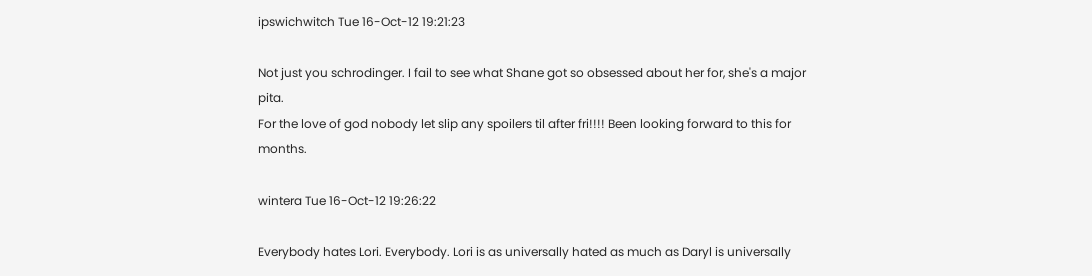ipswichwitch Tue 16-Oct-12 19:21:23

Not just you schrodinger. I fail to see what Shane got so obsessed about her for, she's a major pita.
For the love of god nobody let slip any spoilers til after fri!!!! Been looking forward to this for months.

wintera Tue 16-Oct-12 19:26:22

Everybody hates Lori. Everybody. Lori is as universally hated as much as Daryl is universally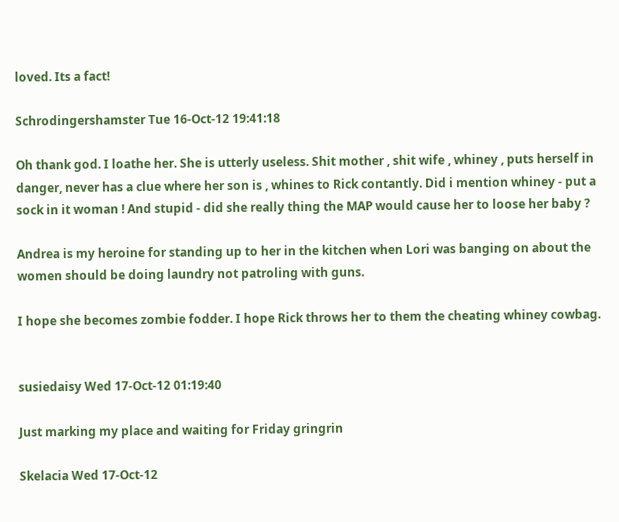loved. Its a fact!

Schrodingershamster Tue 16-Oct-12 19:41:18

Oh thank god. I loathe her. She is utterly useless. Shit mother , shit wife , whiney , puts herself in danger, never has a clue where her son is , whines to Rick contantly. Did i mention whiney - put a sock in it woman ! And stupid - did she really thing the MAP would cause her to loose her baby ?

Andrea is my heroine for standing up to her in the kitchen when Lori was banging on about the women should be doing laundry not patroling with guns.

I hope she becomes zombie fodder. I hope Rick throws her to them the cheating whiney cowbag.


susiedaisy Wed 17-Oct-12 01:19:40

Just marking my place and waiting for Friday gringrin

Skelacia Wed 17-Oct-12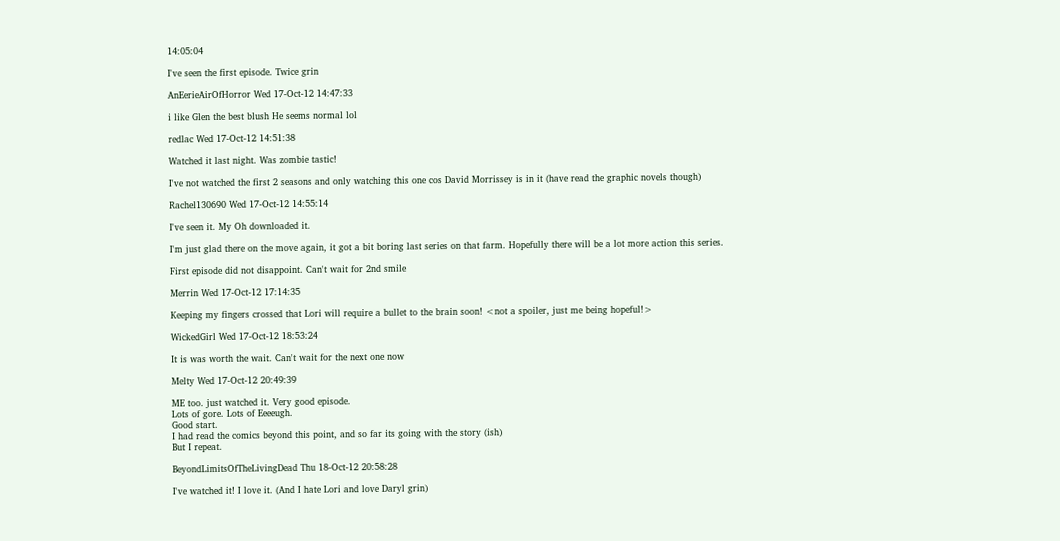14:05:04

I've seen the first episode. Twice grin

AnEerieAirOfHorror Wed 17-Oct-12 14:47:33

i like Glen the best blush He seems normal lol

redlac Wed 17-Oct-12 14:51:38

Watched it last night. Was zombie tastic!

I've not watched the first 2 seasons and only watching this one cos David Morrissey is in it (have read the graphic novels though)

Rachel130690 Wed 17-Oct-12 14:55:14

I've seen it. My Oh downloaded it.

I'm just glad there on the move again, it got a bit boring last series on that farm. Hopefully there will be a lot more action this series.

First episode did not disappoint. Can't wait for 2nd smile

Merrin Wed 17-Oct-12 17:14:35

Keeping my fingers crossed that Lori will require a bullet to the brain soon! <not a spoiler, just me being hopeful!>

WickedGirl Wed 17-Oct-12 18:53:24

It is was worth the wait. Can't wait for the next one now

Melty Wed 17-Oct-12 20:49:39

ME too. just watched it. Very good episode.
Lots of gore. Lots of Eeeeugh.
Good start.
I had read the comics beyond this point, and so far its going with the story (ish)
But I repeat.

BeyondLimitsOfTheLivingDead Thu 18-Oct-12 20:58:28

I've watched it! I love it. (And I hate Lori and love Daryl grin)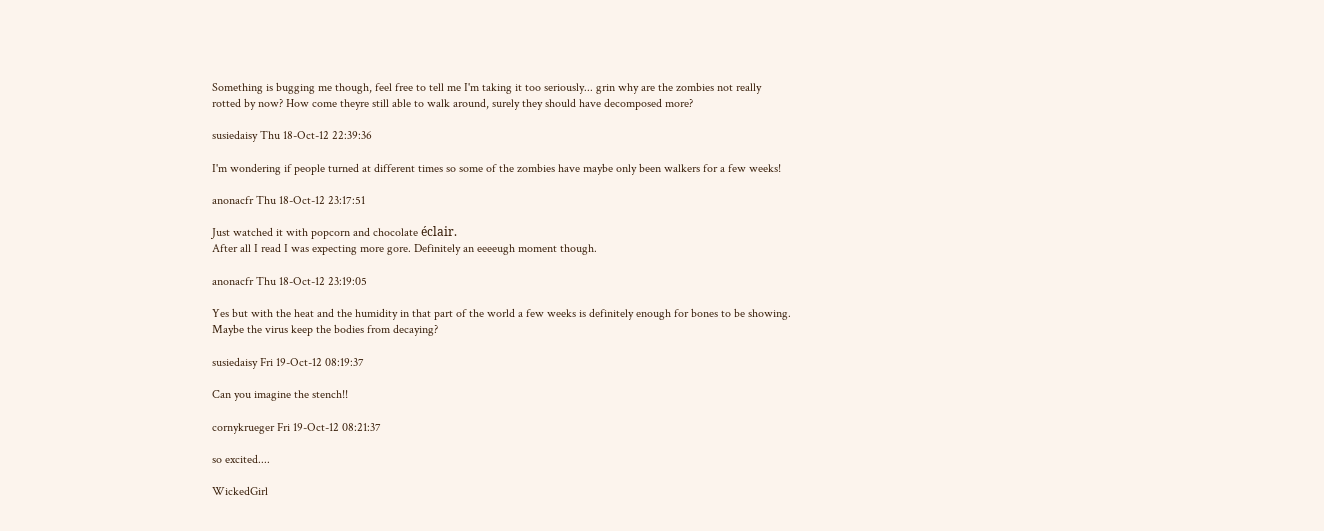Something is bugging me though, feel free to tell me I'm taking it too seriously... grin why are the zombies not really rotted by now? How come theyre still able to walk around, surely they should have decomposed more?

susiedaisy Thu 18-Oct-12 22:39:36

I'm wondering if people turned at different times so some of the zombies have maybe only been walkers for a few weeks!

anonacfr Thu 18-Oct-12 23:17:51

Just watched it with popcorn and chocolate éclair.
After all I read I was expecting more gore. Definitely an eeeeugh moment though.

anonacfr Thu 18-Oct-12 23:19:05

Yes but with the heat and the humidity in that part of the world a few weeks is definitely enough for bones to be showing. Maybe the virus keep the bodies from decaying?

susiedaisy Fri 19-Oct-12 08:19:37

Can you imagine the stench!!

cornykrueger Fri 19-Oct-12 08:21:37

so excited....

WickedGirl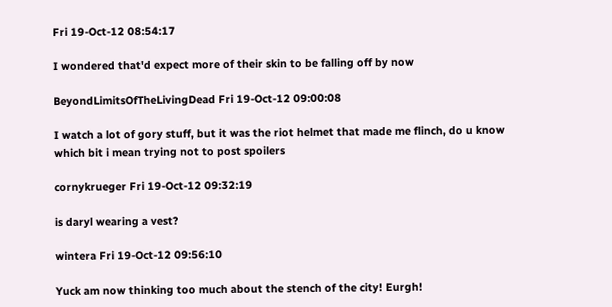Fri 19-Oct-12 08:54:17

I wondered that'd expect more of their skin to be falling off by now

BeyondLimitsOfTheLivingDead Fri 19-Oct-12 09:00:08

I watch a lot of gory stuff, but it was the riot helmet that made me flinch, do u know which bit i mean trying not to post spoilers

cornykrueger Fri 19-Oct-12 09:32:19

is daryl wearing a vest?

wintera Fri 19-Oct-12 09:56:10

Yuck am now thinking too much about the stench of the city! Eurgh!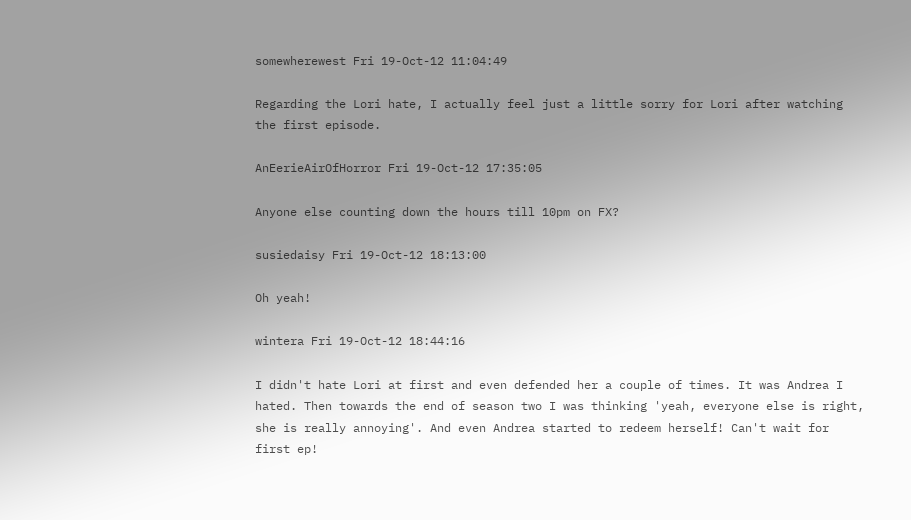somewherewest Fri 19-Oct-12 11:04:49

Regarding the Lori hate, I actually feel just a little sorry for Lori after watching the first episode.

AnEerieAirOfHorror Fri 19-Oct-12 17:35:05

Anyone else counting down the hours till 10pm on FX?

susiedaisy Fri 19-Oct-12 18:13:00

Oh yeah!

wintera Fri 19-Oct-12 18:44:16

I didn't hate Lori at first and even defended her a couple of times. It was Andrea I hated. Then towards the end of season two I was thinking 'yeah, everyone else is right, she is really annoying'. And even Andrea started to redeem herself! Can't wait for first ep!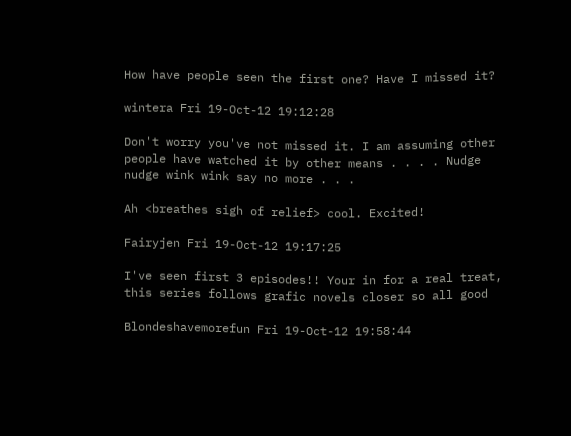How have people seen the first one? Have I missed it?

wintera Fri 19-Oct-12 19:12:28

Don't worry you've not missed it. I am assuming other people have watched it by other means . . . . Nudge nudge wink wink say no more . . .

Ah <breathes sigh of relief> cool. Excited!

Fairyjen Fri 19-Oct-12 19:17:25

I've seen first 3 episodes!! Your in for a real treat, this series follows grafic novels closer so all good

Blondeshavemorefun Fri 19-Oct-12 19:58:44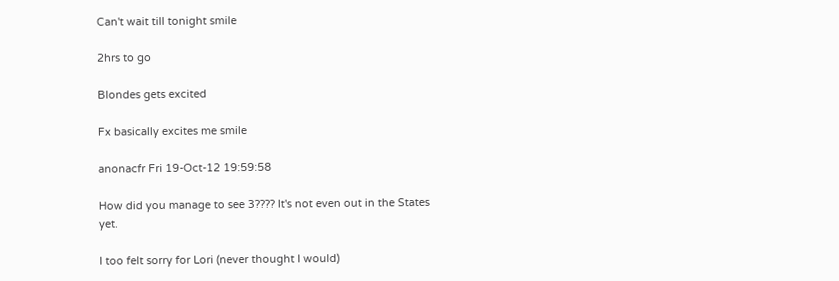Can't wait till tonight smile

2hrs to go

Blondes gets excited

Fx basically excites me smile

anonacfr Fri 19-Oct-12 19:59:58

How did you manage to see 3???? It's not even out in the States yet.

I too felt sorry for Lori (never thought I would)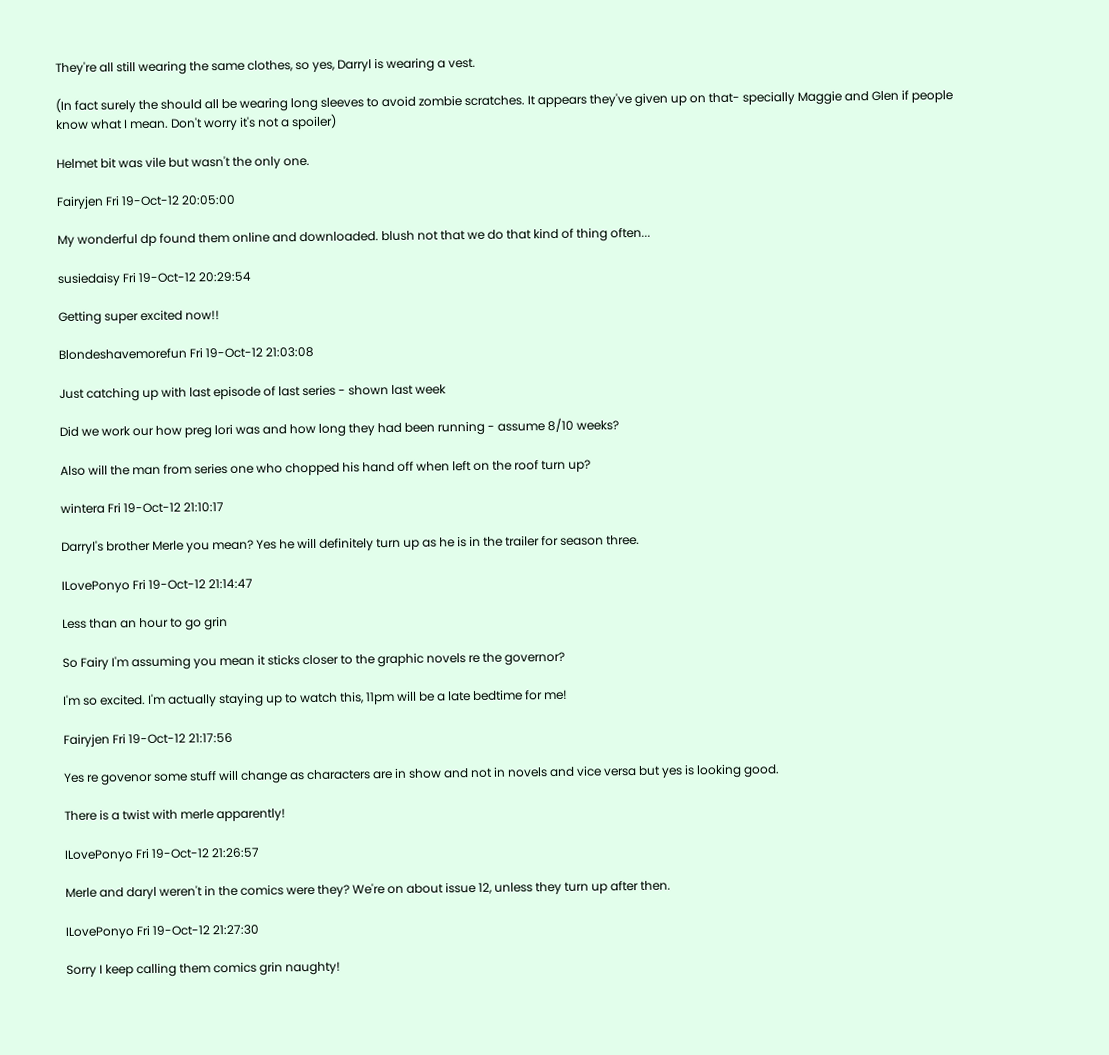They're all still wearing the same clothes, so yes, Darryl is wearing a vest.

(In fact surely the should all be wearing long sleeves to avoid zombie scratches. It appears they've given up on that- specially Maggie and Glen if people know what I mean. Don't worry it's not a spoiler)

Helmet bit was vile but wasn't the only one.

Fairyjen Fri 19-Oct-12 20:05:00

My wonderful dp found them online and downloaded. blush not that we do that kind of thing often...

susiedaisy Fri 19-Oct-12 20:29:54

Getting super excited now!!

Blondeshavemorefun Fri 19-Oct-12 21:03:08

Just catching up with last episode of last series - shown last week

Did we work our how preg lori was and how long they had been running - assume 8/10 weeks?

Also will the man from series one who chopped his hand off when left on the roof turn up?

wintera Fri 19-Oct-12 21:10:17

Darryl's brother Merle you mean? Yes he will definitely turn up as he is in the trailer for season three.

ILovePonyo Fri 19-Oct-12 21:14:47

Less than an hour to go grin

So Fairy I'm assuming you mean it sticks closer to the graphic novels re the governor?

I'm so excited. I'm actually staying up to watch this, 11pm will be a late bedtime for me!

Fairyjen Fri 19-Oct-12 21:17:56

Yes re govenor some stuff will change as characters are in show and not in novels and vice versa but yes is looking good.

There is a twist with merle apparently!

ILovePonyo Fri 19-Oct-12 21:26:57

Merle and daryl weren't in the comics were they? We're on about issue 12, unless they turn up after then.

ILovePonyo Fri 19-Oct-12 21:27:30

Sorry I keep calling them comics grin naughty!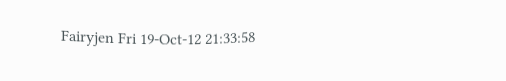Fairyjen Fri 19-Oct-12 21:33:58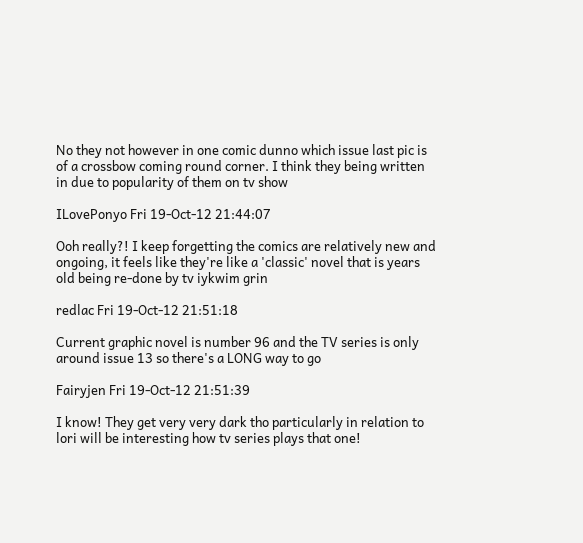No they not however in one comic dunno which issue last pic is of a crossbow coming round corner. I think they being written in due to popularity of them on tv show

ILovePonyo Fri 19-Oct-12 21:44:07

Ooh really?! I keep forgetting the comics are relatively new and ongoing, it feels like they're like a 'classic' novel that is years old being re-done by tv iykwim grin

redlac Fri 19-Oct-12 21:51:18

Current graphic novel is number 96 and the TV series is only around issue 13 so there's a LONG way to go

Fairyjen Fri 19-Oct-12 21:51:39

I know! They get very very dark tho particularly in relation to lori will be interesting how tv series plays that one!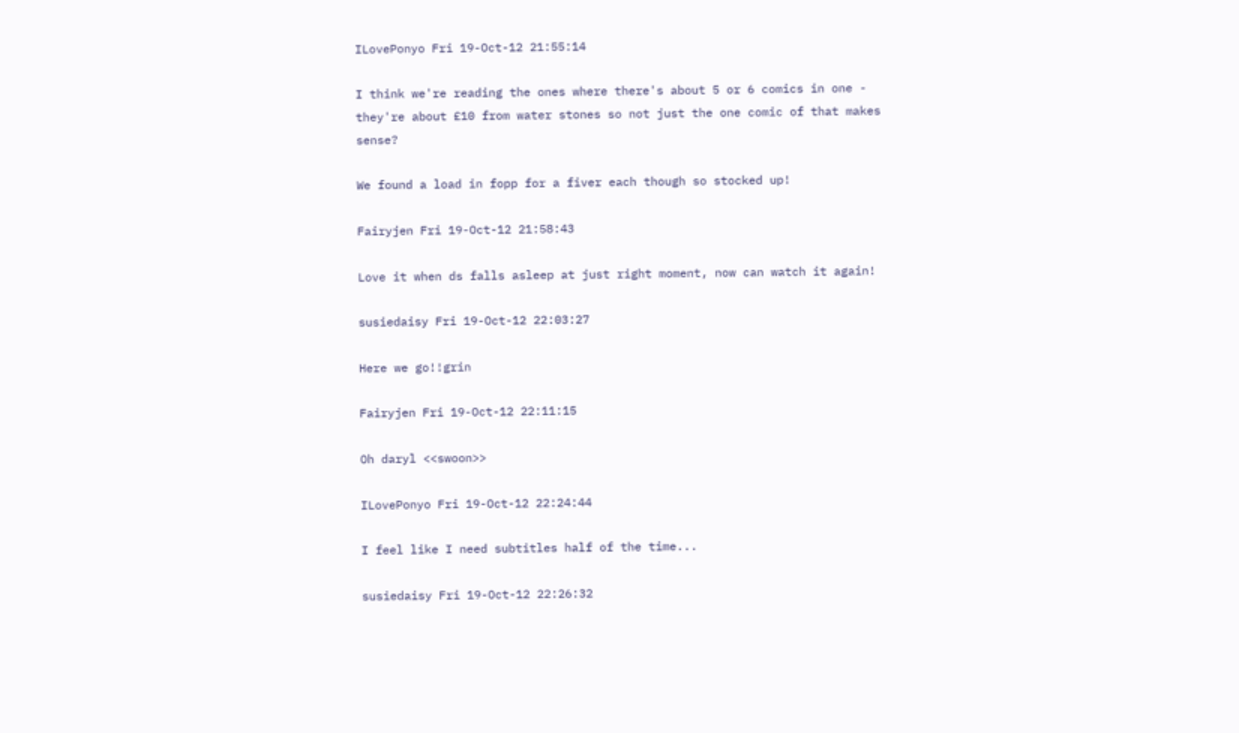ILovePonyo Fri 19-Oct-12 21:55:14

I think we're reading the ones where there's about 5 or 6 comics in one - they're about £10 from water stones so not just the one comic of that makes sense?

We found a load in fopp for a fiver each though so stocked up!

Fairyjen Fri 19-Oct-12 21:58:43

Love it when ds falls asleep at just right moment, now can watch it again!

susiedaisy Fri 19-Oct-12 22:03:27

Here we go!!grin

Fairyjen Fri 19-Oct-12 22:11:15

Oh daryl <<swoon>>

ILovePonyo Fri 19-Oct-12 22:24:44

I feel like I need subtitles half of the time...

susiedaisy Fri 19-Oct-12 22:26:32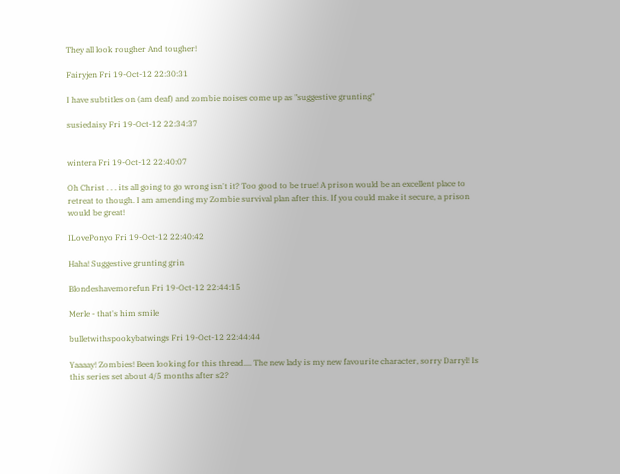They all look rougher And tougher!

Fairyjen Fri 19-Oct-12 22:30:31

I have subtitles on (am deaf) and zombie noises come up as "suggestive grunting"

susiedaisy Fri 19-Oct-12 22:34:37


wintera Fri 19-Oct-12 22:40:07

Oh Christ . . . its all going to go wrong isn't it? Too good to be true! A prison would be an excellent place to retreat to though. I am amending my Zombie survival plan after this. If you could make it secure, a prison would be great!

ILovePonyo Fri 19-Oct-12 22:40:42

Haha! Suggestive grunting grin

Blondeshavemorefun Fri 19-Oct-12 22:44:15

Merle - that's him smile

bulletwithspookybatwings Fri 19-Oct-12 22:44:44

Yaaaay! Zombies! Been looking for this thread.... The new lady is my new favourite character, sorry Darryl! Is this series set about 4/5 months after s2?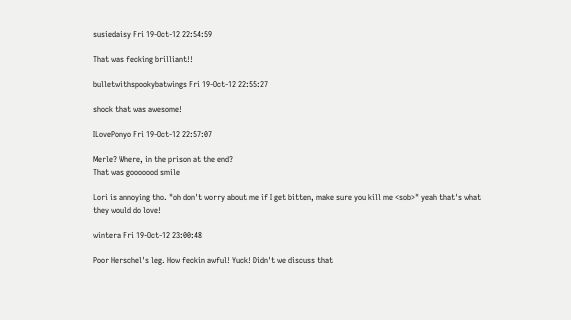susiedaisy Fri 19-Oct-12 22:54:59

That was fecking brilliant!!

bulletwithspookybatwings Fri 19-Oct-12 22:55:27

shock that was awesome!

ILovePonyo Fri 19-Oct-12 22:57:07

Merle? Where, in the prison at the end?
That was gooooood smile

Lori is annoying tho. "oh don't worry about me if I get bitten, make sure you kill me <sob>" yeah that's what they would do love!

wintera Fri 19-Oct-12 23:00:48

Poor Herschel's leg. How feckin awful! Yuck! Didn't we discuss that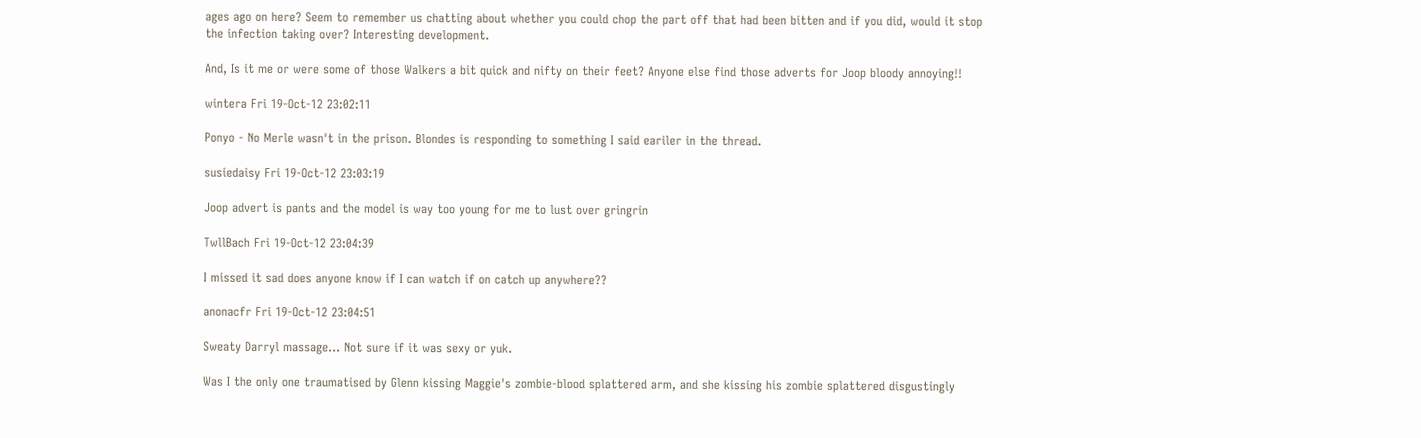ages ago on here? Seem to remember us chatting about whether you could chop the part off that had been bitten and if you did, would it stop the infection taking over? Interesting development.

And, Is it me or were some of those Walkers a bit quick and nifty on their feet? Anyone else find those adverts for Joop bloody annoying!!

wintera Fri 19-Oct-12 23:02:11

Ponyo - No Merle wasn't in the prison. Blondes is responding to something I said eariler in the thread.

susiedaisy Fri 19-Oct-12 23:03:19

Joop advert is pants and the model is way too young for me to lust over gringrin

TwllBach Fri 19-Oct-12 23:04:39

I missed it sad does anyone know if I can watch if on catch up anywhere??

anonacfr Fri 19-Oct-12 23:04:51

Sweaty Darryl massage... Not sure if it was sexy or yuk.

Was I the only one traumatised by Glenn kissing Maggie's zombie-blood splattered arm, and she kissing his zombie splattered disgustingly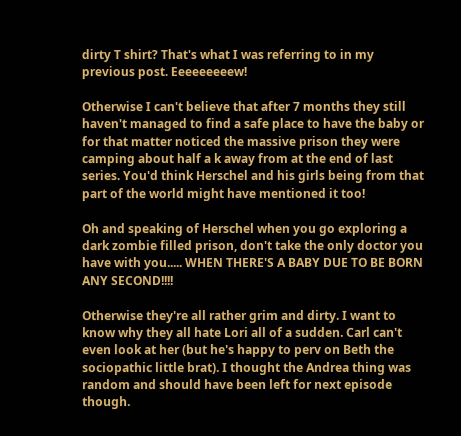dirty T shirt? That's what I was referring to in my previous post. Eeeeeeeeew!

Otherwise I can't believe that after 7 months they still haven't managed to find a safe place to have the baby or for that matter noticed the massive prison they were camping about half a k away from at the end of last series. You'd think Herschel and his girls being from that part of the world might have mentioned it too!

Oh and speaking of Herschel when you go exploring a dark zombie filled prison, don't take the only doctor you have with you..... WHEN THERE'S A BABY DUE TO BE BORN ANY SECOND!!!!

Otherwise they're all rather grim and dirty. I want to know why they all hate Lori all of a sudden. Carl can't even look at her (but he's happy to perv on Beth the sociopathic little brat). I thought the Andrea thing was random and should have been left for next episode though.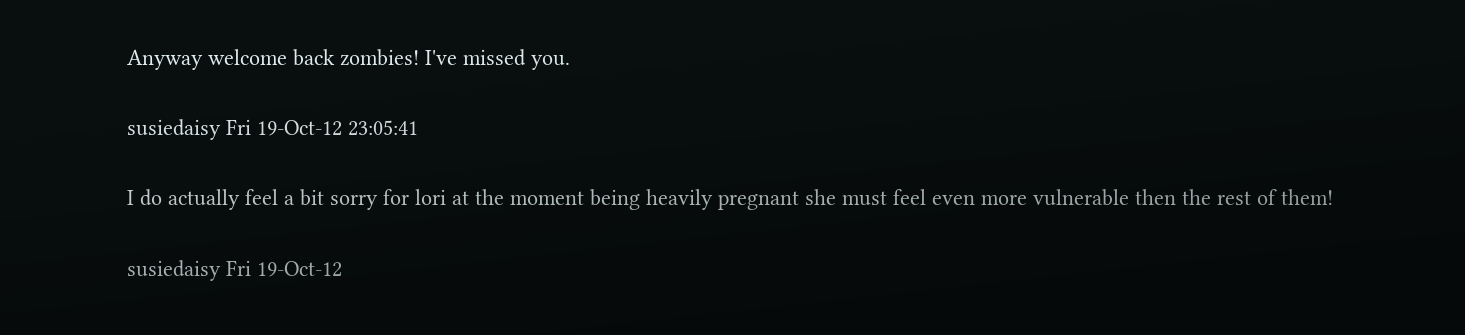Anyway welcome back zombies! I've missed you.

susiedaisy Fri 19-Oct-12 23:05:41

I do actually feel a bit sorry for lori at the moment being heavily pregnant she must feel even more vulnerable then the rest of them!

susiedaisy Fri 19-Oct-12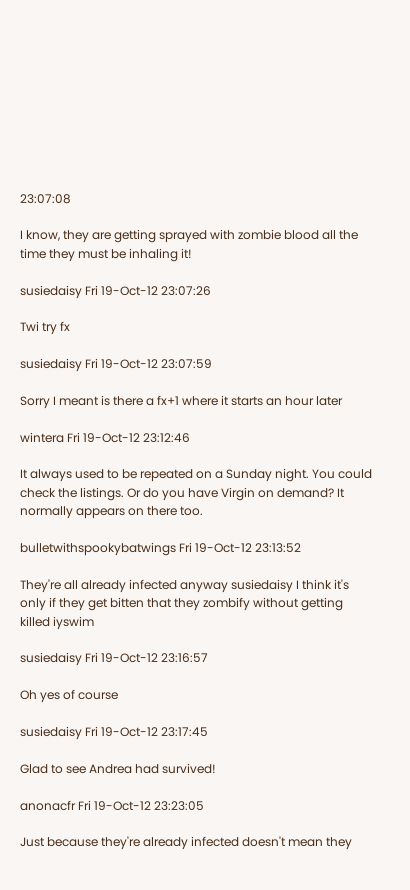23:07:08

I know, they are getting sprayed with zombie blood all the time they must be inhaling it!

susiedaisy Fri 19-Oct-12 23:07:26

Twi try fx

susiedaisy Fri 19-Oct-12 23:07:59

Sorry I meant is there a fx+1 where it starts an hour later

wintera Fri 19-Oct-12 23:12:46

It always used to be repeated on a Sunday night. You could check the listings. Or do you have Virgin on demand? It normally appears on there too.

bulletwithspookybatwings Fri 19-Oct-12 23:13:52

They're all already infected anyway susiedaisy I think it's only if they get bitten that they zombify without getting killed iyswim

susiedaisy Fri 19-Oct-12 23:16:57

Oh yes of course

susiedaisy Fri 19-Oct-12 23:17:45

Glad to see Andrea had survived!

anonacfr Fri 19-Oct-12 23:23:05

Just because they're already infected doesn't mean they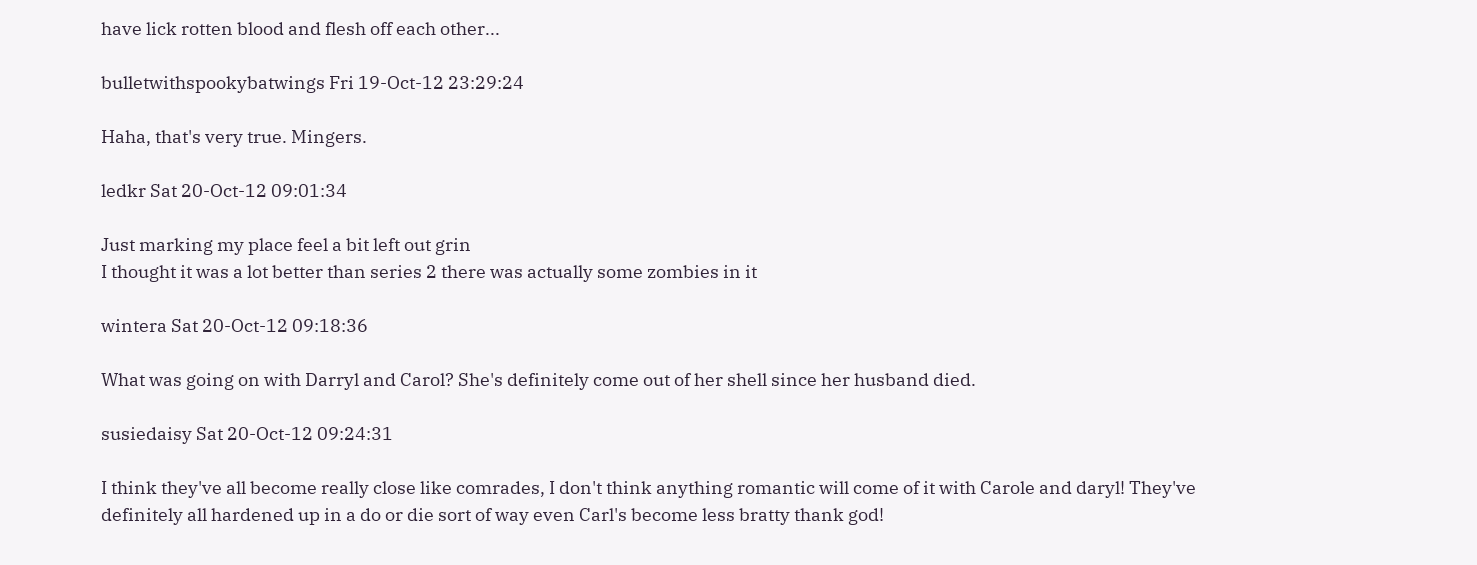have lick rotten blood and flesh off each other...

bulletwithspookybatwings Fri 19-Oct-12 23:29:24

Haha, that's very true. Mingers.

ledkr Sat 20-Oct-12 09:01:34

Just marking my place feel a bit left out grin
I thought it was a lot better than series 2 there was actually some zombies in it

wintera Sat 20-Oct-12 09:18:36

What was going on with Darryl and Carol? She's definitely come out of her shell since her husband died.

susiedaisy Sat 20-Oct-12 09:24:31

I think they've all become really close like comrades, I don't think anything romantic will come of it with Carole and daryl! They've definitely all hardened up in a do or die sort of way even Carl's become less bratty thank god!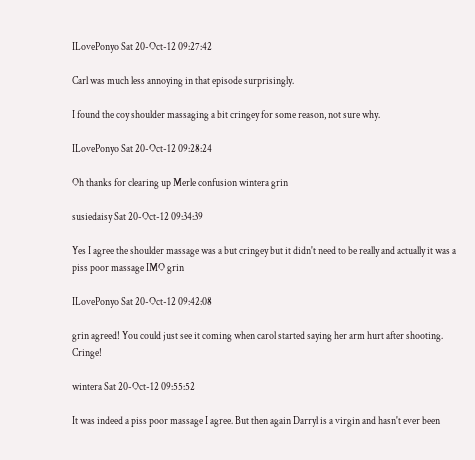ILovePonyo Sat 20-Oct-12 09:27:42

Carl was much less annoying in that episode surprisingly.

I found the coy shoulder massaging a bit cringey for some reason, not sure why.

ILovePonyo Sat 20-Oct-12 09:28:24

Oh thanks for clearing up Merle confusion wintera grin

susiedaisy Sat 20-Oct-12 09:34:39

Yes I agree the shoulder massage was a but cringey but it didn't need to be really and actually it was a piss poor massage IMO grin

ILovePonyo Sat 20-Oct-12 09:42:08

grin agreed! You could just see it coming when carol started saying her arm hurt after shooting. Cringe!

wintera Sat 20-Oct-12 09:55:52

It was indeed a piss poor massage I agree. But then again Darryl is a virgin and hasn't ever been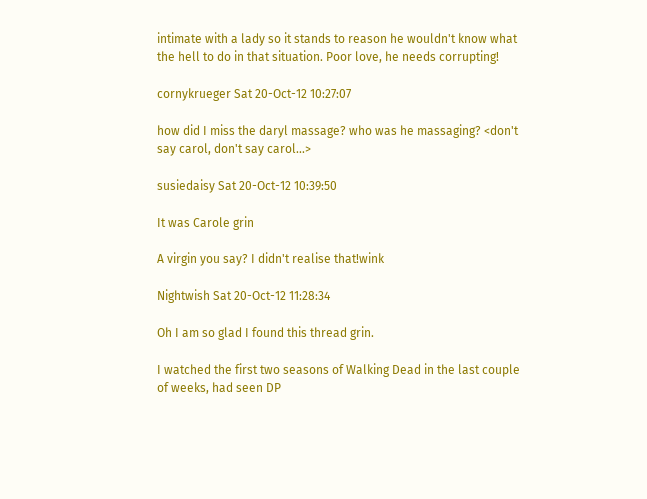intimate with a lady so it stands to reason he wouldn't know what the hell to do in that situation. Poor love, he needs corrupting!

cornykrueger Sat 20-Oct-12 10:27:07

how did I miss the daryl massage? who was he massaging? <don't say carol, don't say carol...>

susiedaisy Sat 20-Oct-12 10:39:50

It was Carole grin

A virgin you say? I didn't realise that!wink

Nightwish Sat 20-Oct-12 11:28:34

Oh I am so glad I found this thread grin.

I watched the first two seasons of Walking Dead in the last couple of weeks, had seen DP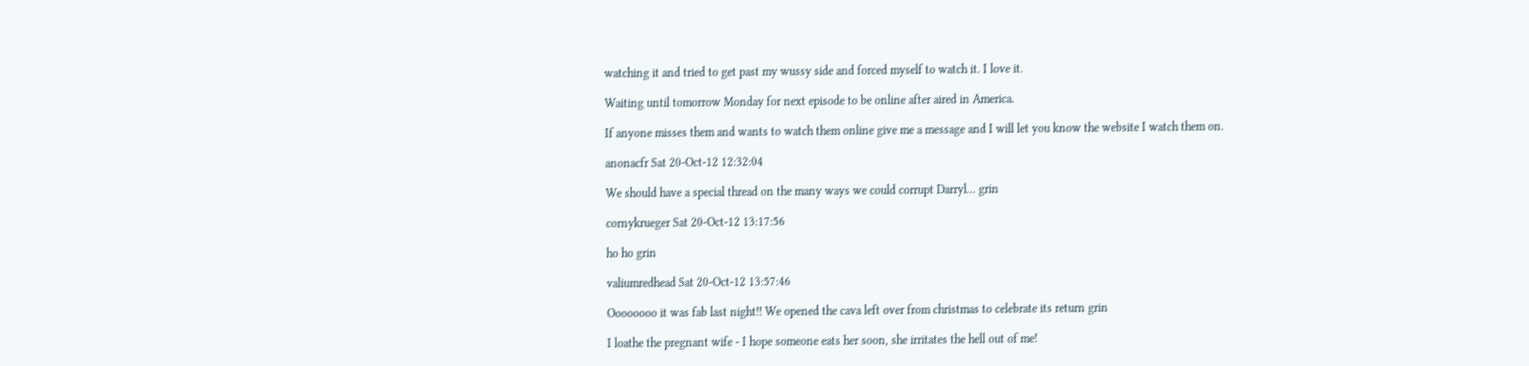watching it and tried to get past my wussy side and forced myself to watch it. I love it.

Waiting until tomorrow Monday for next episode to be online after aired in America.

If anyone misses them and wants to watch them online give me a message and I will let you know the website I watch them on.

anonacfr Sat 20-Oct-12 12:32:04

We should have a special thread on the many ways we could corrupt Darryl... grin

cornykrueger Sat 20-Oct-12 13:17:56

ho ho grin

valiumredhead Sat 20-Oct-12 13:57:46

Oooooooo it was fab last night!! We opened the cava left over from christmas to celebrate its return grin

I loathe the pregnant wife - I hope someone eats her soon, she irritates the hell out of me!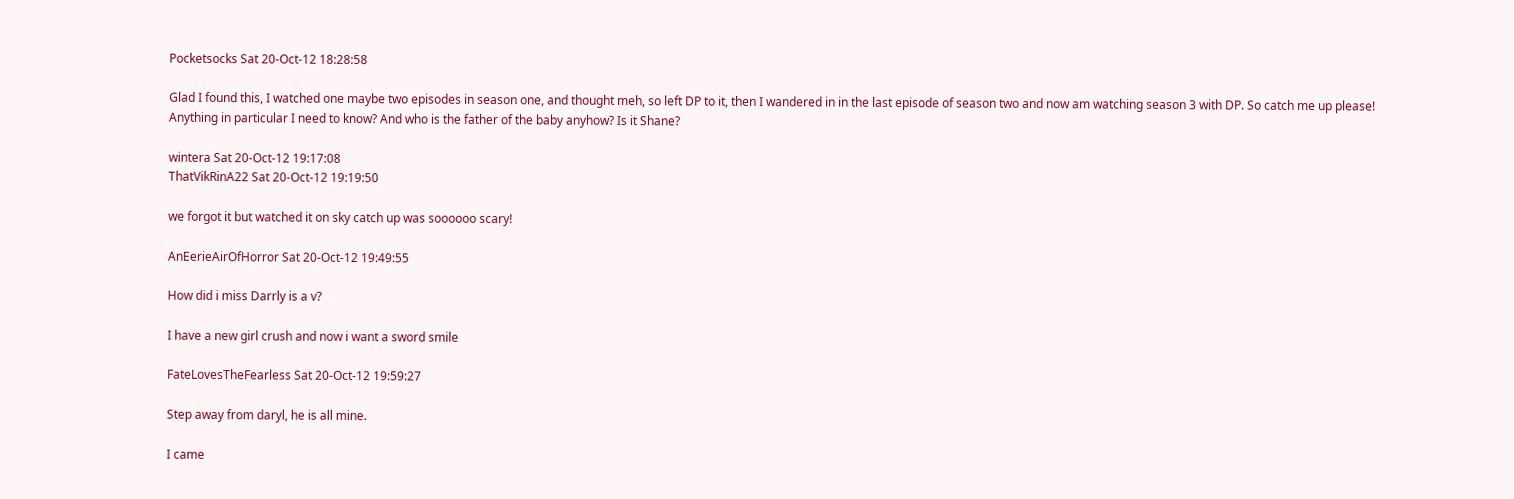Pocketsocks Sat 20-Oct-12 18:28:58

Glad I found this, I watched one maybe two episodes in season one, and thought meh, so left DP to it, then I wandered in in the last episode of season two and now am watching season 3 with DP. So catch me up please!
Anything in particular I need to know? And who is the father of the baby anyhow? Is it Shane?

wintera Sat 20-Oct-12 19:17:08
ThatVikRinA22 Sat 20-Oct-12 19:19:50

we forgot it but watched it on sky catch up was soooooo scary!

AnEerieAirOfHorror Sat 20-Oct-12 19:49:55

How did i miss Darrly is a v?

I have a new girl crush and now i want a sword smile

FateLovesTheFearless Sat 20-Oct-12 19:59:27

Step away from daryl, he is all mine.

I came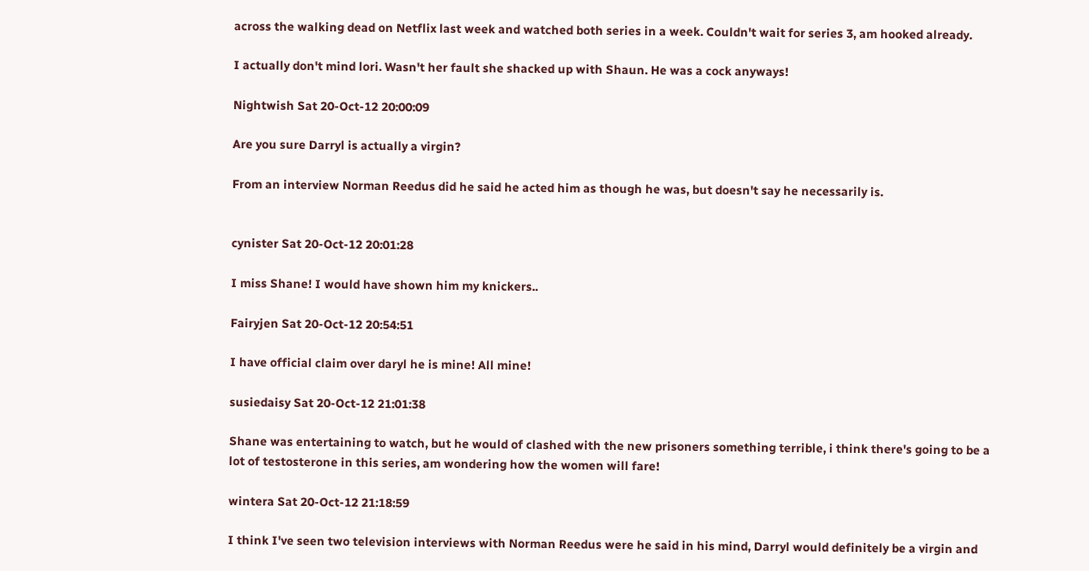across the walking dead on Netflix last week and watched both series in a week. Couldn't wait for series 3, am hooked already.

I actually don't mind lori. Wasn't her fault she shacked up with Shaun. He was a cock anyways!

Nightwish Sat 20-Oct-12 20:00:09

Are you sure Darryl is actually a virgin?

From an interview Norman Reedus did he said he acted him as though he was, but doesn't say he necessarily is.


cynister Sat 20-Oct-12 20:01:28

I miss Shane! I would have shown him my knickers..

Fairyjen Sat 20-Oct-12 20:54:51

I have official claim over daryl he is mine! All mine!

susiedaisy Sat 20-Oct-12 21:01:38

Shane was entertaining to watch, but he would of clashed with the new prisoners something terrible, i think there's going to be a lot of testosterone in this series, am wondering how the women will fare!

wintera Sat 20-Oct-12 21:18:59

I think I've seen two television interviews with Norman Reedus were he said in his mind, Darryl would definitely be a virgin and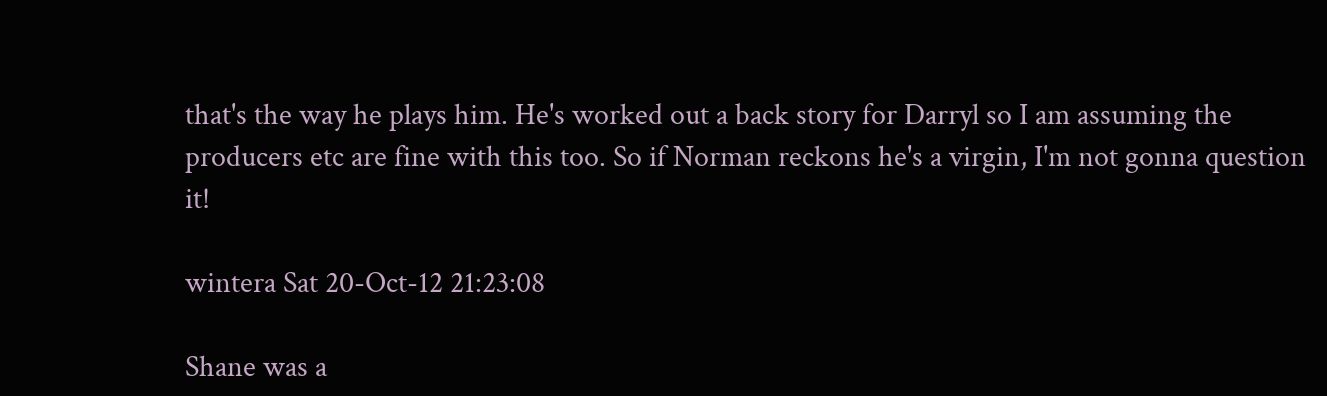that's the way he plays him. He's worked out a back story for Darryl so I am assuming the producers etc are fine with this too. So if Norman reckons he's a virgin, I'm not gonna question it!

wintera Sat 20-Oct-12 21:23:08

Shane was a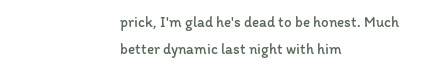prick, I'm glad he's dead to be honest. Much better dynamic last night with him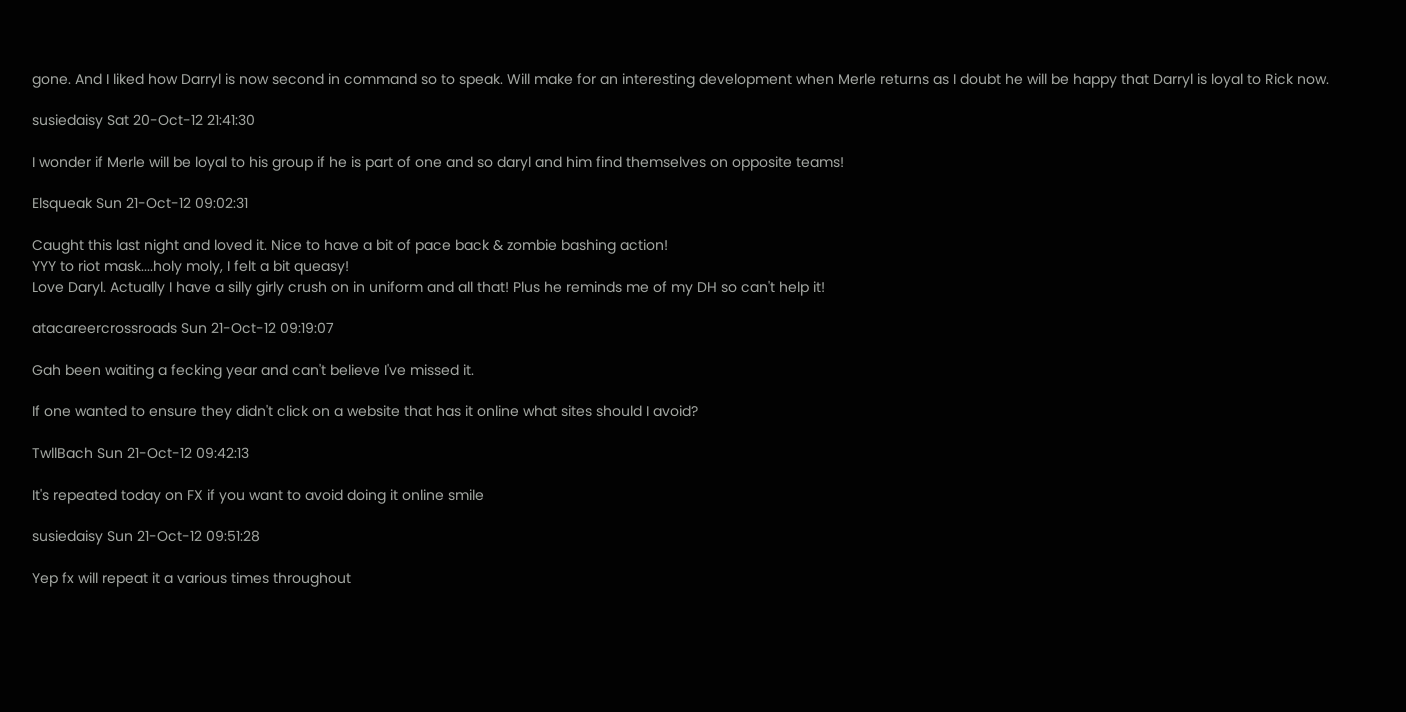gone. And I liked how Darryl is now second in command so to speak. Will make for an interesting development when Merle returns as I doubt he will be happy that Darryl is loyal to Rick now.

susiedaisy Sat 20-Oct-12 21:41:30

I wonder if Merle will be loyal to his group if he is part of one and so daryl and him find themselves on opposite teams!

Elsqueak Sun 21-Oct-12 09:02:31

Caught this last night and loved it. Nice to have a bit of pace back & zombie bashing action!
YYY to riot mask....holy moly, I felt a bit queasy!
Love Daryl. Actually I have a silly girly crush on in uniform and all that! Plus he reminds me of my DH so can't help it!

atacareercrossroads Sun 21-Oct-12 09:19:07

Gah been waiting a fecking year and can't believe I've missed it.

If one wanted to ensure they didn't click on a website that has it online what sites should I avoid?

TwllBach Sun 21-Oct-12 09:42:13

It's repeated today on FX if you want to avoid doing it online smile

susiedaisy Sun 21-Oct-12 09:51:28

Yep fx will repeat it a various times throughout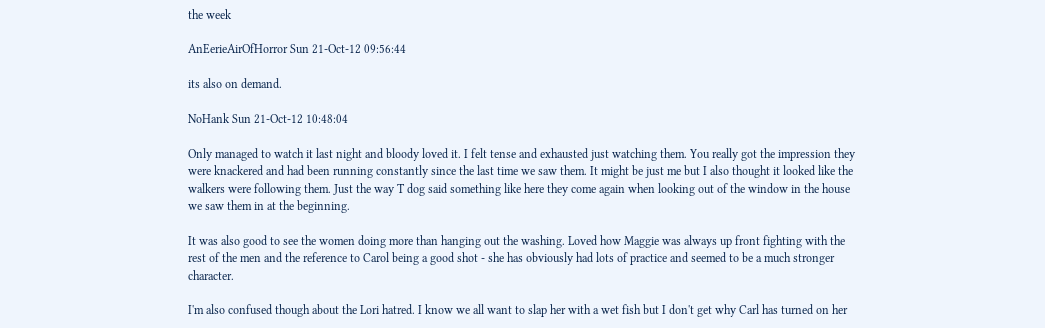the week

AnEerieAirOfHorror Sun 21-Oct-12 09:56:44

its also on demand.

NoHank Sun 21-Oct-12 10:48:04

Only managed to watch it last night and bloody loved it. I felt tense and exhausted just watching them. You really got the impression they were knackered and had been running constantly since the last time we saw them. It might be just me but I also thought it looked like the walkers were following them. Just the way T dog said something like here they come again when looking out of the window in the house we saw them in at the beginning.

It was also good to see the women doing more than hanging out the washing. Loved how Maggie was always up front fighting with the rest of the men and the reference to Carol being a good shot - she has obviously had lots of practice and seemed to be a much stronger character.

I'm also confused though about the Lori hatred. I know we all want to slap her with a wet fish but I don't get why Carl has turned on her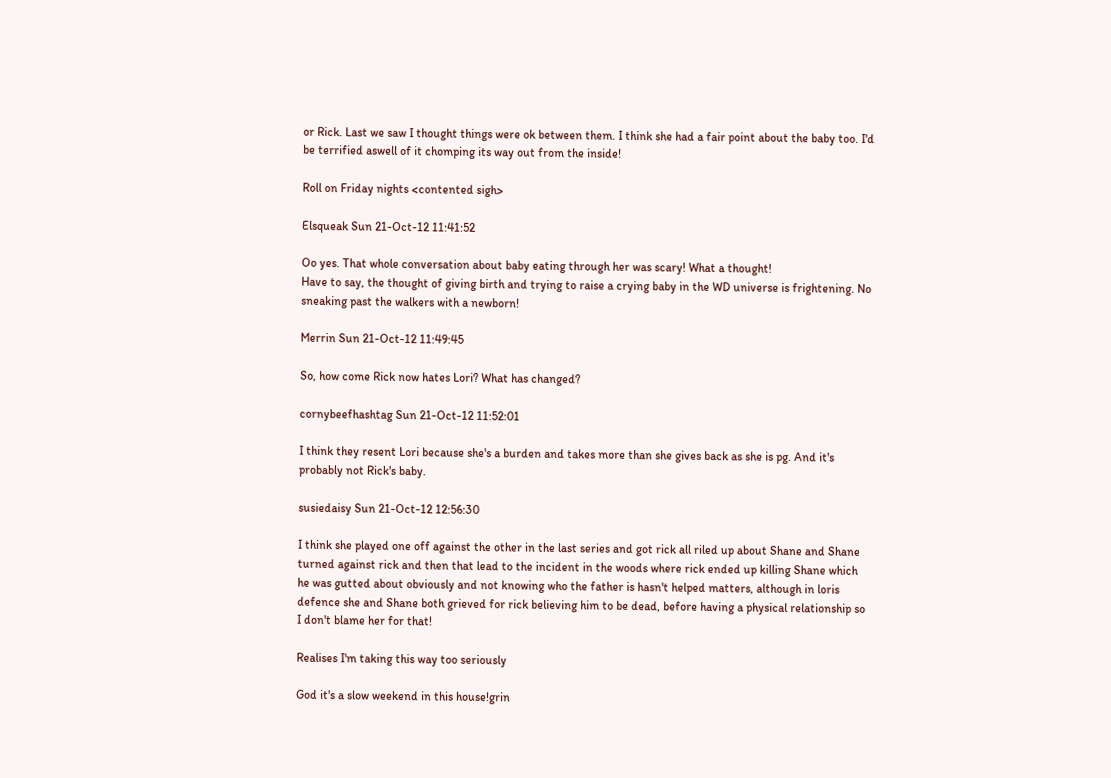or Rick. Last we saw I thought things were ok between them. I think she had a fair point about the baby too. I'd be terrified aswell of it chomping its way out from the inside!

Roll on Friday nights <contented sigh>

Elsqueak Sun 21-Oct-12 11:41:52

Oo yes. That whole conversation about baby eating through her was scary! What a thought!
Have to say, the thought of giving birth and trying to raise a crying baby in the WD universe is frightening. No sneaking past the walkers with a newborn!

Merrin Sun 21-Oct-12 11:49:45

So, how come Rick now hates Lori? What has changed?

cornybeefhashtag Sun 21-Oct-12 11:52:01

I think they resent Lori because she's a burden and takes more than she gives back as she is pg. And it's probably not Rick's baby.

susiedaisy Sun 21-Oct-12 12:56:30

I think she played one off against the other in the last series and got rick all riled up about Shane and Shane turned against rick and then that lead to the incident in the woods where rick ended up killing Shane which he was gutted about obviously and not knowing who the father is hasn't helped matters, although in loris defence she and Shane both grieved for rick believing him to be dead, before having a physical relationship so I don't blame her for that!

Realises I'm taking this way too seriously

God it's a slow weekend in this house!grin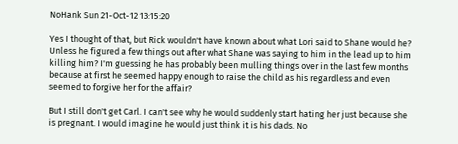NoHank Sun 21-Oct-12 13:15:20

Yes I thought of that, but Rick wouldn't have known about what Lori said to Shane would he? Unless he figured a few things out after what Shane was saying to him in the lead up to him killing him? I'm guessing he has probably been mulling things over in the last few months because at first he seemed happy enough to raise the child as his regardless and even seemed to forgive her for the affair?

But I still don't get Carl. I can't see why he would suddenly start hating her just because she is pregnant. I would imagine he would just think it is his dads. No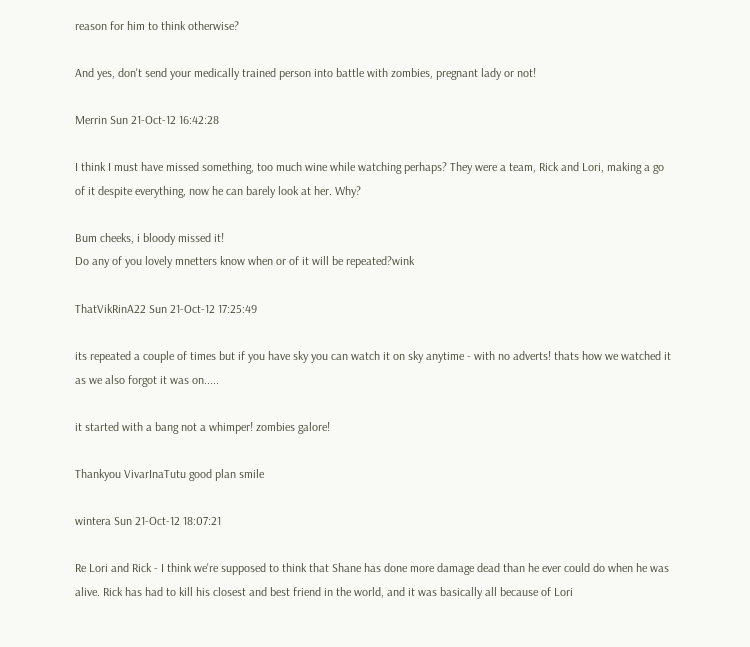reason for him to think otherwise?

And yes, don't send your medically trained person into battle with zombies, pregnant lady or not!

Merrin Sun 21-Oct-12 16:42:28

I think I must have missed something, too much wine while watching perhaps? They were a team, Rick and Lori, making a go of it despite everything, now he can barely look at her. Why?

Bum cheeks, i bloody missed it!
Do any of you lovely mnetters know when or of it will be repeated?wink

ThatVikRinA22 Sun 21-Oct-12 17:25:49

its repeated a couple of times but if you have sky you can watch it on sky anytime - with no adverts! thats how we watched it as we also forgot it was on.....

it started with a bang not a whimper! zombies galore!

Thankyou VivarInaTutu good plan smile

wintera Sun 21-Oct-12 18:07:21

Re Lori and Rick - I think we're supposed to think that Shane has done more damage dead than he ever could do when he was alive. Rick has had to kill his closest and best friend in the world, and it was basically all because of Lori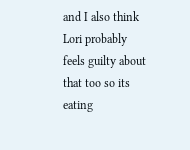and I also think Lori probably feels guilty about that too so its eating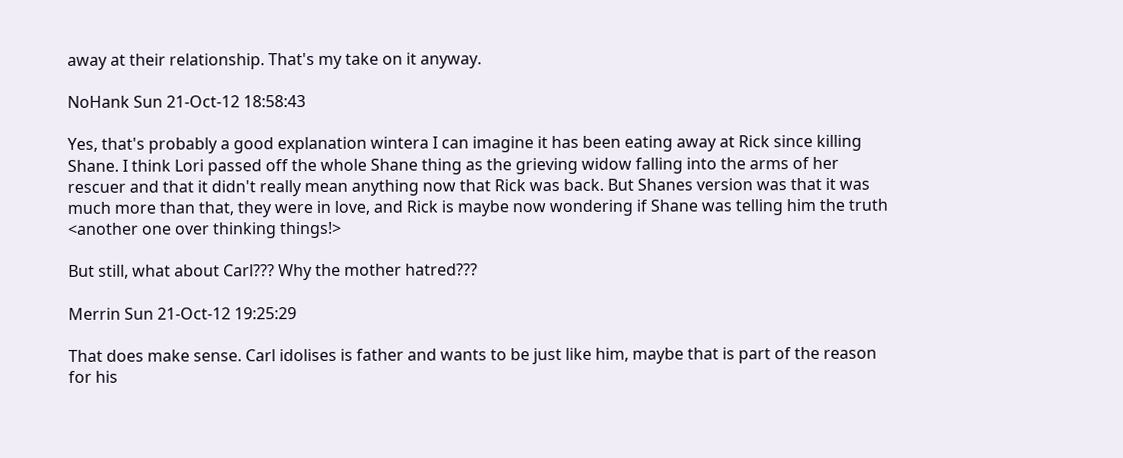away at their relationship. That's my take on it anyway.

NoHank Sun 21-Oct-12 18:58:43

Yes, that's probably a good explanation wintera I can imagine it has been eating away at Rick since killing Shane. I think Lori passed off the whole Shane thing as the grieving widow falling into the arms of her rescuer and that it didn't really mean anything now that Rick was back. But Shanes version was that it was much more than that, they were in love, and Rick is maybe now wondering if Shane was telling him the truth <another one over thinking things!>

But still, what about Carl??? Why the mother hatred???

Merrin Sun 21-Oct-12 19:25:29

That does make sense. Carl idolises is father and wants to be just like him, maybe that is part of the reason for his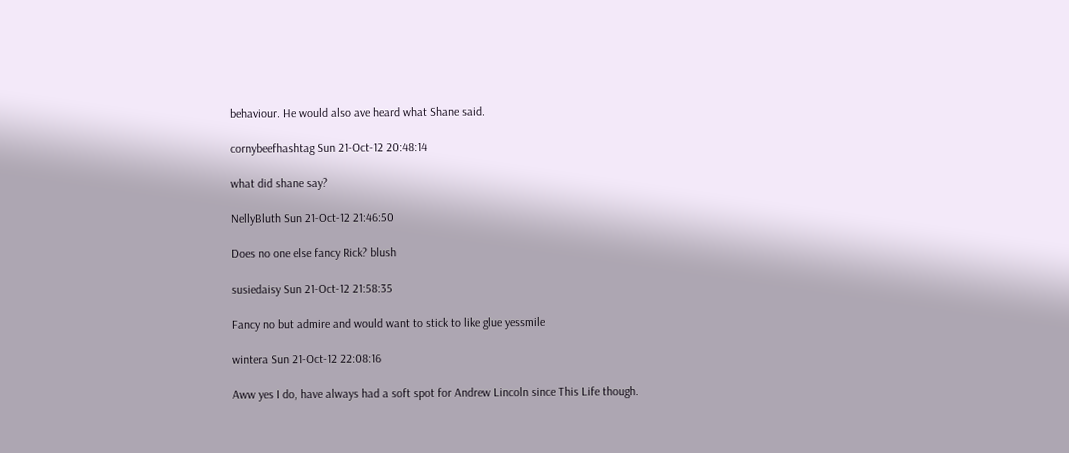behaviour. He would also ave heard what Shane said.

cornybeefhashtag Sun 21-Oct-12 20:48:14

what did shane say?

NellyBluth Sun 21-Oct-12 21:46:50

Does no one else fancy Rick? blush

susiedaisy Sun 21-Oct-12 21:58:35

Fancy no but admire and would want to stick to like glue yessmile

wintera Sun 21-Oct-12 22:08:16

Aww yes I do, have always had a soft spot for Andrew Lincoln since This Life though.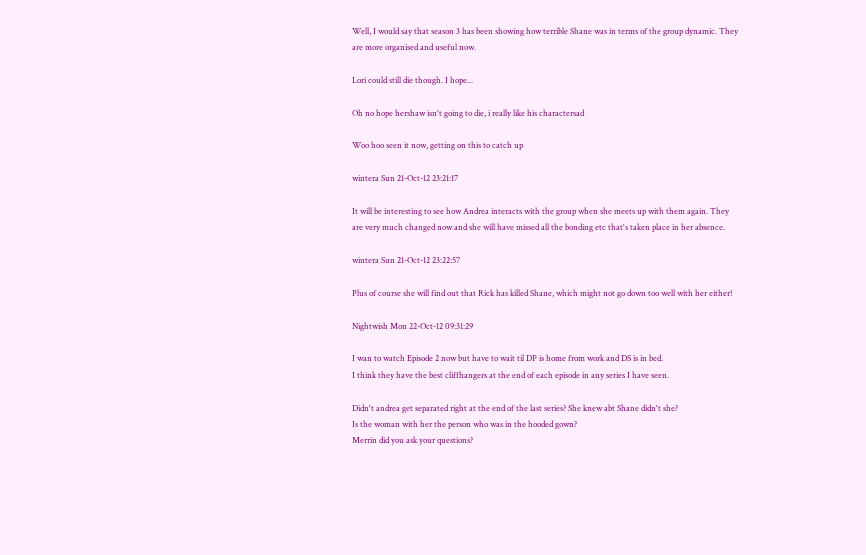Well, I would say that season 3 has been showing how terrible Shane was in terms of the group dynamic. They are more organised and useful now.

Lori could still die though. I hope...

Oh no hope hershaw isn't going to die, i really like his charactersad

Woo hoo seen it now, getting on this to catch up

wintera Sun 21-Oct-12 23:21:17

It will be interesting to see how Andrea interacts with the group when she meets up with them again. They are very much changed now and she will have missed all the bonding etc that's taken place in her absence.

wintera Sun 21-Oct-12 23:22:57

Plus of course she will find out that Rick has killed Shane, which might not go down too well with her either!

Nightwish Mon 22-Oct-12 09:31:29

I wan to watch Episode 2 now but have to wait til DP is home from work and DS is in bed.
I think they have the best cliffhangers at the end of each episode in any series I have seen.

Didn't andrea get separated right at the end of the last series? She knew abt Shane didn't she?
Is the woman with her the person who was in the hooded gown?
Merrin did you ask your questions?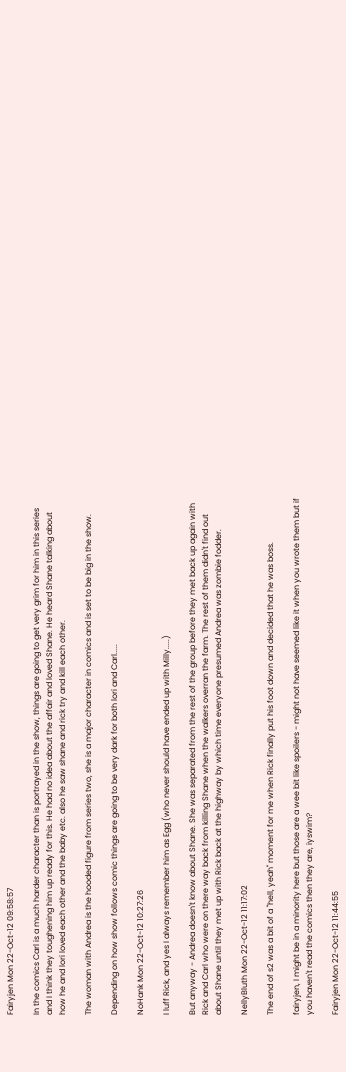Fairyjen Mon 22-Oct-12 09:58:57

In the comics Carl is a much harder character than is portrayed in the show, things are going to get very grim for him in this series and I think they toughening him up ready for this. He had no idea about the affair and loved Shane. He heard Shane talking about how he and lori loved each other and the baby etc. also he saw shane and rick try and kill each other.

The woman with Andrea is the hooded figure from series two, she is a major character in comics and is set to be big in the show.

Depending on how show follows comic things are going to be very dark for both lori and Carl.....

NoHank Mon 22-Oct-12 10:27:26

I luff Rick, and yes I always remember him as Egg (who never should have ended up with Milly.....)

But anyway - Andrea doesn't know about Shane. She was separated from the rest of the group before they met back up again with Rick and Carl who were on there way back from killing Shane when the walkers overran the farm. The rest of them didn't find out about Shane until they met up with Rick back at the highway by which time everyone presumed Andrea was zombie fodder.

NellyBluth Mon 22-Oct-12 11:17:02

The end of s2 was a bit of a "hell, yeah" moment for me when Rick finally put his foot down and decided that he was boss.

fairyjen, I might be in a minority here but those are a wee bit like spoilers - might not have seemed like it when you wrote them but if you haven't read the comics then they are, iyswim?

Fairyjen Mon 22-Oct-12 11:44:55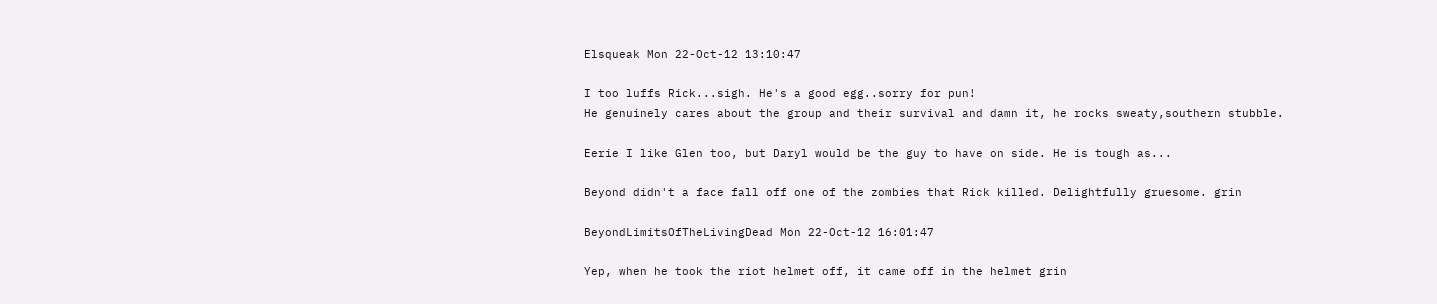Elsqueak Mon 22-Oct-12 13:10:47

I too luffs Rick...sigh. He's a good egg..sorry for pun!
He genuinely cares about the group and their survival and damn it, he rocks sweaty,southern stubble.

Eerie I like Glen too, but Daryl would be the guy to have on side. He is tough as...

Beyond didn't a face fall off one of the zombies that Rick killed. Delightfully gruesome. grin

BeyondLimitsOfTheLivingDead Mon 22-Oct-12 16:01:47

Yep, when he took the riot helmet off, it came off in the helmet grin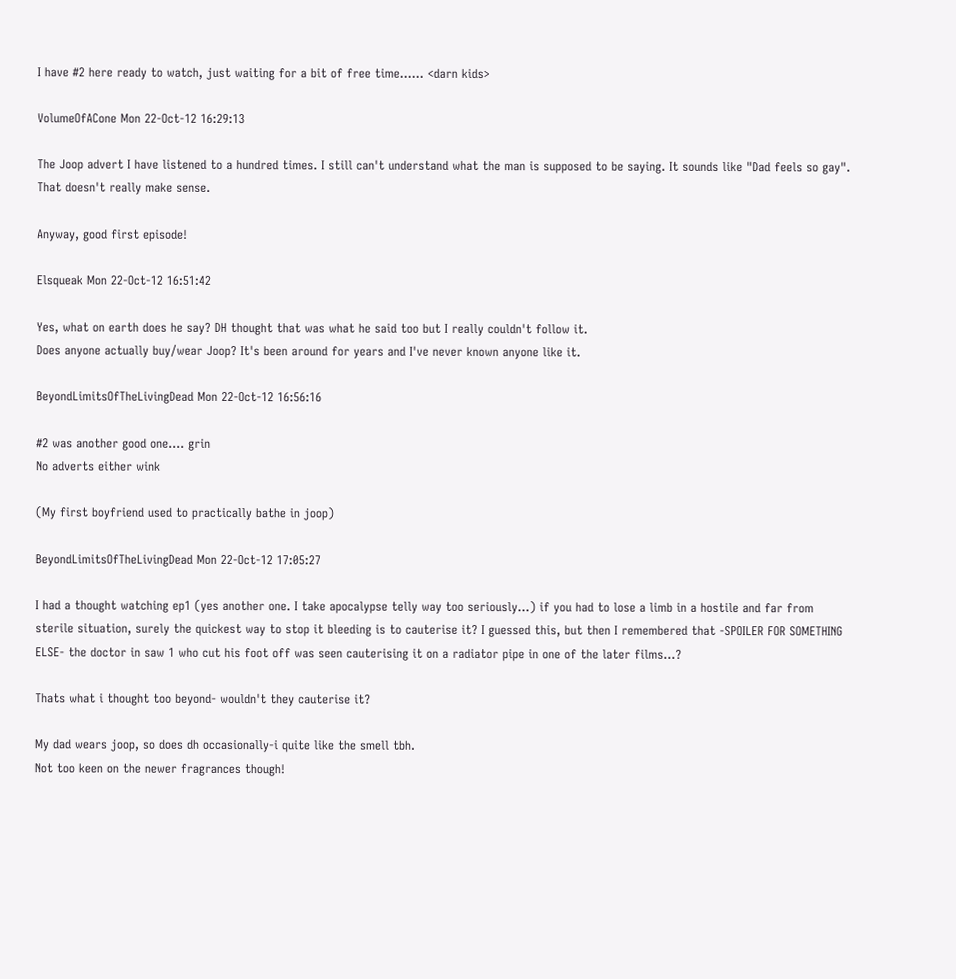I have #2 here ready to watch, just waiting for a bit of free time...... <darn kids>

VolumeOfACone Mon 22-Oct-12 16:29:13

The Joop advert I have listened to a hundred times. I still can't understand what the man is supposed to be saying. It sounds like "Dad feels so gay". That doesn't really make sense.

Anyway, good first episode!

Elsqueak Mon 22-Oct-12 16:51:42

Yes, what on earth does he say? DH thought that was what he said too but I really couldn't follow it.
Does anyone actually buy/wear Joop? It's been around for years and I've never known anyone like it.

BeyondLimitsOfTheLivingDead Mon 22-Oct-12 16:56:16

#2 was another good one.... grin
No adverts either wink

(My first boyfriend used to practically bathe in joop)

BeyondLimitsOfTheLivingDead Mon 22-Oct-12 17:05:27

I had a thought watching ep1 (yes another one. I take apocalypse telly way too seriously...) if you had to lose a limb in a hostile and far from sterile situation, surely the quickest way to stop it bleeding is to cauterise it? I guessed this, but then I remembered that -SPOILER FOR SOMETHING ELSE- the doctor in saw 1 who cut his foot off was seen cauterising it on a radiator pipe in one of the later films...?

Thats what i thought too beyond- wouldn't they cauterise it?

My dad wears joop, so does dh occasionally-i quite like the smell tbh.
Not too keen on the newer fragrances though!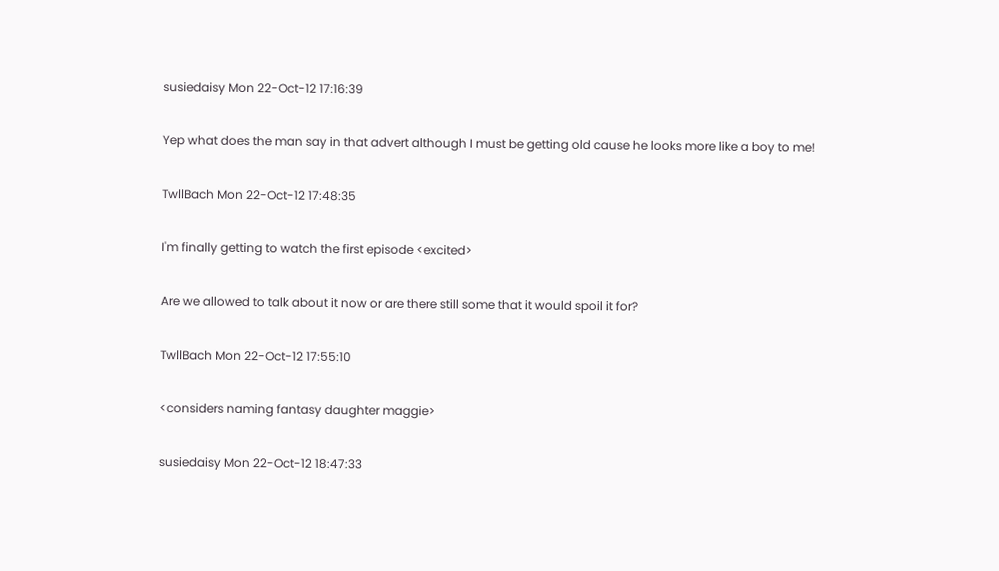susiedaisy Mon 22-Oct-12 17:16:39

Yep what does the man say in that advert although I must be getting old cause he looks more like a boy to me!

TwllBach Mon 22-Oct-12 17:48:35

I'm finally getting to watch the first episode <excited>

Are we allowed to talk about it now or are there still some that it would spoil it for?

TwllBach Mon 22-Oct-12 17:55:10

<considers naming fantasy daughter maggie>

susiedaisy Mon 22-Oct-12 18:47:33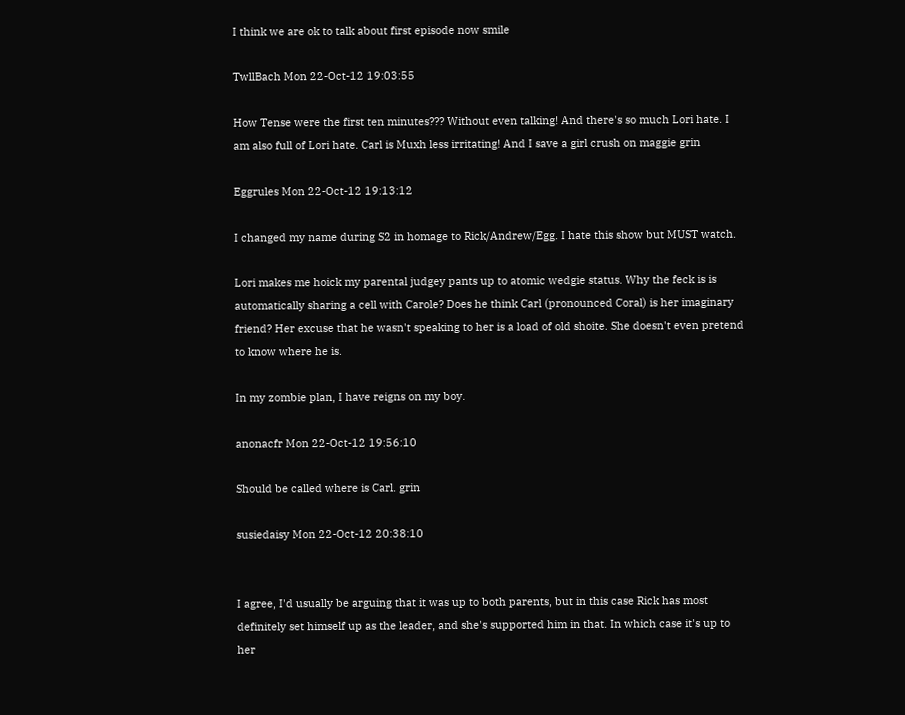I think we are ok to talk about first episode now smile

TwllBach Mon 22-Oct-12 19:03:55

How Tense were the first ten minutes??? Without even talking! And there's so much Lori hate. I am also full of Lori hate. Carl is Muxh less irritating! And I save a girl crush on maggie grin

Eggrules Mon 22-Oct-12 19:13:12

I changed my name during S2 in homage to Rick/Andrew/Egg. I hate this show but MUST watch.

Lori makes me hoick my parental judgey pants up to atomic wedgie status. Why the feck is is automatically sharing a cell with Carole? Does he think Carl (pronounced Coral) is her imaginary friend? Her excuse that he wasn't speaking to her is a load of old shoite. She doesn't even pretend to know where he is.

In my zombie plan, I have reigns on my boy.

anonacfr Mon 22-Oct-12 19:56:10

Should be called where is Carl. grin

susiedaisy Mon 22-Oct-12 20:38:10


I agree, I'd usually be arguing that it was up to both parents, but in this case Rick has most definitely set himself up as the leader, and she's supported him in that. In which case it's up to her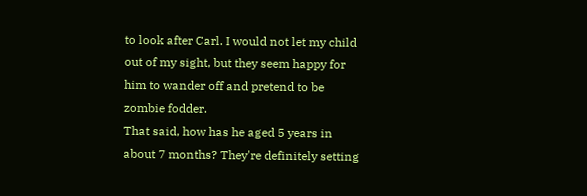to look after Carl. I would not let my child out of my sight, but they seem happy for him to wander off and pretend to be zombie fodder.
That said, how has he aged 5 years in about 7 months? They're definitely setting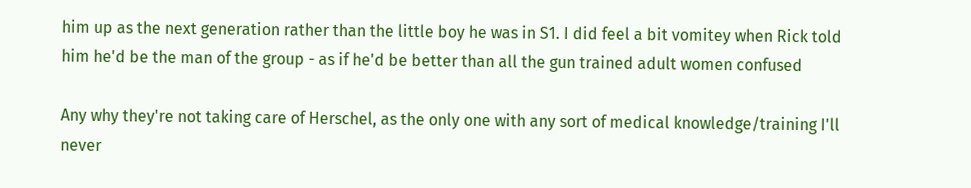him up as the next generation rather than the little boy he was in S1. I did feel a bit vomitey when Rick told him he'd be the man of the group - as if he'd be better than all the gun trained adult women confused

Any why they're not taking care of Herschel, as the only one with any sort of medical knowledge/training I'll never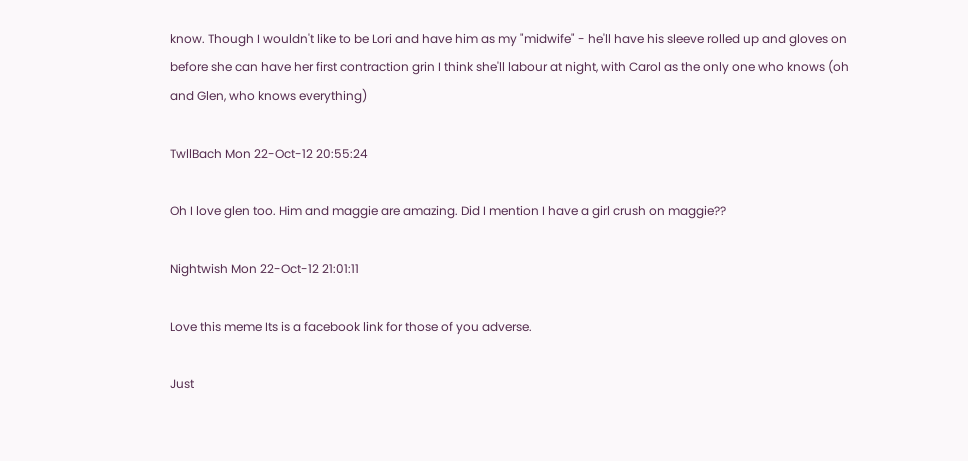know. Though I wouldn't like to be Lori and have him as my "midwife" - he'll have his sleeve rolled up and gloves on before she can have her first contraction grin I think she'll labour at night, with Carol as the only one who knows (oh and Glen, who knows everything)

TwllBach Mon 22-Oct-12 20:55:24

Oh I love glen too. Him and maggie are amazing. Did I mention I have a girl crush on maggie??

Nightwish Mon 22-Oct-12 21:01:11

Love this meme Its is a facebook link for those of you adverse.

Just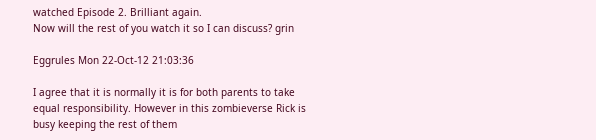watched Episode 2. Brilliant again.
Now will the rest of you watch it so I can discuss? grin

Eggrules Mon 22-Oct-12 21:03:36

I agree that it is normally it is for both parents to take equal responsibility. However in this zombieverse Rick is busy keeping the rest of them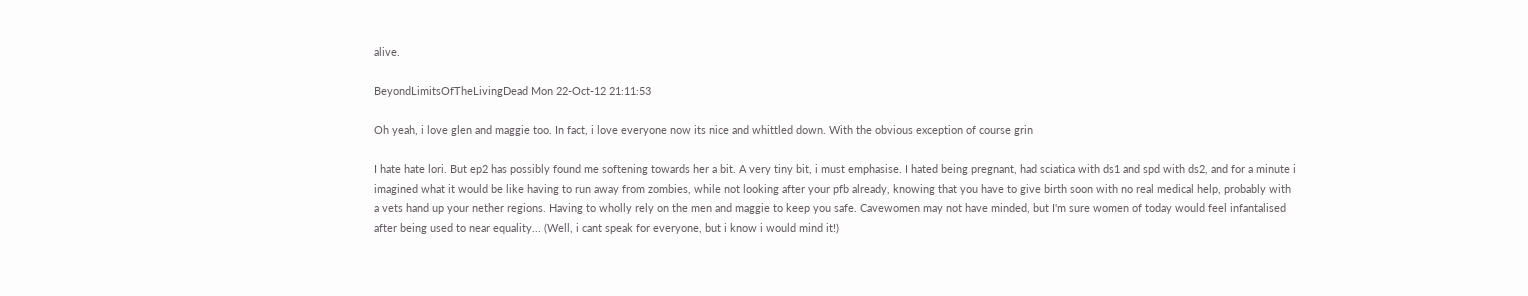alive.

BeyondLimitsOfTheLivingDead Mon 22-Oct-12 21:11:53

Oh yeah, i love glen and maggie too. In fact, i love everyone now its nice and whittled down. With the obvious exception of course grin

I hate hate lori. But ep2 has possibly found me softening towards her a bit. A very tiny bit, i must emphasise. I hated being pregnant, had sciatica with ds1 and spd with ds2, and for a minute i imagined what it would be like having to run away from zombies, while not looking after your pfb already, knowing that you have to give birth soon with no real medical help, probably with a vets hand up your nether regions. Having to wholly rely on the men and maggie to keep you safe. Cavewomen may not have minded, but I'm sure women of today would feel infantalised after being used to near equality... (Well, i cant speak for everyone, but i know i would mind it!)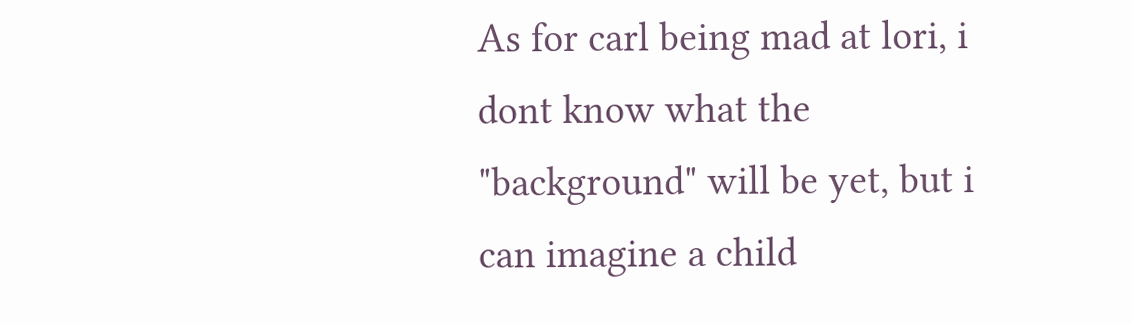As for carl being mad at lori, i dont know what the "background" will be yet, but i can imagine a child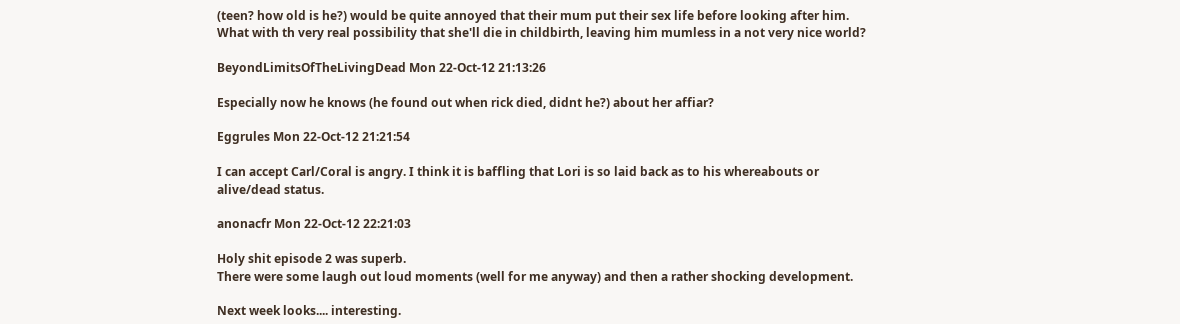(teen? how old is he?) would be quite annoyed that their mum put their sex life before looking after him. What with th very real possibility that she'll die in childbirth, leaving him mumless in a not very nice world?

BeyondLimitsOfTheLivingDead Mon 22-Oct-12 21:13:26

Especially now he knows (he found out when rick died, didnt he?) about her affiar?

Eggrules Mon 22-Oct-12 21:21:54

I can accept Carl/Coral is angry. I think it is baffling that Lori is so laid back as to his whereabouts or alive/dead status.

anonacfr Mon 22-Oct-12 22:21:03

Holy shit episode 2 was superb.
There were some laugh out loud moments (well for me anyway) and then a rather shocking development.

Next week looks.... interesting.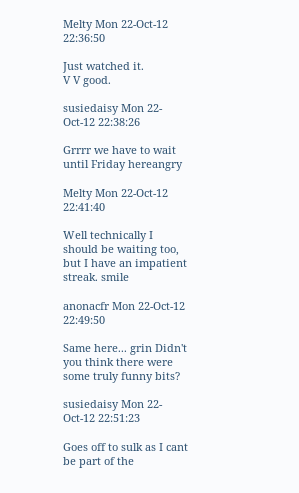Melty Mon 22-Oct-12 22:36:50

Just watched it.
V V good.

susiedaisy Mon 22-Oct-12 22:38:26

Grrrr we have to wait until Friday hereangry

Melty Mon 22-Oct-12 22:41:40

Well technically I should be waiting too, but I have an impatient streak. smile

anonacfr Mon 22-Oct-12 22:49:50

Same here... grin Didn't you think there were some truly funny bits?

susiedaisy Mon 22-Oct-12 22:51:23

Goes off to sulk as I cant be part of the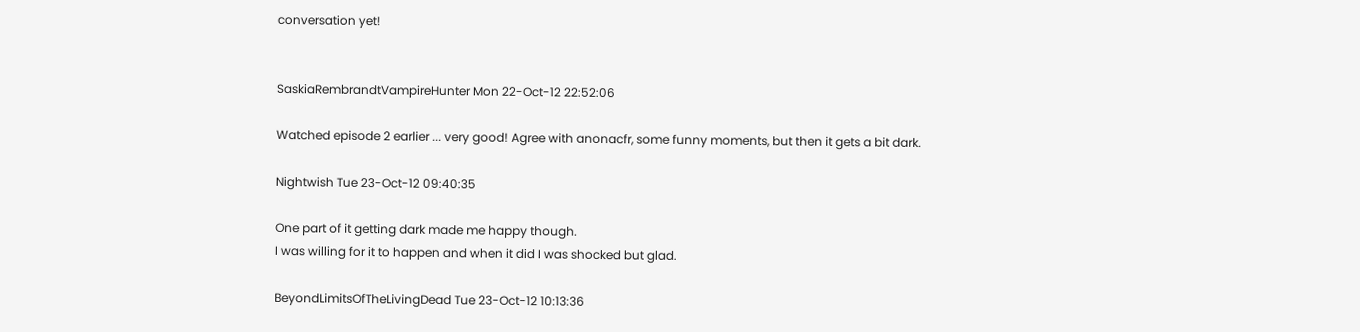conversation yet!


SaskiaRembrandtVampireHunter Mon 22-Oct-12 22:52:06

Watched episode 2 earlier ... very good! Agree with anonacfr, some funny moments, but then it gets a bit dark.

Nightwish Tue 23-Oct-12 09:40:35

One part of it getting dark made me happy though.
I was willing for it to happen and when it did I was shocked but glad.

BeyondLimitsOfTheLivingDead Tue 23-Oct-12 10:13:36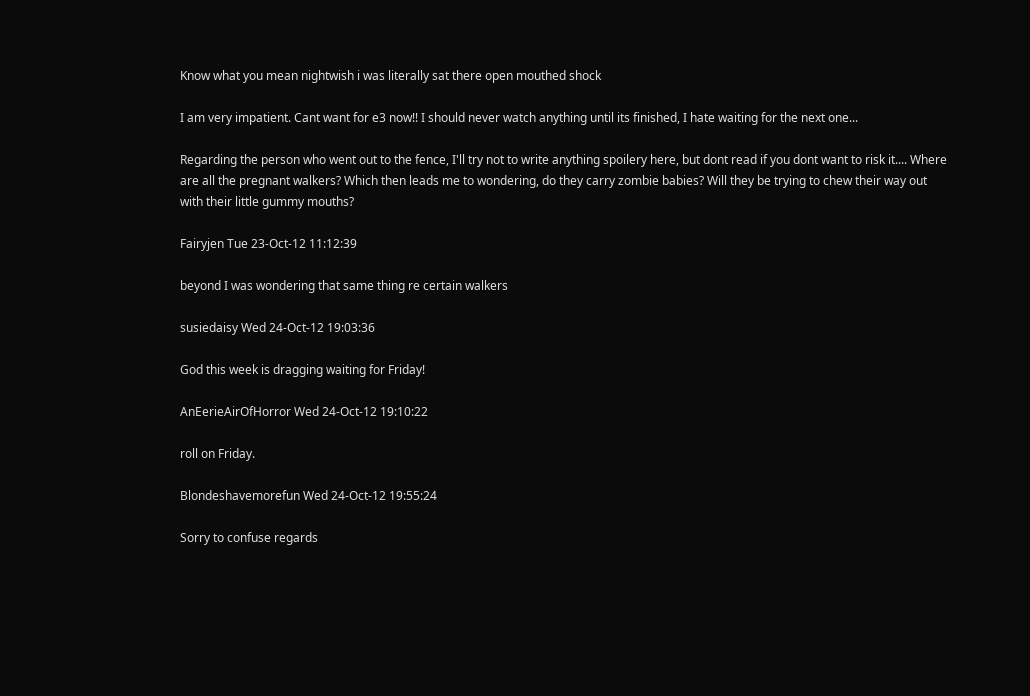Know what you mean nightwish i was literally sat there open mouthed shock

I am very impatient. Cant want for e3 now!! I should never watch anything until its finished, I hate waiting for the next one...

Regarding the person who went out to the fence, I'll try not to write anything spoilery here, but dont read if you dont want to risk it.... Where are all the pregnant walkers? Which then leads me to wondering, do they carry zombie babies? Will they be trying to chew their way out with their little gummy mouths?

Fairyjen Tue 23-Oct-12 11:12:39

beyond I was wondering that same thing re certain walkers

susiedaisy Wed 24-Oct-12 19:03:36

God this week is dragging waiting for Friday!

AnEerieAirOfHorror Wed 24-Oct-12 19:10:22

roll on Friday.

Blondeshavemorefun Wed 24-Oct-12 19:55:24

Sorry to confuse regards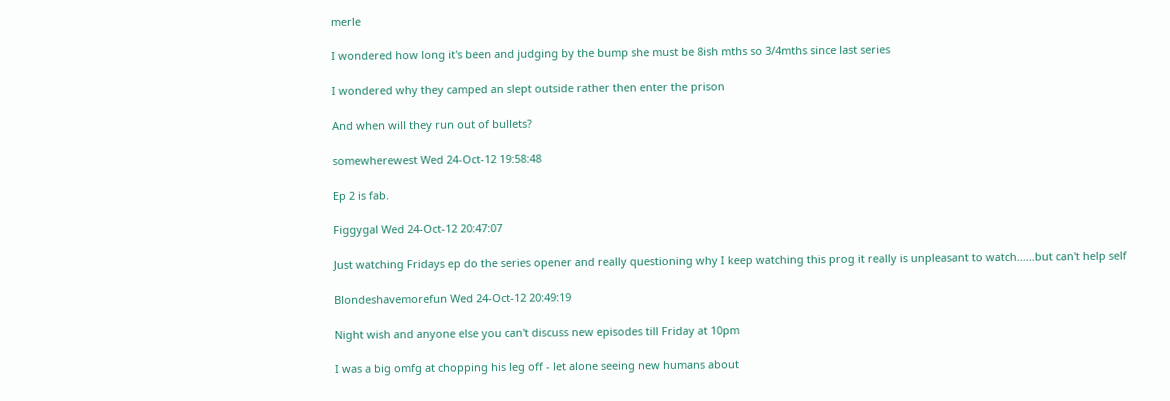merle

I wondered how long it's been and judging by the bump she must be 8ish mths so 3/4mths since last series

I wondered why they camped an slept outside rather then enter the prison

And when will they run out of bullets?

somewherewest Wed 24-Oct-12 19:58:48

Ep 2 is fab.

Figgygal Wed 24-Oct-12 20:47:07

Just watching Fridays ep do the series opener and really questioning why I keep watching this prog it really is unpleasant to watch......but can't help self

Blondeshavemorefun Wed 24-Oct-12 20:49:19

Night wish and anyone else you can't discuss new episodes till Friday at 10pm

I was a big omfg at chopping his leg off - let alone seeing new humans about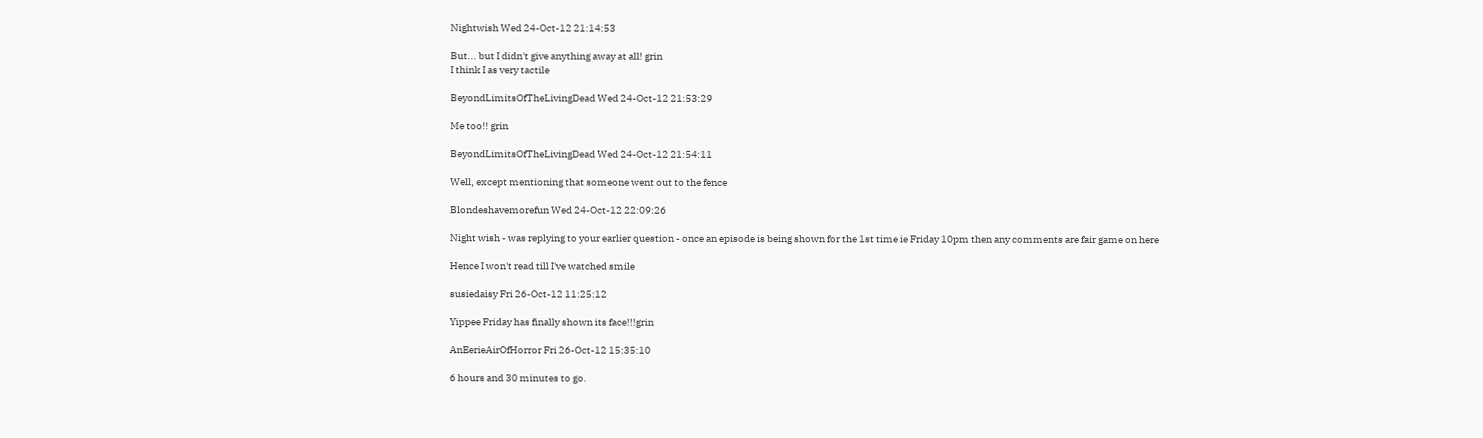Nightwish Wed 24-Oct-12 21:14:53

But... but I didn't give anything away at all! grin
I think I as very tactile

BeyondLimitsOfTheLivingDead Wed 24-Oct-12 21:53:29

Me too!! grin

BeyondLimitsOfTheLivingDead Wed 24-Oct-12 21:54:11

Well, except mentioning that someone went out to the fence

Blondeshavemorefun Wed 24-Oct-12 22:09:26

Night wish - was replying to your earlier question - once an episode is being shown for the 1st time ie Friday 10pm then any comments are fair game on here

Hence I won't read till I've watched smile

susiedaisy Fri 26-Oct-12 11:25:12

Yippee Friday has finally shown its face!!!grin

AnEerieAirOfHorror Fri 26-Oct-12 15:35:10

6 hours and 30 minutes to go.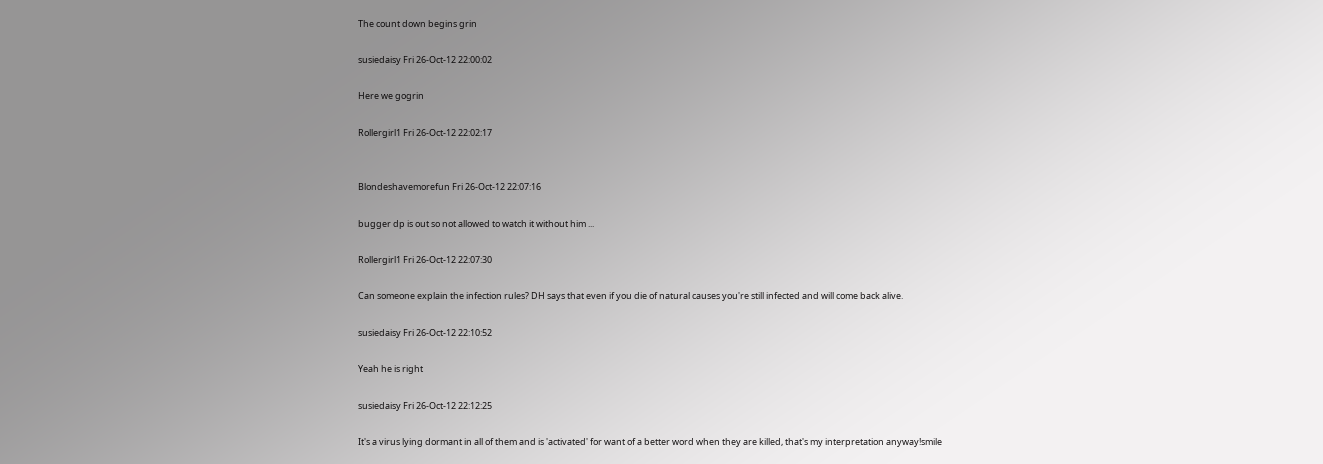The count down begins grin

susiedaisy Fri 26-Oct-12 22:00:02

Here we gogrin

Rollergirl1 Fri 26-Oct-12 22:02:17


Blondeshavemorefun Fri 26-Oct-12 22:07:16

bugger dp is out so not allowed to watch it without him ...

Rollergirl1 Fri 26-Oct-12 22:07:30

Can someone explain the infection rules? DH says that even if you die of natural causes you're still infected and will come back alive.

susiedaisy Fri 26-Oct-12 22:10:52

Yeah he is right

susiedaisy Fri 26-Oct-12 22:12:25

It's a virus lying dormant in all of them and is 'activated' for want of a better word when they are killed, that's my interpretation anyway!smile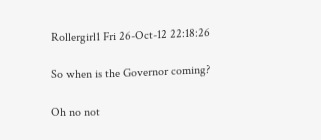Rollergirl1 Fri 26-Oct-12 22:18:26

So when is the Governor coming?

Oh no not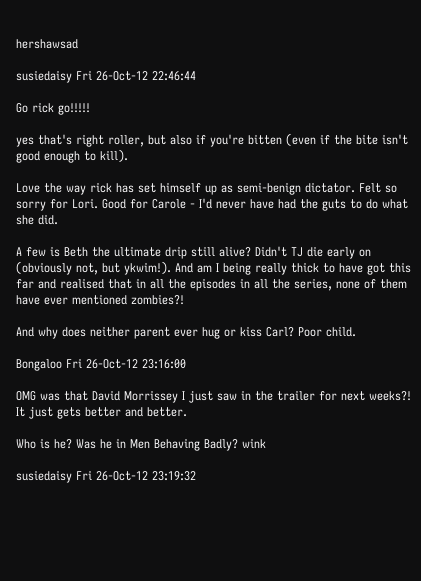hershawsad

susiedaisy Fri 26-Oct-12 22:46:44

Go rick go!!!!!

yes that's right roller, but also if you're bitten (even if the bite isn't good enough to kill).

Love the way rick has set himself up as semi-benign dictator. Felt so sorry for Lori. Good for Carole - I'd never have had the guts to do what she did.

A few is Beth the ultimate drip still alive? Didn't TJ die early on (obviously not, but ykwim!). And am I being really thick to have got this far and realised that in all the episodes in all the series, none of them have ever mentioned zombies?!

And why does neither parent ever hug or kiss Carl? Poor child.

Bongaloo Fri 26-Oct-12 23:16:00

OMG was that David Morrissey I just saw in the trailer for next weeks?!
It just gets better and better.

Who is he? Was he in Men Behaving Badly? wink

susiedaisy Fri 26-Oct-12 23:19:32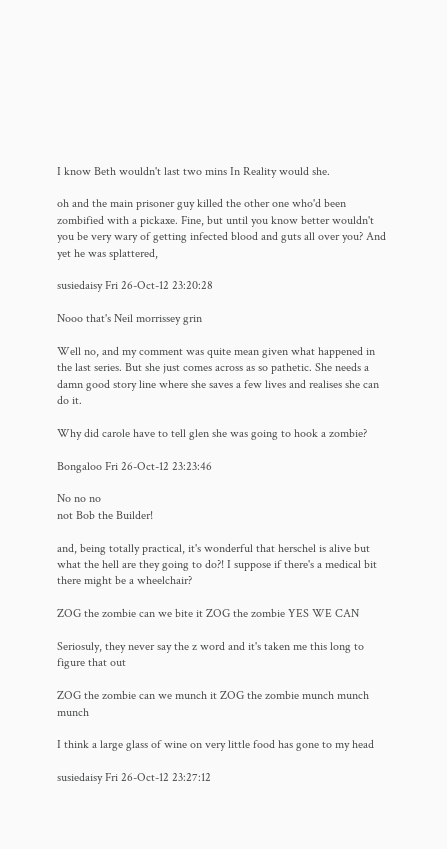I know Beth wouldn't last two mins In Reality would she.

oh and the main prisoner guy killed the other one who'd been zombified with a pickaxe. Fine, but until you know better wouldn't you be very wary of getting infected blood and guts all over you? And yet he was splattered,

susiedaisy Fri 26-Oct-12 23:20:28

Nooo that's Neil morrissey grin

Well no, and my comment was quite mean given what happened in the last series. But she just comes across as so pathetic. She needs a damn good story line where she saves a few lives and realises she can do it.

Why did carole have to tell glen she was going to hook a zombie?

Bongaloo Fri 26-Oct-12 23:23:46

No no no
not Bob the Builder!

and, being totally practical, it's wonderful that herschel is alive but what the hell are they going to do?! I suppose if there's a medical bit there might be a wheelchair?

ZOG the zombie can we bite it ZOG the zombie YES WE CAN

Seriosuly, they never say the z word and it's taken me this long to figure that out

ZOG the zombie can we munch it ZOG the zombie munch munch munch

I think a large glass of wine on very little food has gone to my head

susiedaisy Fri 26-Oct-12 23:27:12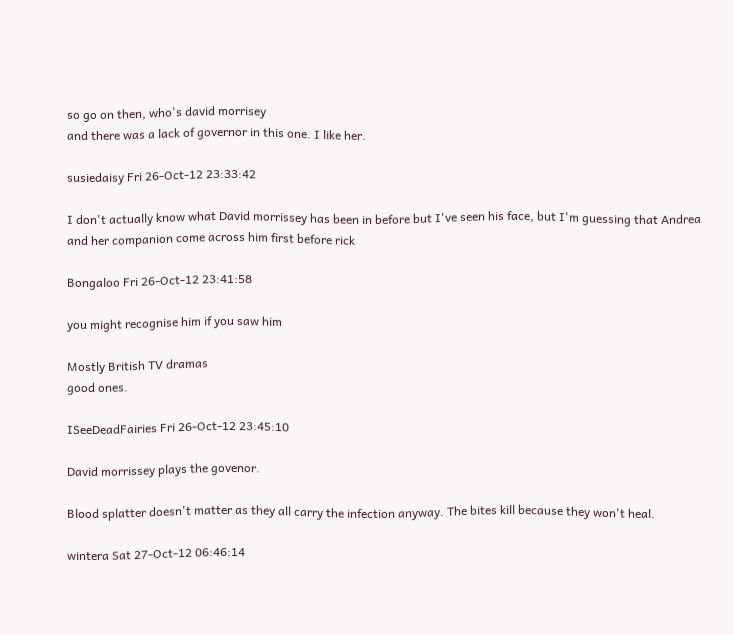so go on then, who's david morrisey
and there was a lack of governor in this one. I like her.

susiedaisy Fri 26-Oct-12 23:33:42

I don't actually know what David morrissey has been in before but I've seen his face, but I'm guessing that Andrea and her companion come across him first before rick

Bongaloo Fri 26-Oct-12 23:41:58

you might recognise him if you saw him

Mostly British TV dramas
good ones.

ISeeDeadFairies Fri 26-Oct-12 23:45:10

David morrissey plays the govenor.

Blood splatter doesn't matter as they all carry the infection anyway. The bites kill because they won't heal.

wintera Sat 27-Oct-12 06:46:14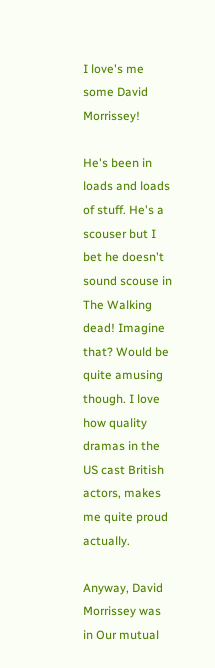I love's me some David Morrissey!

He's been in loads and loads of stuff. He's a scouser but I bet he doesn't sound scouse in The Walking dead! Imagine that? Would be quite amusing though. I love how quality dramas in the US cast British actors, makes me quite proud actually.

Anyway, David Morrissey was in Our mutual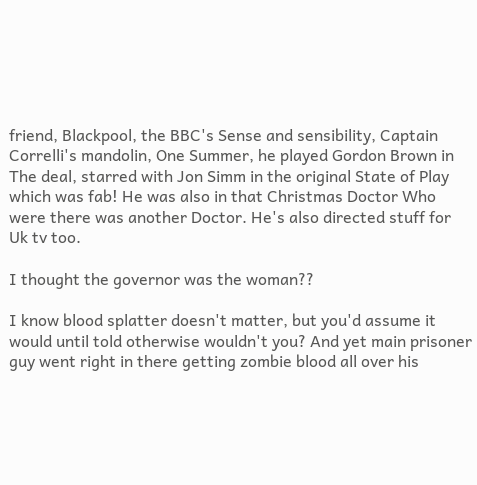friend, Blackpool, the BBC's Sense and sensibility, Captain Correlli's mandolin, One Summer, he played Gordon Brown in The deal, starred with Jon Simm in the original State of Play which was fab! He was also in that Christmas Doctor Who were there was another Doctor. He's also directed stuff for Uk tv too.

I thought the governor was the woman??

I know blood splatter doesn't matter, but you'd assume it would until told otherwise wouldn't you? And yet main prisoner guy went right in there getting zombie blood all over his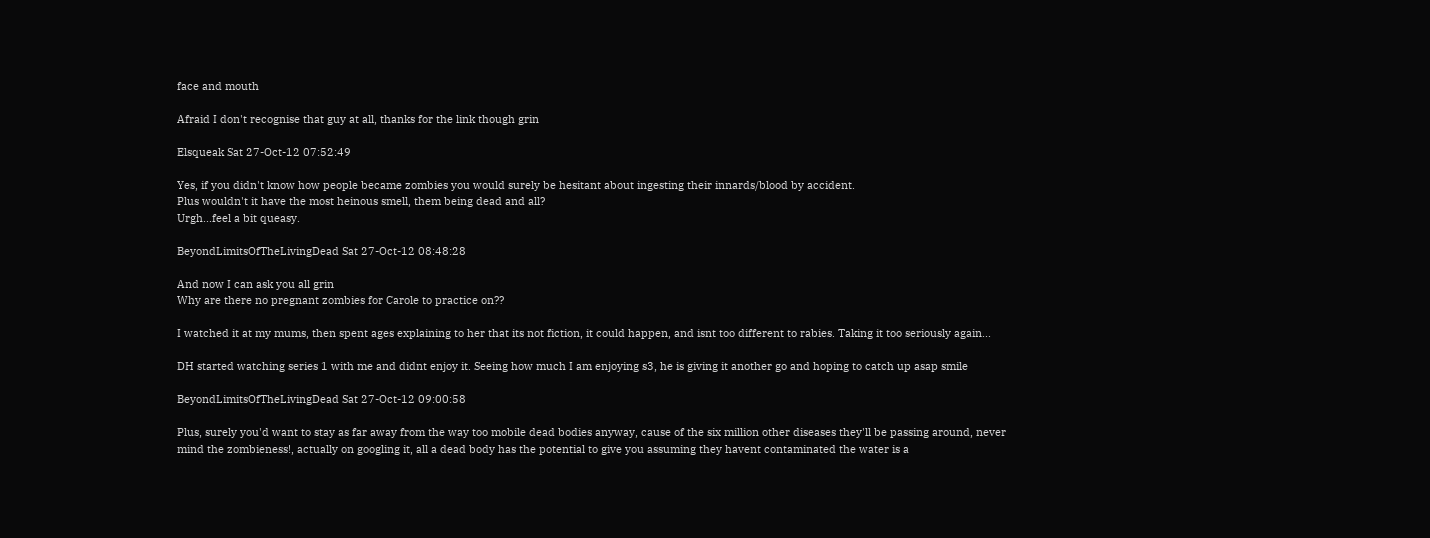face and mouth

Afraid I don't recognise that guy at all, thanks for the link though grin

Elsqueak Sat 27-Oct-12 07:52:49

Yes, if you didn't know how people became zombies you would surely be hesitant about ingesting their innards/blood by accident.
Plus wouldn't it have the most heinous smell, them being dead and all?
Urgh...feel a bit queasy.

BeyondLimitsOfTheLivingDead Sat 27-Oct-12 08:48:28

And now I can ask you all grin
Why are there no pregnant zombies for Carole to practice on??

I watched it at my mums, then spent ages explaining to her that its not fiction, it could happen, and isnt too different to rabies. Taking it too seriously again...

DH started watching series 1 with me and didnt enjoy it. Seeing how much I am enjoying s3, he is giving it another go and hoping to catch up asap smile

BeyondLimitsOfTheLivingDead Sat 27-Oct-12 09:00:58

Plus, surely you'd want to stay as far away from the way too mobile dead bodies anyway, cause of the six million other diseases they'll be passing around, never mind the zombieness!, actually on googling it, all a dead body has the potential to give you assuming they havent contaminated the water is a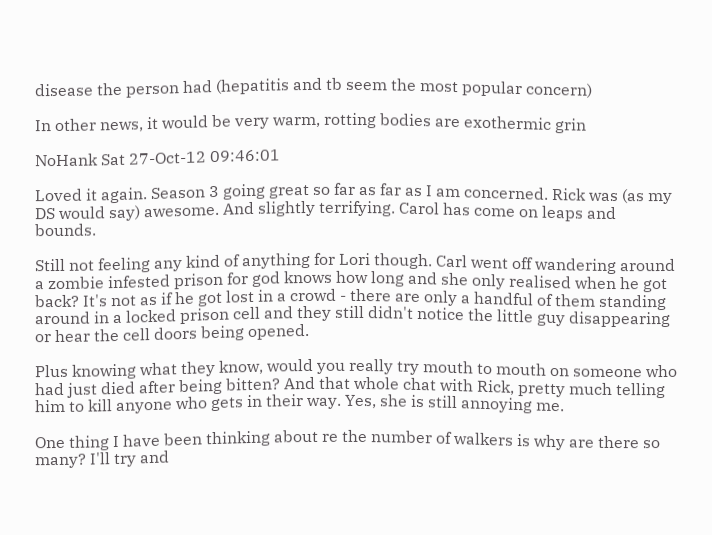disease the person had (hepatitis and tb seem the most popular concern)

In other news, it would be very warm, rotting bodies are exothermic grin

NoHank Sat 27-Oct-12 09:46:01

Loved it again. Season 3 going great so far as far as I am concerned. Rick was (as my DS would say) awesome. And slightly terrifying. Carol has come on leaps and bounds.

Still not feeling any kind of anything for Lori though. Carl went off wandering around a zombie infested prison for god knows how long and she only realised when he got back? It's not as if he got lost in a crowd - there are only a handful of them standing around in a locked prison cell and they still didn't notice the little guy disappearing or hear the cell doors being opened.

Plus knowing what they know, would you really try mouth to mouth on someone who had just died after being bitten? And that whole chat with Rick, pretty much telling him to kill anyone who gets in their way. Yes, she is still annoying me.

One thing I have been thinking about re the number of walkers is why are there so many? I'll try and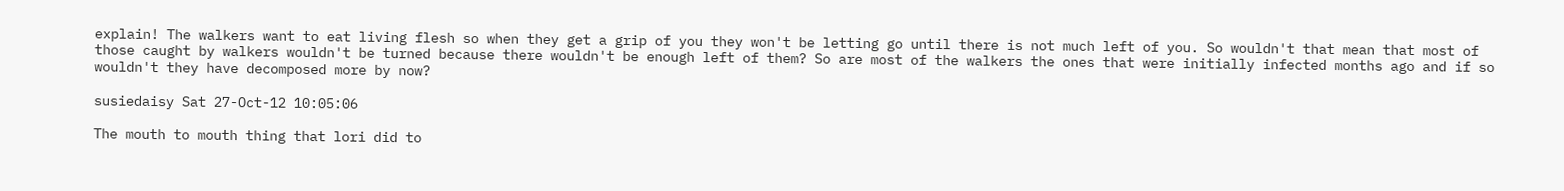explain! The walkers want to eat living flesh so when they get a grip of you they won't be letting go until there is not much left of you. So wouldn't that mean that most of those caught by walkers wouldn't be turned because there wouldn't be enough left of them? So are most of the walkers the ones that were initially infected months ago and if so wouldn't they have decomposed more by now?

susiedaisy Sat 27-Oct-12 10:05:06

The mouth to mouth thing that lori did to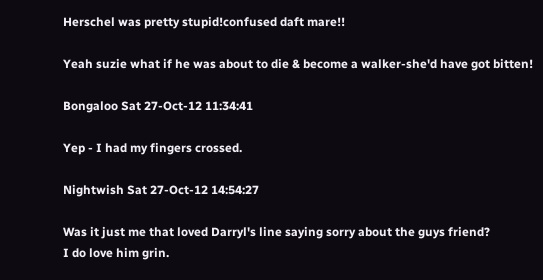Herschel was pretty stupid!confused daft mare!!

Yeah suzie what if he was about to die & become a walker-she'd have got bitten!

Bongaloo Sat 27-Oct-12 11:34:41

Yep - I had my fingers crossed.

Nightwish Sat 27-Oct-12 14:54:27

Was it just me that loved Darryl's line saying sorry about the guys friend?
I do love him grin.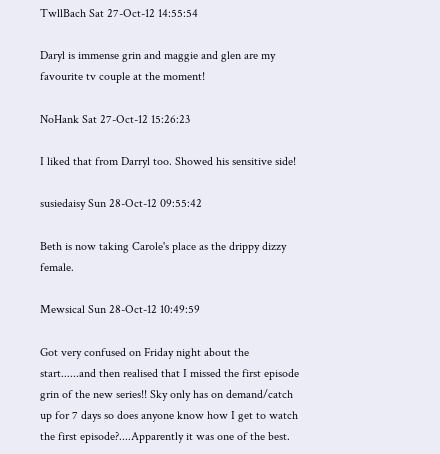TwllBach Sat 27-Oct-12 14:55:54

Daryl is immense grin and maggie and glen are my favourite tv couple at the moment!

NoHank Sat 27-Oct-12 15:26:23

I liked that from Darryl too. Showed his sensitive side!

susiedaisy Sun 28-Oct-12 09:55:42

Beth is now taking Carole's place as the drippy dizzy female.

Mewsical Sun 28-Oct-12 10:49:59

Got very confused on Friday night about the start......and then realised that I missed the first episode grin of the new series!! Sky only has on demand/catch up for 7 days so does anyone know how I get to watch the first episode?....Apparently it was one of the best.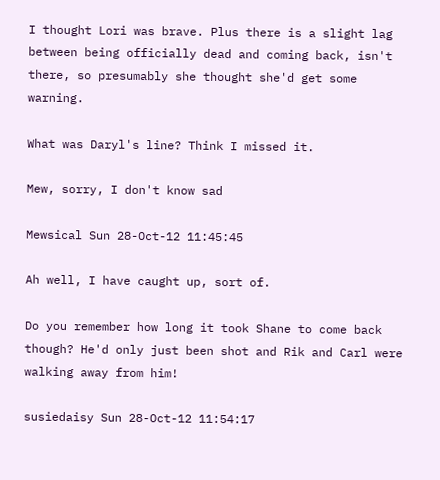I thought Lori was brave. Plus there is a slight lag between being officially dead and coming back, isn't there, so presumably she thought she'd get some warning.

What was Daryl's line? Think I missed it.

Mew, sorry, I don't know sad

Mewsical Sun 28-Oct-12 11:45:45

Ah well, I have caught up, sort of.

Do you remember how long it took Shane to come back though? He'd only just been shot and Rik and Carl were walking away from him!

susiedaisy Sun 28-Oct-12 11:54:17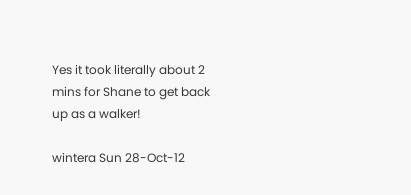Yes it took literally about 2 mins for Shane to get back up as a walker!

wintera Sun 28-Oct-12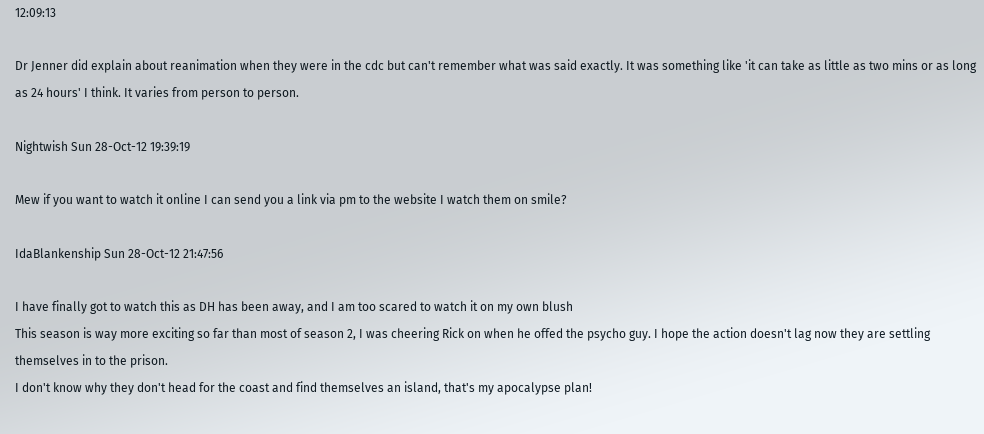12:09:13

Dr Jenner did explain about reanimation when they were in the cdc but can't remember what was said exactly. It was something like 'it can take as little as two mins or as long as 24 hours' I think. It varies from person to person.

Nightwish Sun 28-Oct-12 19:39:19

Mew if you want to watch it online I can send you a link via pm to the website I watch them on smile?

IdaBlankenship Sun 28-Oct-12 21:47:56

I have finally got to watch this as DH has been away, and I am too scared to watch it on my own blush
This season is way more exciting so far than most of season 2, I was cheering Rick on when he offed the psycho guy. I hope the action doesn't lag now they are settling themselves in to the prison.
I don't know why they don't head for the coast and find themselves an island, that's my apocalypse plan!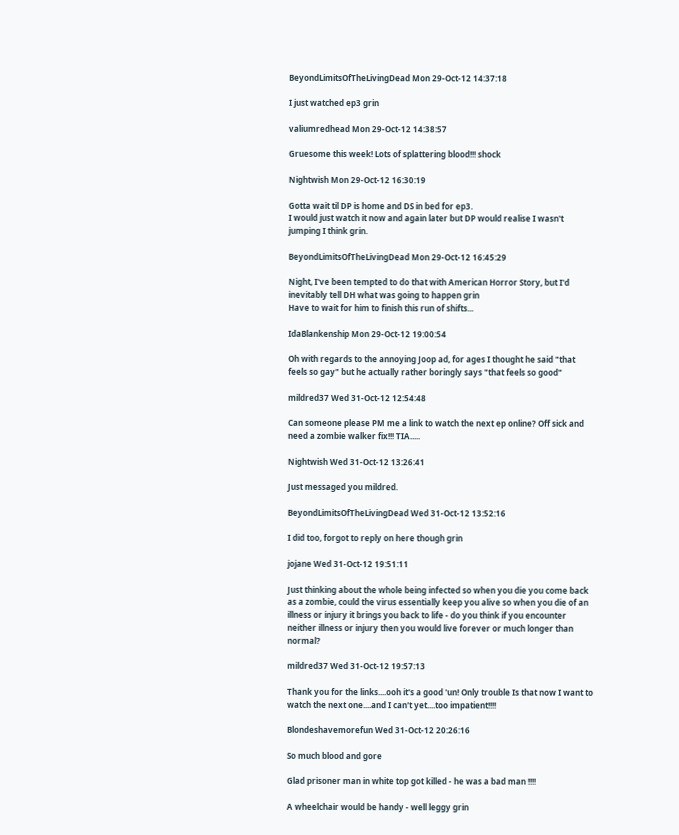BeyondLimitsOfTheLivingDead Mon 29-Oct-12 14:37:18

I just watched ep3 grin

valiumredhead Mon 29-Oct-12 14:38:57

Gruesome this week! Lots of splattering blood!!! shock

Nightwish Mon 29-Oct-12 16:30:19

Gotta wait til DP is home and DS in bed for ep3.
I would just watch it now and again later but DP would realise I wasn't jumping I think grin.

BeyondLimitsOfTheLivingDead Mon 29-Oct-12 16:45:29

Night, I've been tempted to do that with American Horror Story, but I'd inevitably tell DH what was going to happen grin
Have to wait for him to finish this run of shifts...

IdaBlankenship Mon 29-Oct-12 19:00:54

Oh with regards to the annoying Joop ad, for ages I thought he said "that feels so gay" but he actually rather boringly says "that feels so good"

mildred37 Wed 31-Oct-12 12:54:48

Can someone please PM me a link to watch the next ep online? Off sick and need a zombie walker fix!!! TIA.....

Nightwish Wed 31-Oct-12 13:26:41

Just messaged you mildred.

BeyondLimitsOfTheLivingDead Wed 31-Oct-12 13:52:16

I did too, forgot to reply on here though grin

jojane Wed 31-Oct-12 19:51:11

Just thinking about the whole being infected so when you die you come back as a zombie, could the virus essentially keep you alive so when you die of an illness or injury it brings you back to life - do you think if you encounter neither illness or injury then you would live forever or much longer than normal?

mildred37 Wed 31-Oct-12 19:57:13

Thank you for the links....ooh it's a good 'un! Only trouble Is that now I want to watch the next one....and I can't yet....too impatient!!!!

Blondeshavemorefun Wed 31-Oct-12 20:26:16

So much blood and gore

Glad prisoner man in white top got killed - he was a bad man !!!!

A wheelchair would be handy - well leggy grin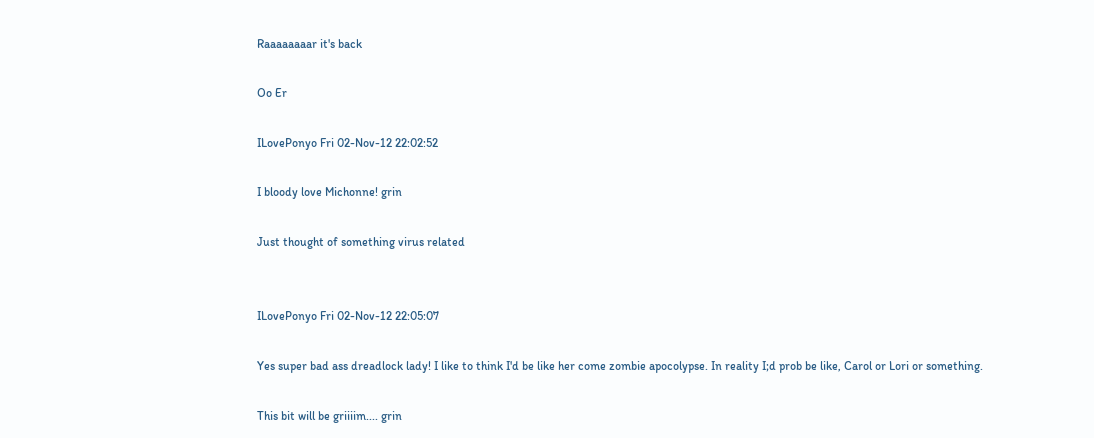Raaaaaaaar it's back

Oo Er

ILovePonyo Fri 02-Nov-12 22:02:52

I bloody love Michonne! grin

Just thought of something virus related


ILovePonyo Fri 02-Nov-12 22:05:07

Yes super bad ass dreadlock lady! I like to think I'd be like her come zombie apocolypse. In reality I;d prob be like, Carol or Lori or something.

This bit will be griiiim.... grin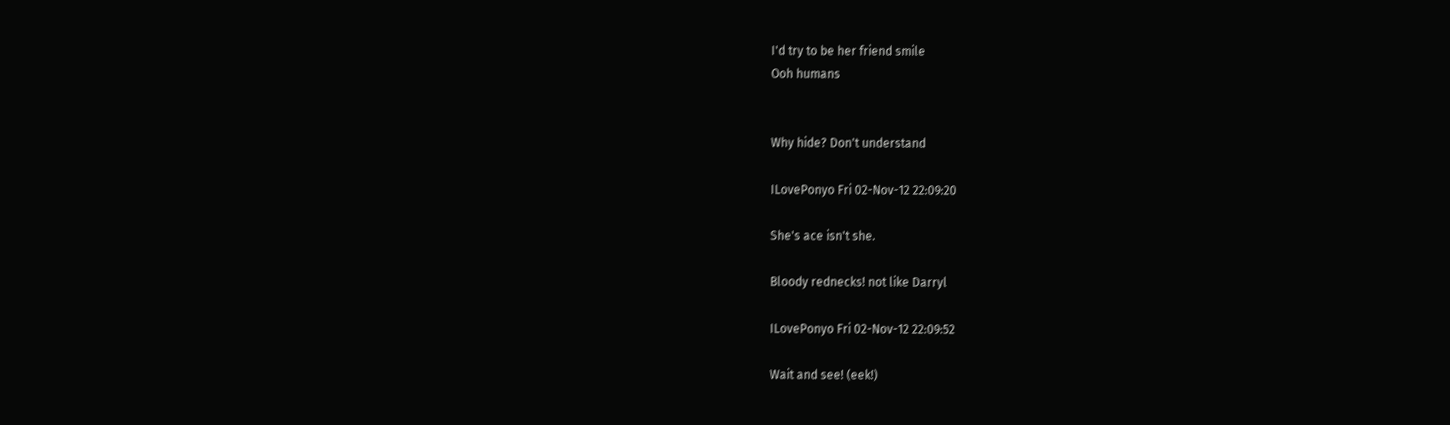I'd try to be her friend smile
Ooh humans


Why hide? Don't understand

ILovePonyo Fri 02-Nov-12 22:09:20

She's ace isn't she.

Bloody rednecks! not like Darryl

ILovePonyo Fri 02-Nov-12 22:09:52

Wait and see! (eek!)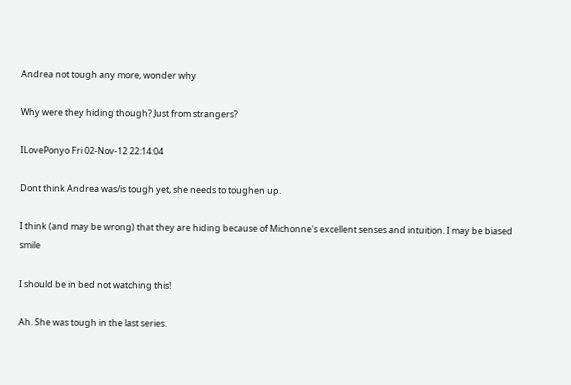Andrea not tough any more, wonder why

Why were they hiding though? Just from strangers?

ILovePonyo Fri 02-Nov-12 22:14:04

Dont think Andrea was/is tough yet, she needs to toughen up.

I think (and may be wrong) that they are hiding because of Michonne's excellent senses and intuition. I may be biased smile

I should be in bed not watching this!

Ah. She was tough in the last series.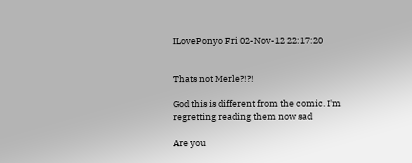ILovePonyo Fri 02-Nov-12 22:17:20


Thats not Merle?!?!

God this is different from the comic. I'm regretting reading them now sad

Are you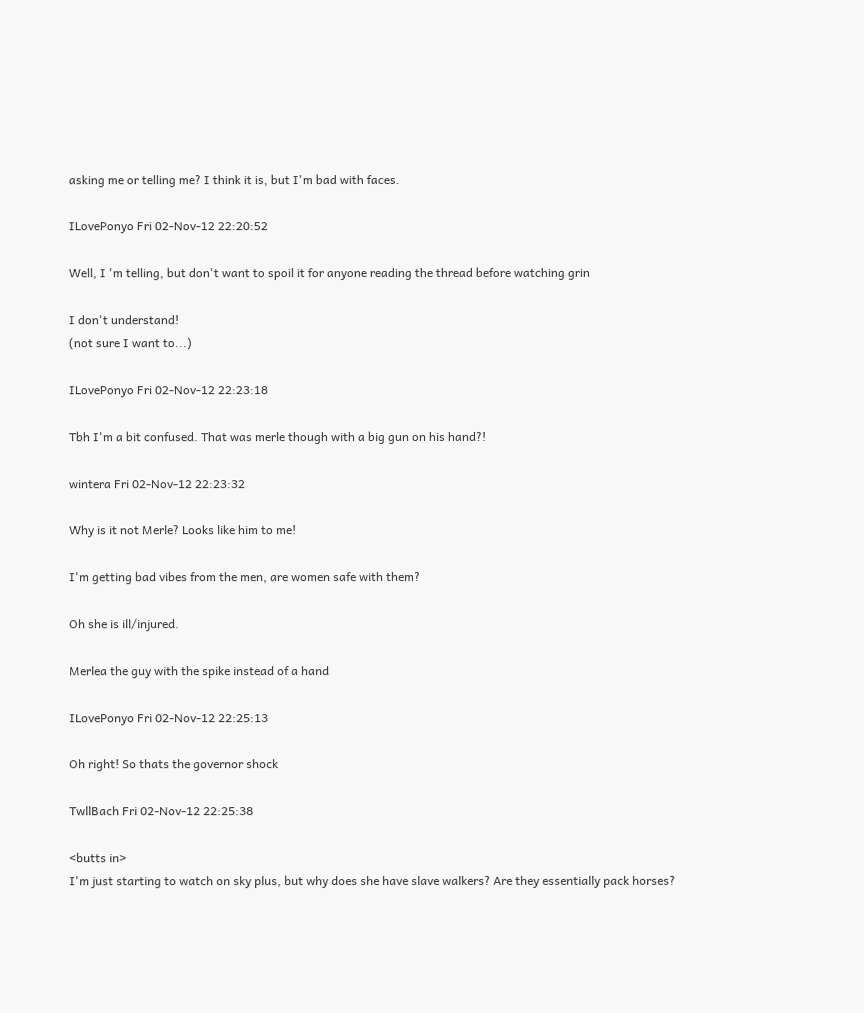asking me or telling me? I think it is, but I'm bad with faces.

ILovePonyo Fri 02-Nov-12 22:20:52

Well, I 'm telling, but don't want to spoil it for anyone reading the thread before watching grin

I don't understand!
(not sure I want to...)

ILovePonyo Fri 02-Nov-12 22:23:18

Tbh I'm a bit confused. That was merle though with a big gun on his hand?!

wintera Fri 02-Nov-12 22:23:32

Why is it not Merle? Looks like him to me!

I'm getting bad vibes from the men, are women safe with them?

Oh she is ill/injured.

Merlea the guy with the spike instead of a hand

ILovePonyo Fri 02-Nov-12 22:25:13

Oh right! So thats the governor shock

TwllBach Fri 02-Nov-12 22:25:38

<butts in>
I'm just starting to watch on sky plus, but why does she have slave walkers? Are they essentially pack horses?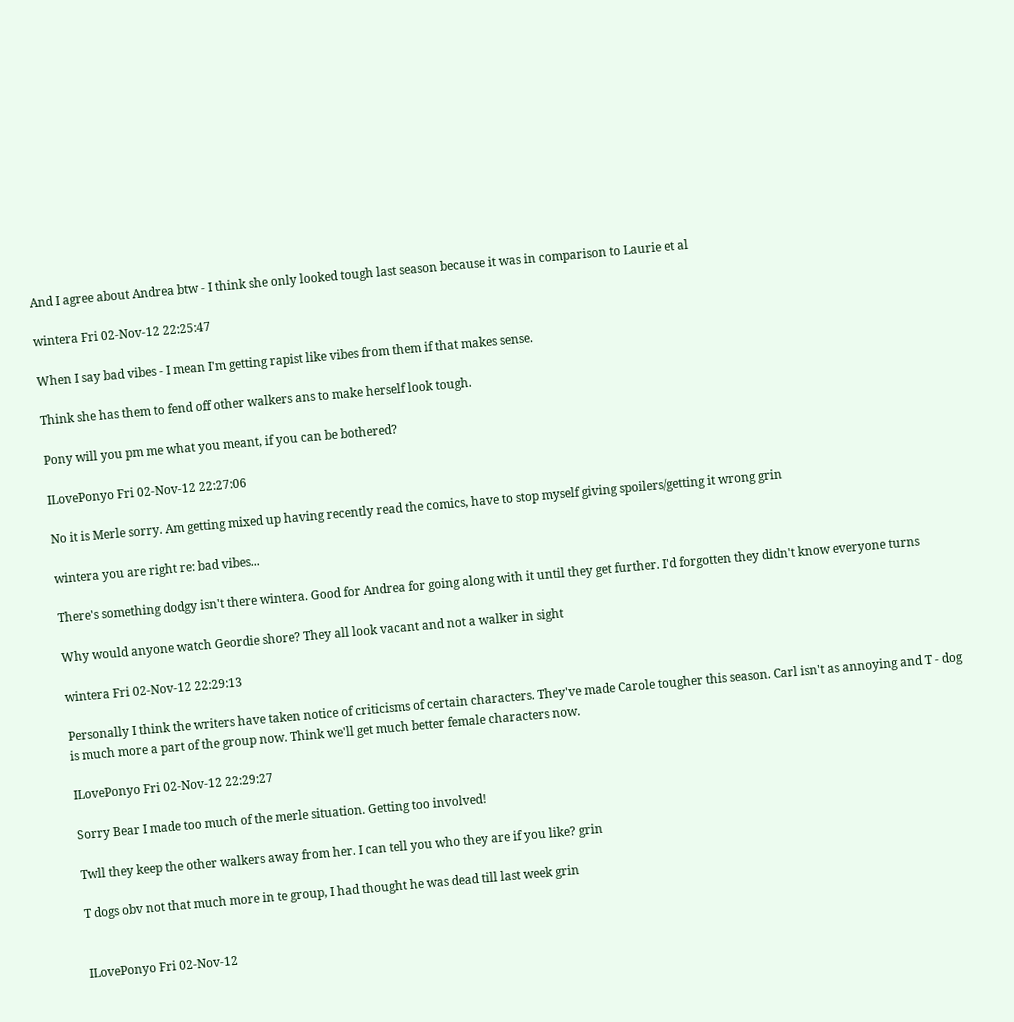And I agree about Andrea btw - I think she only looked tough last season because it was in comparison to Laurie et al

wintera Fri 02-Nov-12 22:25:47

When I say bad vibes - I mean I'm getting rapist like vibes from them if that makes sense.

Think she has them to fend off other walkers ans to make herself look tough.

Pony will you pm me what you meant, if you can be bothered?

ILovePonyo Fri 02-Nov-12 22:27:06

No it is Merle sorry. Am getting mixed up having recently read the comics, have to stop myself giving spoilers/getting it wrong grin

wintera you are right re: bad vibes...

There's something dodgy isn't there wintera. Good for Andrea for going along with it until they get further. I'd forgotten they didn't know everyone turns

Why would anyone watch Geordie shore? They all look vacant and not a walker in sight

wintera Fri 02-Nov-12 22:29:13

Personally I think the writers have taken notice of criticisms of certain characters. They've made Carole tougher this season. Carl isn't as annoying and T - dog is much more a part of the group now. Think we'll get much better female characters now.

ILovePonyo Fri 02-Nov-12 22:29:27

Sorry Bear I made too much of the merle situation. Getting too involved!

Twll they keep the other walkers away from her. I can tell you who they are if you like? grin

T dogs obv not that much more in te group, I had thought he was dead till last week grin


ILovePonyo Fri 02-Nov-12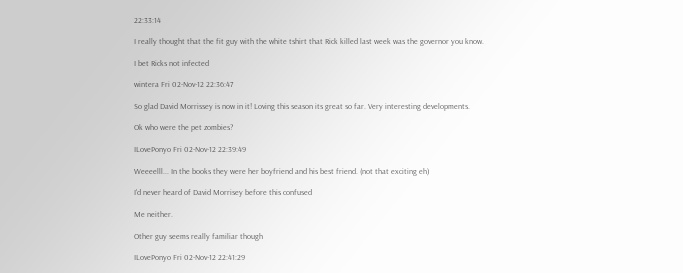22:33:14

I really thought that the fit guy with the white tshirt that Rick killed last week was the governor you know.

I bet Ricks not infected

wintera Fri 02-Nov-12 22:36:47

So glad David Morrissey is now in it! Loving this season its great so far. Very interesting developments.

Ok who were the pet zombies?

ILovePonyo Fri 02-Nov-12 22:39:49

Weeeelll... In the books they were her boyfriend and his best friend. (not that exciting eh)

I'd never heard of David Morrisey before this confused

Me neither.

Other guy seems really familiar though

ILovePonyo Fri 02-Nov-12 22:41:29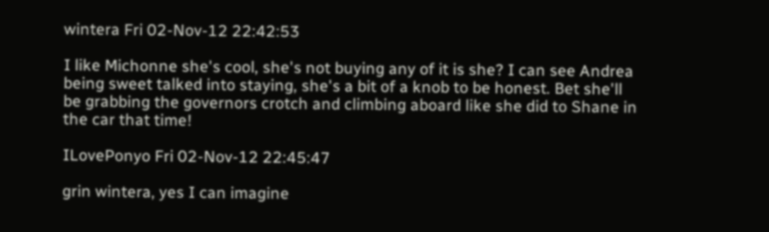wintera Fri 02-Nov-12 22:42:53

I like Michonne she's cool, she's not buying any of it is she? I can see Andrea being sweet talked into staying, she's a bit of a knob to be honest. Bet she'll be grabbing the governors crotch and climbing aboard like she did to Shane in the car that time!

ILovePonyo Fri 02-Nov-12 22:45:47

grin wintera, yes I can imagine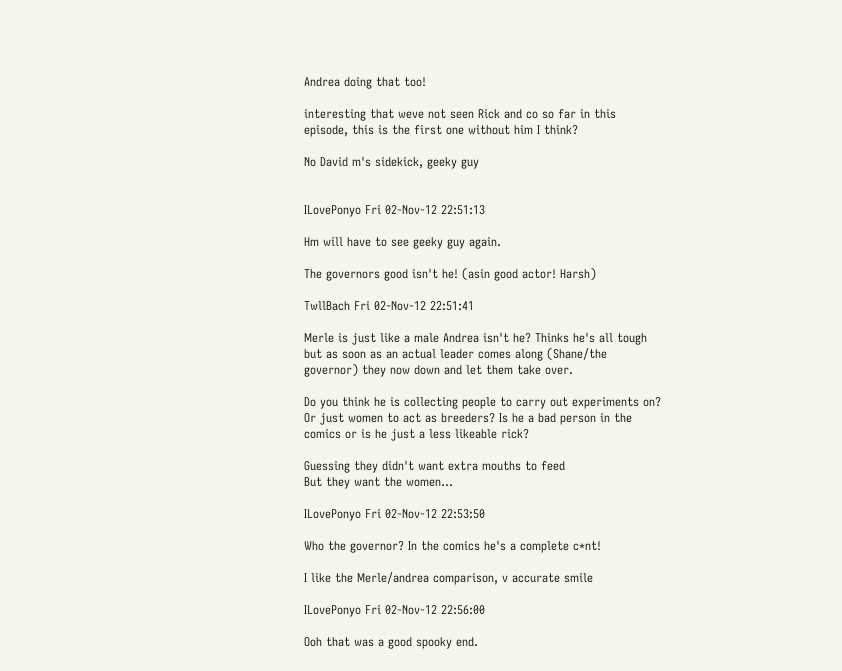Andrea doing that too!

interesting that weve not seen Rick and co so far in this episode, this is the first one without him I think?

No David m's sidekick, geeky guy


ILovePonyo Fri 02-Nov-12 22:51:13

Hm will have to see geeky guy again.

The governors good isn't he! (asin good actor! Harsh)

TwllBach Fri 02-Nov-12 22:51:41

Merle is just like a male Andrea isn't he? Thinks he's all tough but as soon as an actual leader comes along (Shane/the governor) they now down and let them take over.

Do you think he is collecting people to carry out experiments on? Or just women to act as breeders? Is he a bad person in the comics or is he just a less likeable rick?

Guessing they didn't want extra mouths to feed
But they want the women...

ILovePonyo Fri 02-Nov-12 22:53:50

Who the governor? In the comics he's a complete c*nt!

I like the Merle/andrea comparison, v accurate smile

ILovePonyo Fri 02-Nov-12 22:56:00

Ooh that was a good spooky end.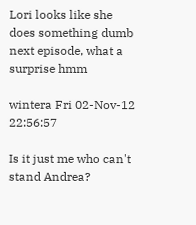Lori looks like she does something dumb next episode, what a surprise hmm

wintera Fri 02-Nov-12 22:56:57

Is it just me who can't stand Andrea?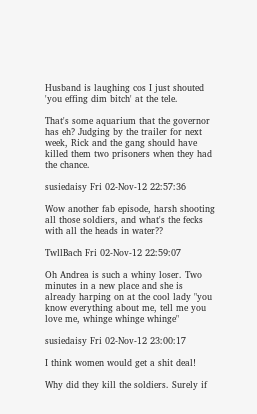Husband is laughing cos I just shouted 'you effing dim bitch' at the tele.

That's some aquarium that the governor has eh? Judging by the trailer for next week, Rick and the gang should have killed them two prisoners when they had the chance.

susiedaisy Fri 02-Nov-12 22:57:36

Wow another fab episode, harsh shooting all those soldiers, and what's the fecks with all the heads in water??

TwllBach Fri 02-Nov-12 22:59:07

Oh Andrea is such a whiny loser. Two minutes in a new place and she is already harping on at the cool lady "you know everything about me, tell me you love me, whinge whinge whinge"

susiedaisy Fri 02-Nov-12 23:00:17

I think women would get a shit deal!

Why did they kill the soldiers. Surely if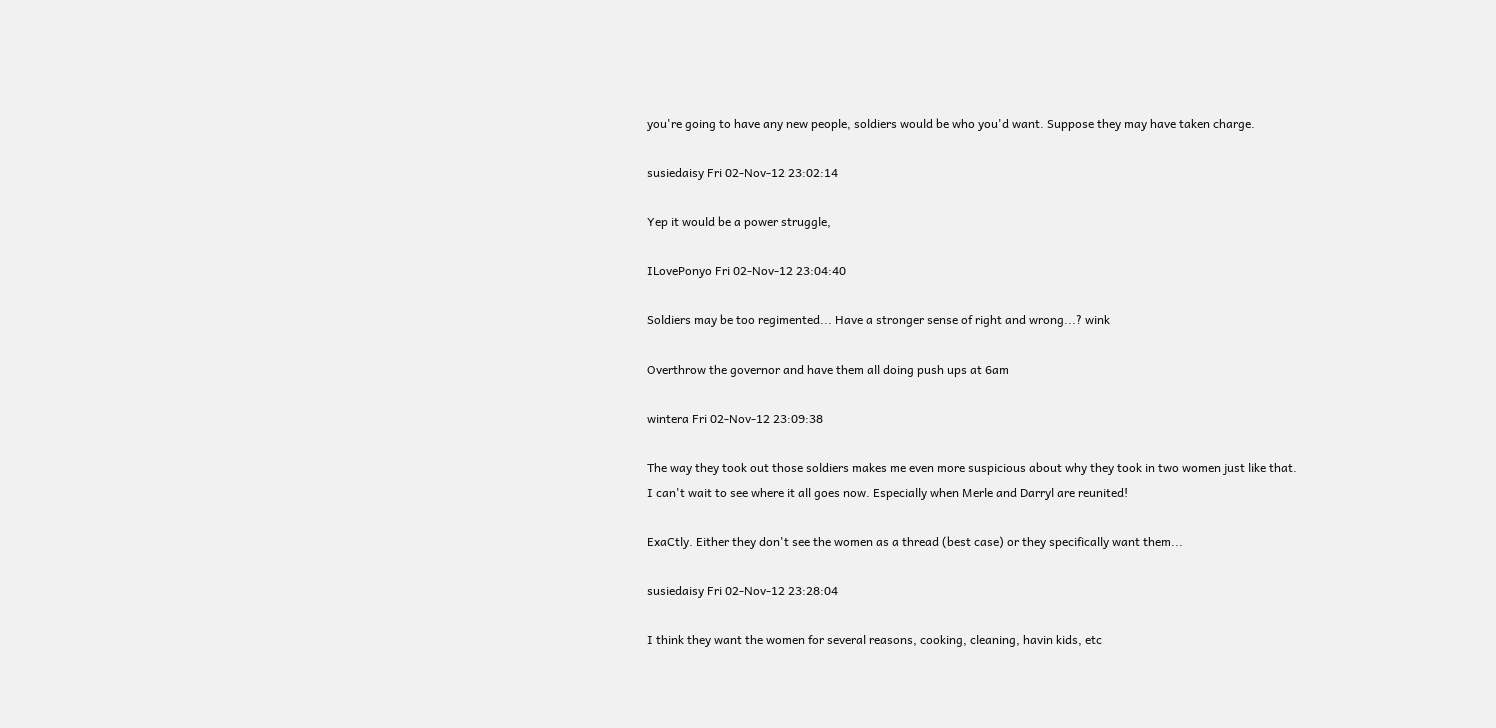you're going to have any new people, soldiers would be who you'd want. Suppose they may have taken charge.

susiedaisy Fri 02-Nov-12 23:02:14

Yep it would be a power struggle,

ILovePonyo Fri 02-Nov-12 23:04:40

Soldiers may be too regimented... Have a stronger sense of right and wrong...? wink

Overthrow the governor and have them all doing push ups at 6am

wintera Fri 02-Nov-12 23:09:38

The way they took out those soldiers makes me even more suspicious about why they took in two women just like that. I can't wait to see where it all goes now. Especially when Merle and Darryl are reunited!

ExaCtly. Either they don't see the women as a thread (best case) or they specifically want them...

susiedaisy Fri 02-Nov-12 23:28:04

I think they want the women for several reasons, cooking, cleaning, havin kids, etc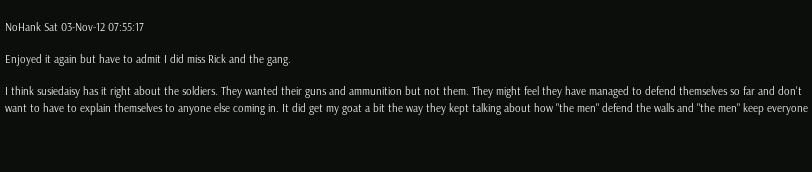NoHank Sat 03-Nov-12 07:55:17

Enjoyed it again but have to admit I did miss Rick and the gang.

I think susiedaisy has it right about the soldiers. They wanted their guns and ammunition but not them. They might feel they have managed to defend themselves so far and don't want to have to explain themselves to anyone else coming in. It did get my goat a bit the way they kept talking about how "the men" defend the walls and "the men" keep everyone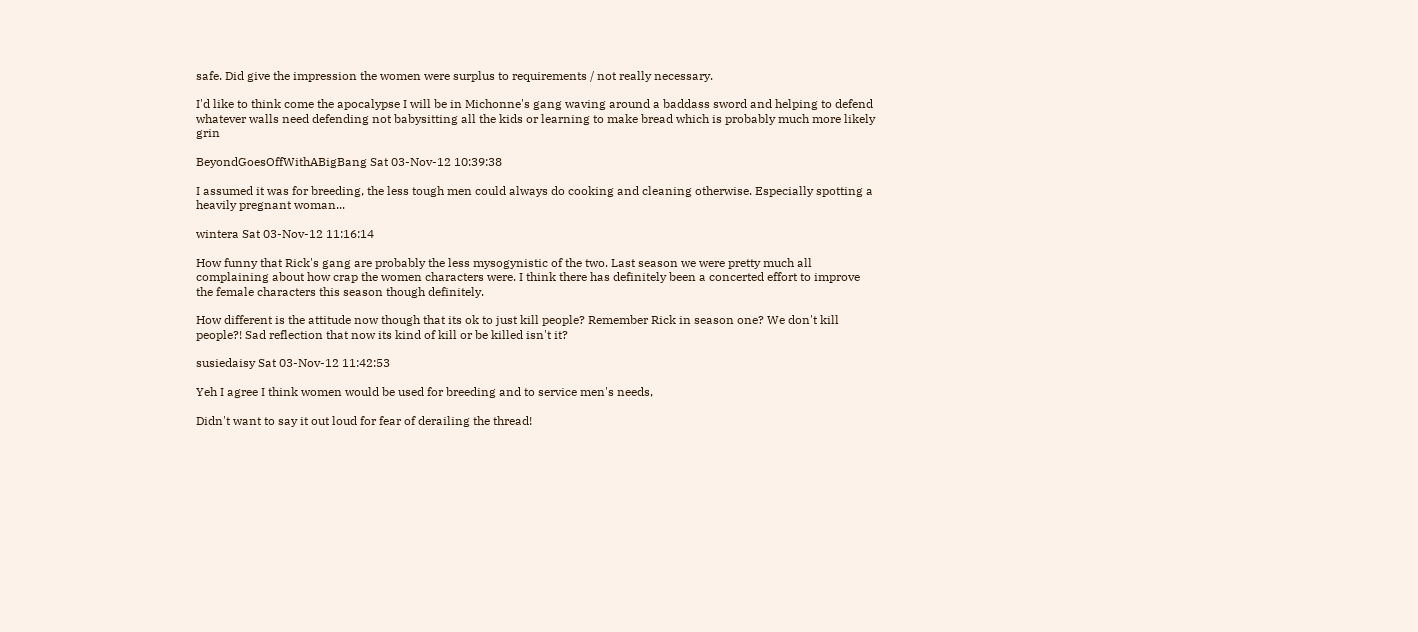safe. Did give the impression the women were surplus to requirements / not really necessary.

I'd like to think come the apocalypse I will be in Michonne's gang waving around a baddass sword and helping to defend whatever walls need defending not babysitting all the kids or learning to make bread which is probably much more likely grin

BeyondGoesOffWithABigBang Sat 03-Nov-12 10:39:38

I assumed it was for breeding, the less tough men could always do cooking and cleaning otherwise. Especially spotting a heavily pregnant woman...

wintera Sat 03-Nov-12 11:16:14

How funny that Rick's gang are probably the less mysogynistic of the two. Last season we were pretty much all complaining about how crap the women characters were. I think there has definitely been a concerted effort to improve the female characters this season though definitely.

How different is the attitude now though that its ok to just kill people? Remember Rick in season one? We don't kill people?! Sad reflection that now its kind of kill or be killed isn't it?

susiedaisy Sat 03-Nov-12 11:42:53

Yeh I agree I think women would be used for breeding and to service men's needs,

Didn't want to say it out loud for fear of derailing the thread!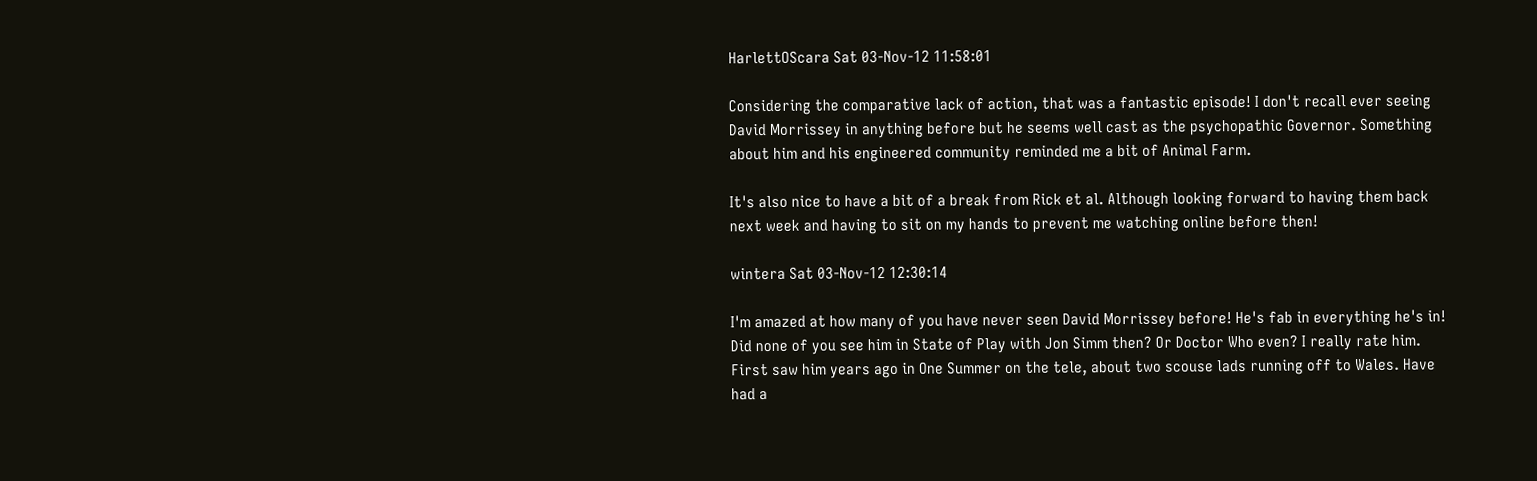HarlettOScara Sat 03-Nov-12 11:58:01

Considering the comparative lack of action, that was a fantastic episode! I don't recall ever seeing David Morrissey in anything before but he seems well cast as the psychopathic Governor. Something about him and his engineered community reminded me a bit of Animal Farm.

It's also nice to have a bit of a break from Rick et al. Although looking forward to having them back next week and having to sit on my hands to prevent me watching online before then!

wintera Sat 03-Nov-12 12:30:14

I'm amazed at how many of you have never seen David Morrissey before! He's fab in everything he's in! Did none of you see him in State of Play with Jon Simm then? Or Doctor Who even? I really rate him. First saw him years ago in One Summer on the tele, about two scouse lads running off to Wales. Have had a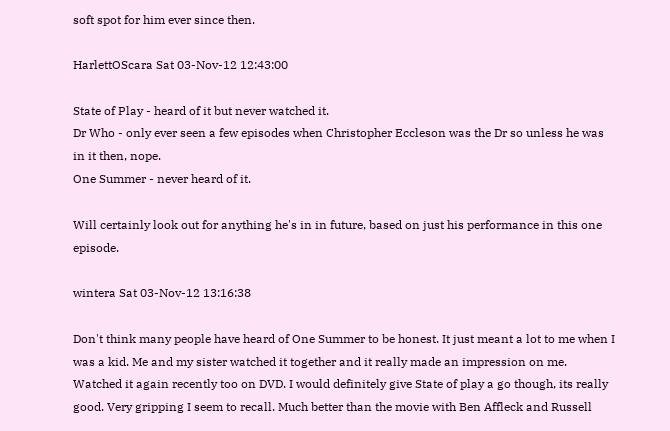soft spot for him ever since then.

HarlettOScara Sat 03-Nov-12 12:43:00

State of Play - heard of it but never watched it.
Dr Who - only ever seen a few episodes when Christopher Eccleson was the Dr so unless he was in it then, nope.
One Summer - never heard of it.

Will certainly look out for anything he's in in future, based on just his performance in this one episode.

wintera Sat 03-Nov-12 13:16:38

Don't think many people have heard of One Summer to be honest. It just meant a lot to me when I was a kid. Me and my sister watched it together and it really made an impression on me. Watched it again recently too on DVD. I would definitely give State of play a go though, its really good. Very gripping I seem to recall. Much better than the movie with Ben Affleck and Russell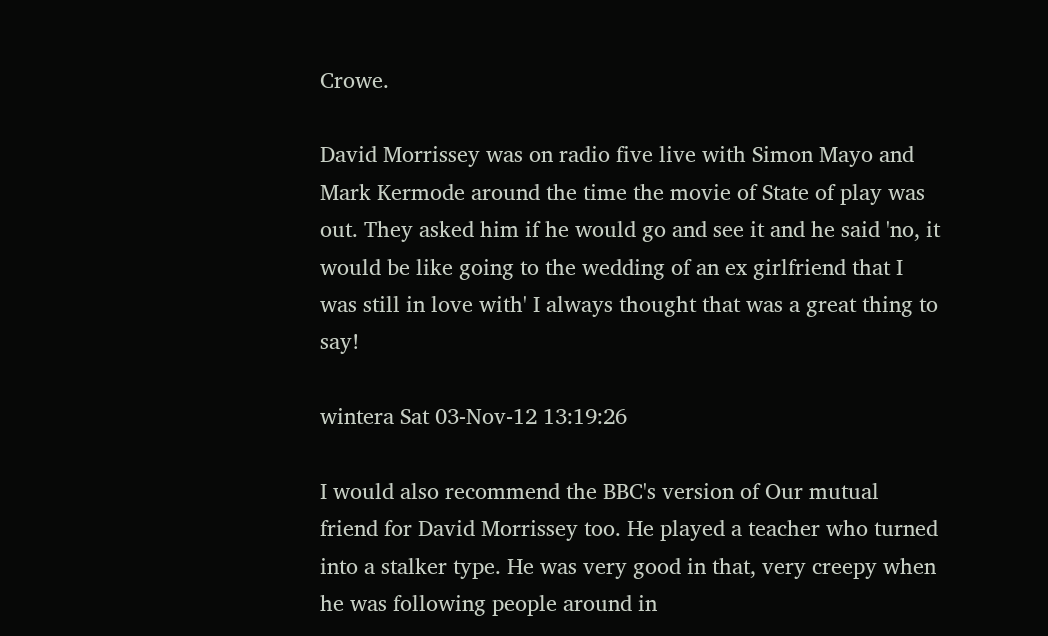Crowe.

David Morrissey was on radio five live with Simon Mayo and Mark Kermode around the time the movie of State of play was out. They asked him if he would go and see it and he said 'no, it would be like going to the wedding of an ex girlfriend that I was still in love with' I always thought that was a great thing to say!

wintera Sat 03-Nov-12 13:19:26

I would also recommend the BBC's version of Our mutual friend for David Morrissey too. He played a teacher who turned into a stalker type. He was very good in that, very creepy when he was following people around in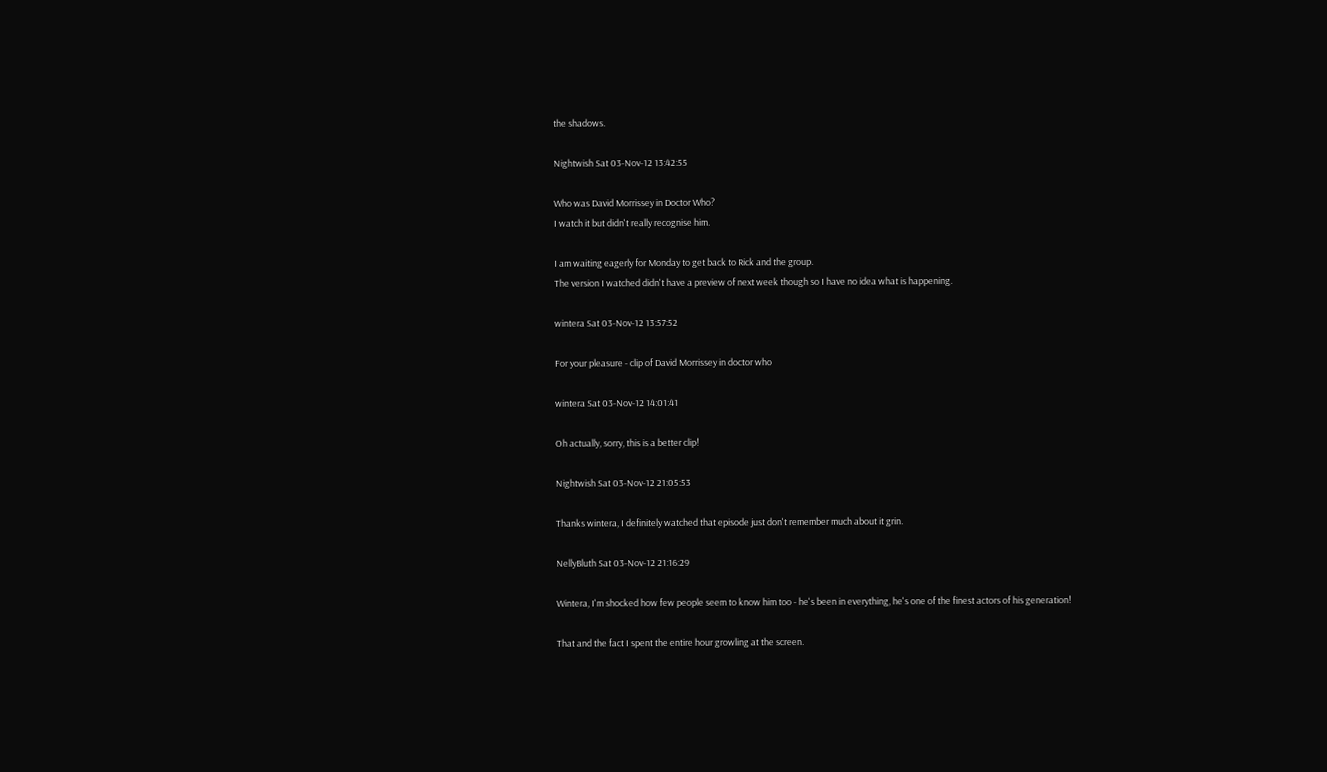the shadows.

Nightwish Sat 03-Nov-12 13:42:55

Who was David Morrissey in Doctor Who?
I watch it but didn't really recognise him.

I am waiting eagerly for Monday to get back to Rick and the group.
The version I watched didn't have a preview of next week though so I have no idea what is happening.

wintera Sat 03-Nov-12 13:57:52

For your pleasure - clip of David Morrissey in doctor who

wintera Sat 03-Nov-12 14:01:41

Oh actually, sorry, this is a better clip!

Nightwish Sat 03-Nov-12 21:05:53

Thanks wintera, I definitely watched that episode just don't remember much about it grin.

NellyBluth Sat 03-Nov-12 21:16:29

Wintera, I'm shocked how few people seem to know him too - he's been in everything, he's one of the finest actors of his generation!

That and the fact I spent the entire hour growling at the screen.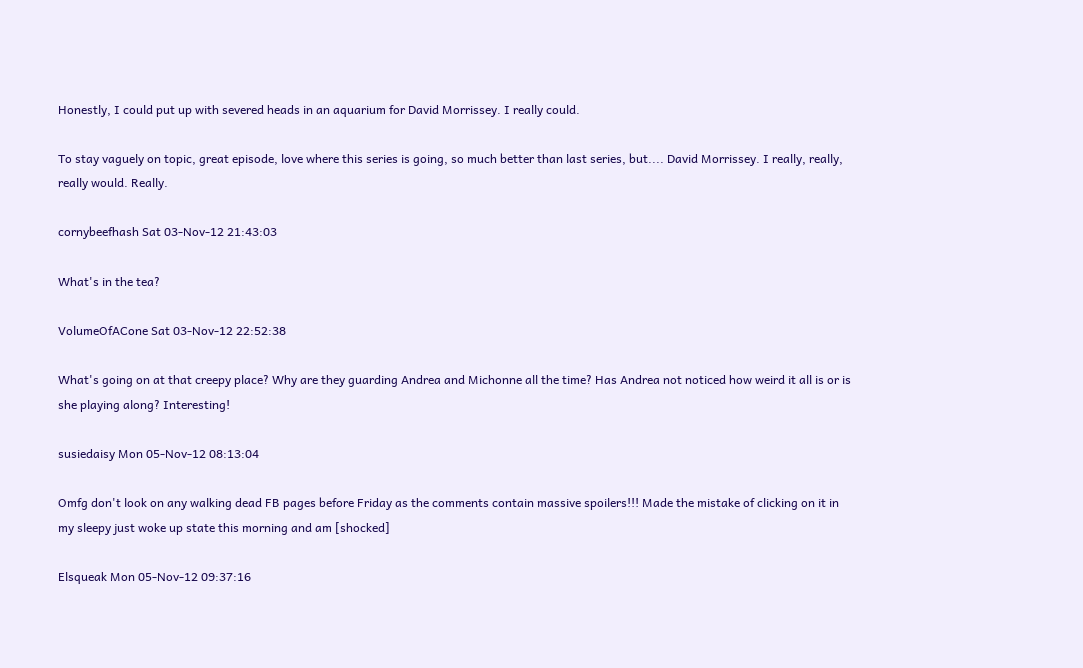Honestly, I could put up with severed heads in an aquarium for David Morrissey. I really could.

To stay vaguely on topic, great episode, love where this series is going, so much better than last series, but.... David Morrissey. I really, really, really would. Really.

cornybeefhash Sat 03-Nov-12 21:43:03

What's in the tea?

VolumeOfACone Sat 03-Nov-12 22:52:38

What's going on at that creepy place? Why are they guarding Andrea and Michonne all the time? Has Andrea not noticed how weird it all is or is she playing along? Interesting!

susiedaisy Mon 05-Nov-12 08:13:04

Omfg don't look on any walking dead FB pages before Friday as the comments contain massive spoilers!!! Made the mistake of clicking on it in my sleepy just woke up state this morning and am [shocked]

Elsqueak Mon 05-Nov-12 09:37:16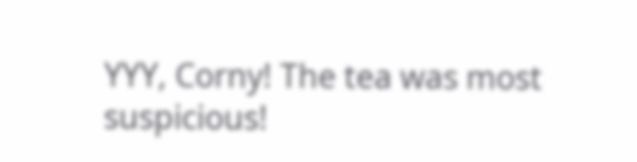YYY, Corny! The tea was most suspicious!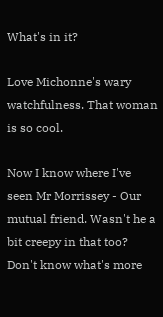What's in it?

Love Michonne's wary watchfulness. That woman is so cool.

Now I know where I've seen Mr Morrissey - Our mutual friend. Wasn't he a bit creepy in that too?
Don't know what's more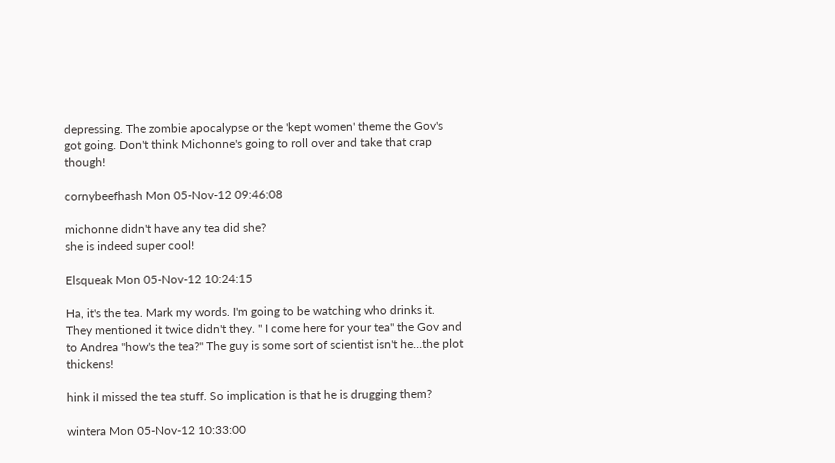depressing. The zombie apocalypse or the 'kept women' theme the Gov's got going. Don't think Michonne's going to roll over and take that crap though!

cornybeefhash Mon 05-Nov-12 09:46:08

michonne didn't have any tea did she?
she is indeed super cool!

Elsqueak Mon 05-Nov-12 10:24:15

Ha, it's the tea. Mark my words. I'm going to be watching who drinks it.
They mentioned it twice didn't they. " I come here for your tea" the Gov and to Andrea "how's the tea?" The guy is some sort of scientist isn't he...the plot thickens!

hink iI missed the tea stuff. So implication is that he is drugging them?

wintera Mon 05-Nov-12 10:33:00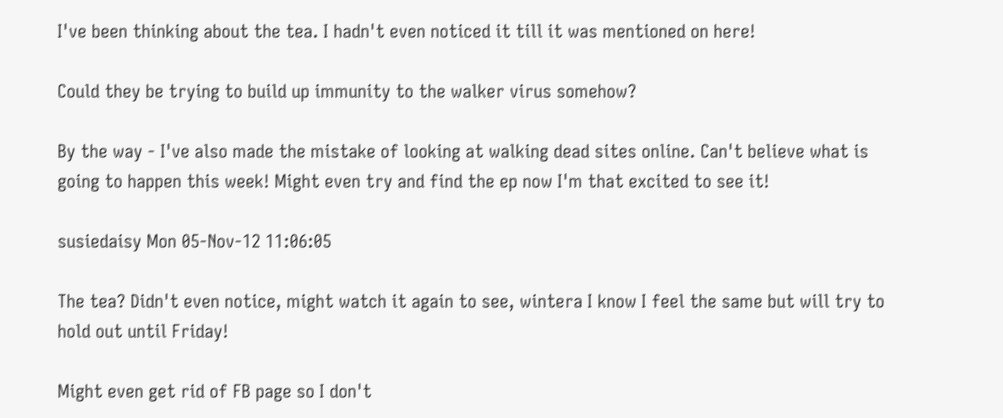I've been thinking about the tea. I hadn't even noticed it till it was mentioned on here!

Could they be trying to build up immunity to the walker virus somehow?

By the way - I've also made the mistake of looking at walking dead sites online. Can't believe what is going to happen this week! Might even try and find the ep now I'm that excited to see it!

susiedaisy Mon 05-Nov-12 11:06:05

The tea? Didn't even notice, might watch it again to see, wintera I know I feel the same but will try to hold out until Friday!

Might even get rid of FB page so I don't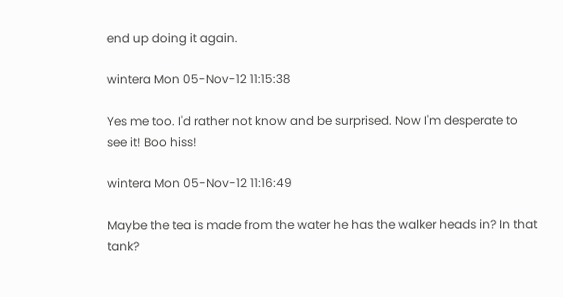end up doing it again.

wintera Mon 05-Nov-12 11:15:38

Yes me too. I'd rather not know and be surprised. Now I'm desperate to see it! Boo hiss!

wintera Mon 05-Nov-12 11:16:49

Maybe the tea is made from the water he has the walker heads in? In that tank?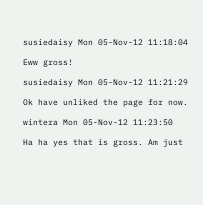susiedaisy Mon 05-Nov-12 11:18:04

Eww gross!

susiedaisy Mon 05-Nov-12 11:21:29

Ok have unliked the page for now.

wintera Mon 05-Nov-12 11:23:50

Ha ha yes that is gross. Am just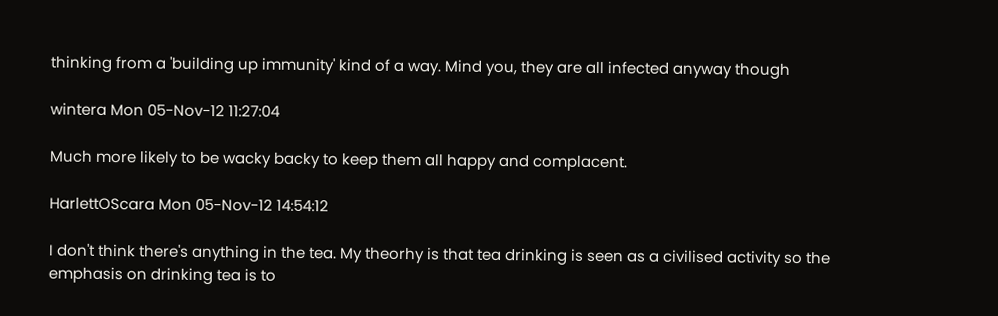thinking from a 'building up immunity' kind of a way. Mind you, they are all infected anyway though

wintera Mon 05-Nov-12 11:27:04

Much more likely to be wacky backy to keep them all happy and complacent.

HarlettOScara Mon 05-Nov-12 14:54:12

I don't think there's anything in the tea. My theorhy is that tea drinking is seen as a civilised activity so the emphasis on drinking tea is to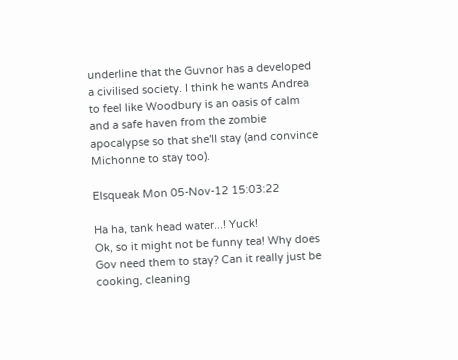underline that the Guvnor has a developed a civilised society. I think he wants Andrea to feel like Woodbury is an oasis of calm and a safe haven from the zombie apocalypse so that she'll stay (and convince Michonne to stay too).

Elsqueak Mon 05-Nov-12 15:03:22

Ha ha, tank head water...! Yuck!
Ok, so it might not be funny tea! Why does Gov need them to stay? Can it really just be cooking, cleaning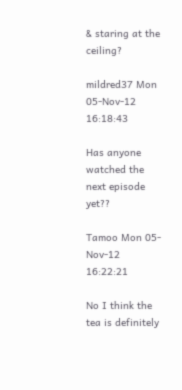& staring at the ceiling?

mildred37 Mon 05-Nov-12 16:18:43

Has anyone watched the next episode yet??

Tamoo Mon 05-Nov-12 16:22:21

No I think the tea is definitely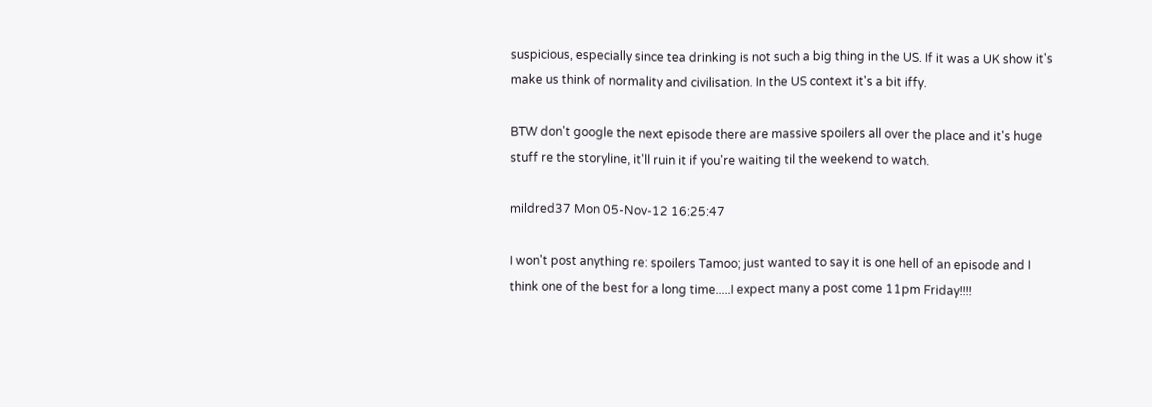suspicious, especially since tea drinking is not such a big thing in the US. If it was a UK show it's make us think of normality and civilisation. In the US context it's a bit iffy.

BTW don't google the next episode there are massive spoilers all over the place and it's huge stuff re the storyline, it'll ruin it if you're waiting til the weekend to watch.

mildred37 Mon 05-Nov-12 16:25:47

I won't post anything re: spoilers Tamoo; just wanted to say it is one hell of an episode and I think one of the best for a long time.....I expect many a post come 11pm Friday!!!!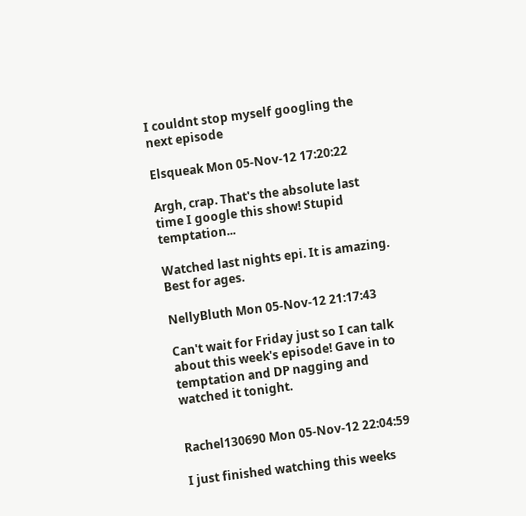I couldnt stop myself googling the next episode

Elsqueak Mon 05-Nov-12 17:20:22

Argh, crap. That's the absolute last time I google this show! Stupid temptation...

Watched last nights epi. It is amazing. Best for ages.

NellyBluth Mon 05-Nov-12 21:17:43

Can't wait for Friday just so I can talk about this week's episode! Gave in to temptation and DP nagging and watched it tonight.


Rachel130690 Mon 05-Nov-12 22:04:59

I just finished watching this weeks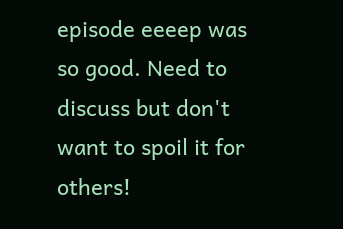episode eeeep was so good. Need to discuss but don't want to spoil it for others!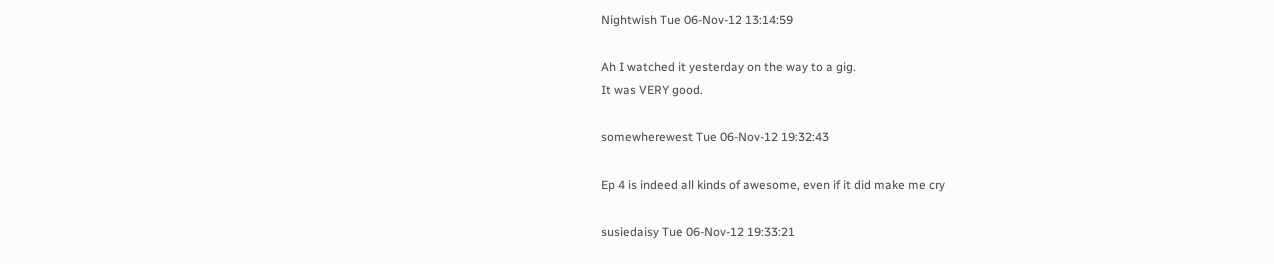Nightwish Tue 06-Nov-12 13:14:59

Ah I watched it yesterday on the way to a gig.
It was VERY good.

somewherewest Tue 06-Nov-12 19:32:43

Ep 4 is indeed all kinds of awesome, even if it did make me cry

susiedaisy Tue 06-Nov-12 19:33:21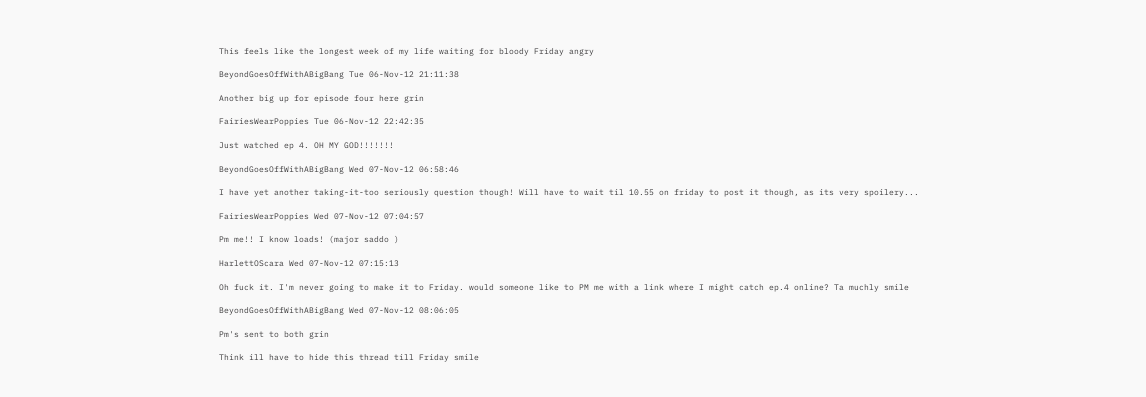This feels like the longest week of my life waiting for bloody Friday angry

BeyondGoesOffWithABigBang Tue 06-Nov-12 21:11:38

Another big up for episode four here grin

FairiesWearPoppies Tue 06-Nov-12 22:42:35

Just watched ep 4. OH MY GOD!!!!!!!

BeyondGoesOffWithABigBang Wed 07-Nov-12 06:58:46

I have yet another taking-it-too seriously question though! Will have to wait til 10.55 on friday to post it though, as its very spoilery...

FairiesWearPoppies Wed 07-Nov-12 07:04:57

Pm me!! I know loads! (major saddo )

HarlettOScara Wed 07-Nov-12 07:15:13

Oh fuck it. I'm never going to make it to Friday. would someone like to PM me with a link where I might catch ep.4 online? Ta muchly smile

BeyondGoesOffWithABigBang Wed 07-Nov-12 08:06:05

Pm's sent to both grin

Think ill have to hide this thread till Friday smile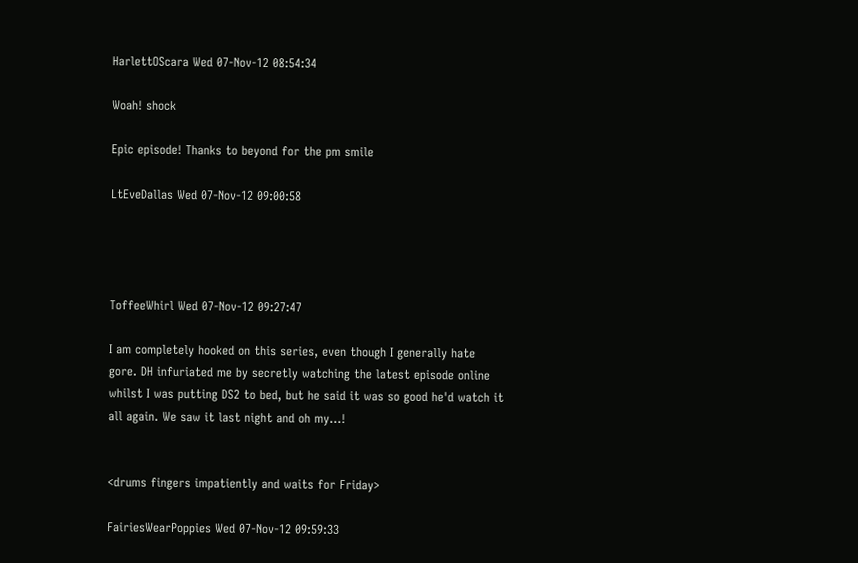HarlettOScara Wed 07-Nov-12 08:54:34

Woah! shock

Epic episode! Thanks to beyond for the pm smile

LtEveDallas Wed 07-Nov-12 09:00:58




ToffeeWhirl Wed 07-Nov-12 09:27:47

I am completely hooked on this series, even though I generally hate gore. DH infuriated me by secretly watching the latest episode online whilst I was putting DS2 to bed, but he said it was so good he'd watch it all again. We saw it last night and oh my...!


<drums fingers impatiently and waits for Friday>

FairiesWearPoppies Wed 07-Nov-12 09:59:33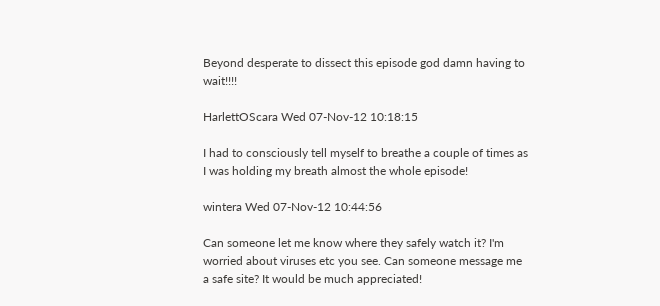Beyond desperate to dissect this episode god damn having to wait!!!!

HarlettOScara Wed 07-Nov-12 10:18:15

I had to consciously tell myself to breathe a couple of times as I was holding my breath almost the whole episode!

wintera Wed 07-Nov-12 10:44:56

Can someone let me know where they safely watch it? I'm worried about viruses etc you see. Can someone message me a safe site? It would be much appreciated!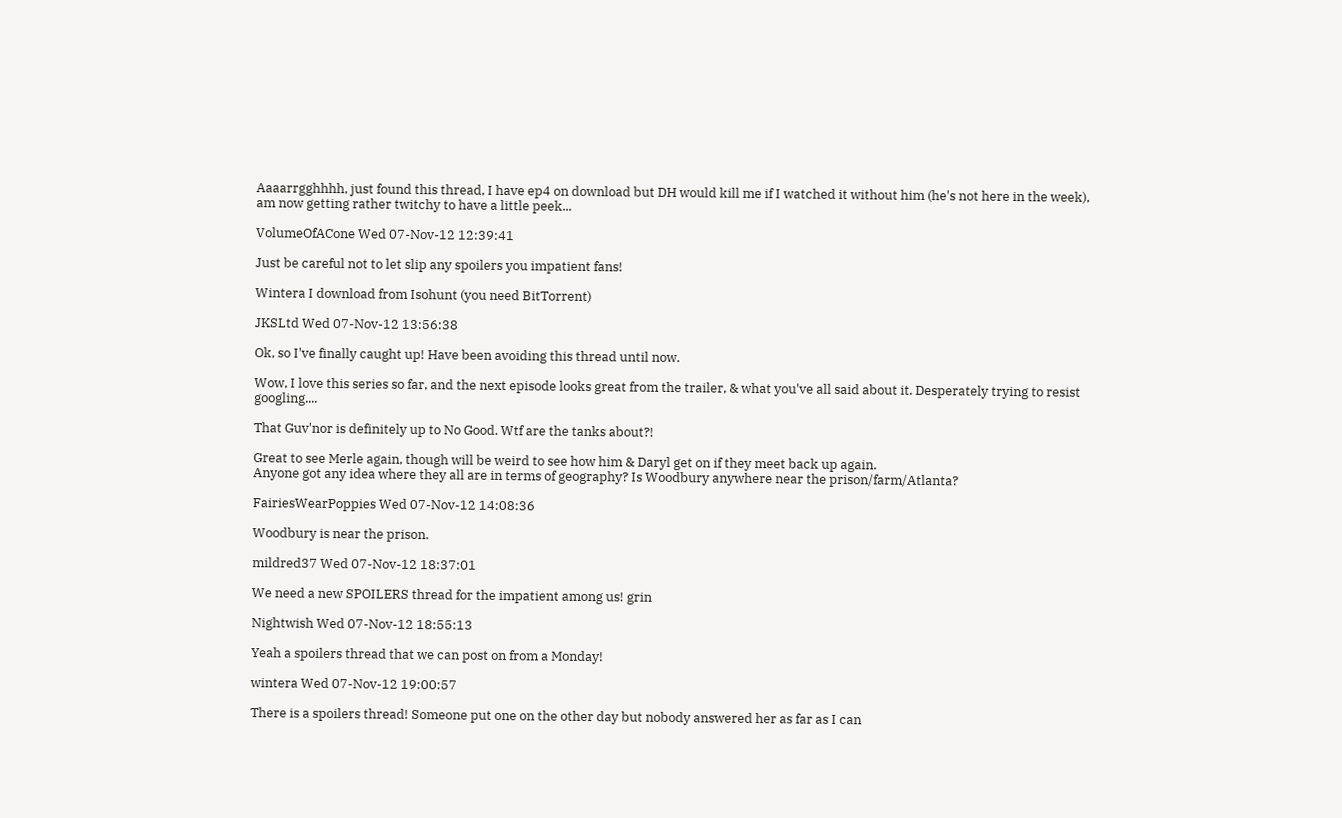Aaaarrgghhhh, just found this thread, I have ep4 on download but DH would kill me if I watched it without him (he's not here in the week), am now getting rather twitchy to have a little peek...

VolumeOfACone Wed 07-Nov-12 12:39:41

Just be careful not to let slip any spoilers you impatient fans!

Wintera I download from Isohunt (you need BitTorrent)

JKSLtd Wed 07-Nov-12 13:56:38

Ok, so I've finally caught up! Have been avoiding this thread until now.

Wow, I love this series so far, and the next episode looks great from the trailer, & what you've all said about it. Desperately trying to resist googling....

That Guv'nor is definitely up to No Good. Wtf are the tanks about?!

Great to see Merle again, though will be weird to see how him & Daryl get on if they meet back up again.
Anyone got any idea where they all are in terms of geography? Is Woodbury anywhere near the prison/farm/Atlanta?

FairiesWearPoppies Wed 07-Nov-12 14:08:36

Woodbury is near the prison.

mildred37 Wed 07-Nov-12 18:37:01

We need a new SPOILERS thread for the impatient among us! grin

Nightwish Wed 07-Nov-12 18:55:13

Yeah a spoilers thread that we can post on from a Monday!

wintera Wed 07-Nov-12 19:00:57

There is a spoilers thread! Someone put one on the other day but nobody answered her as far as I can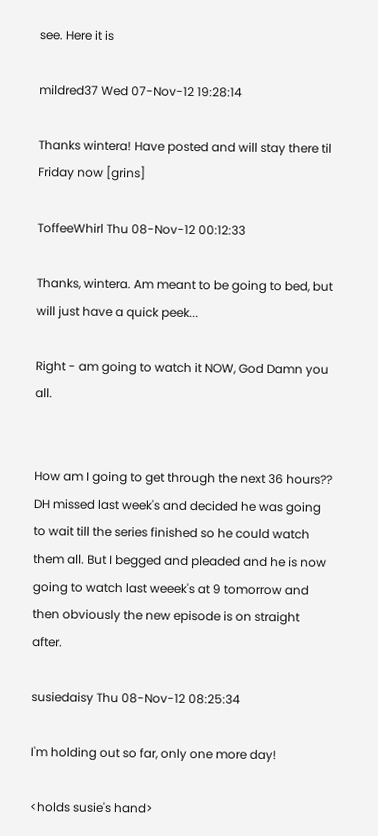see. Here it is

mildred37 Wed 07-Nov-12 19:28:14

Thanks wintera! Have posted and will stay there til Friday now [grins]

ToffeeWhirl Thu 08-Nov-12 00:12:33

Thanks, wintera. Am meant to be going to bed, but will just have a quick peek...

Right - am going to watch it NOW, God Damn you all.


How am I going to get through the next 36 hours??
DH missed last week's and decided he was going to wait till the series finished so he could watch them all. But I begged and pleaded and he is now going to watch last weeek's at 9 tomorrow and then obviously the new episode is on straight after.

susiedaisy Thu 08-Nov-12 08:25:34

I'm holding out so far, only one more day!

<holds susie's hand>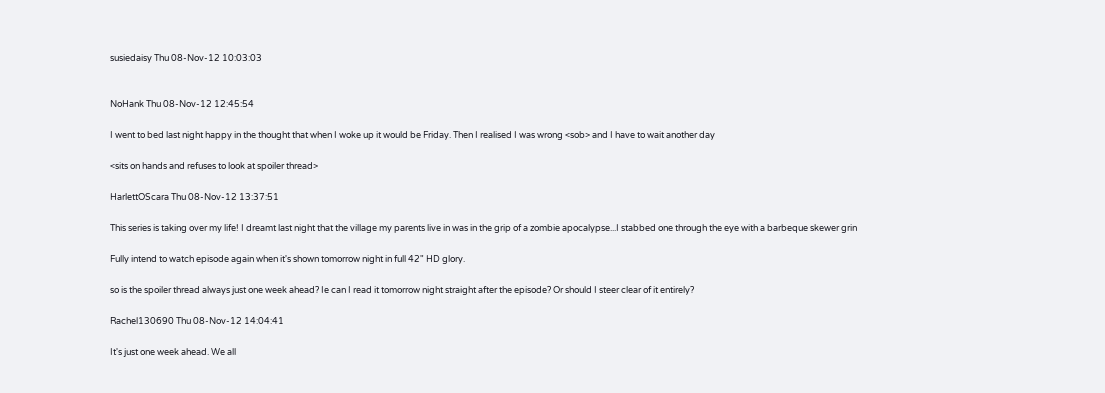susiedaisy Thu 08-Nov-12 10:03:03


NoHank Thu 08-Nov-12 12:45:54

I went to bed last night happy in the thought that when I woke up it would be Friday. Then I realised I was wrong <sob> and I have to wait another day

<sits on hands and refuses to look at spoiler thread>

HarlettOScara Thu 08-Nov-12 13:37:51

This series is taking over my life! I dreamt last night that the village my parents live in was in the grip of a zombie apocalypse...I stabbed one through the eye with a barbeque skewer grin

Fully intend to watch episode again when it's shown tomorrow night in full 42" HD glory.

so is the spoiler thread always just one week ahead? Ie can I read it tomorrow night straight after the episode? Or should I steer clear of it entirely?

Rachel130690 Thu 08-Nov-12 14:04:41

It's just one week ahead. We all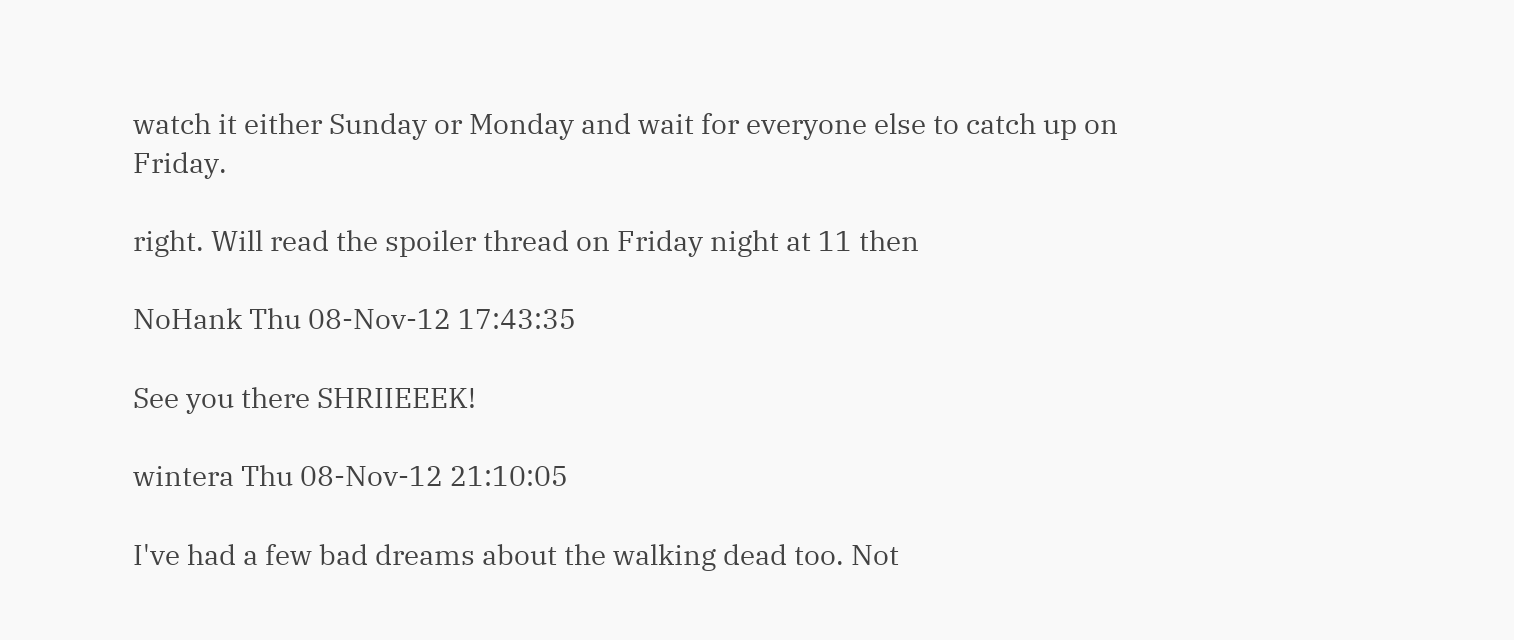watch it either Sunday or Monday and wait for everyone else to catch up on Friday.

right. Will read the spoiler thread on Friday night at 11 then

NoHank Thu 08-Nov-12 17:43:35

See you there SHRIIEEEK!

wintera Thu 08-Nov-12 21:10:05

I've had a few bad dreams about the walking dead too. Not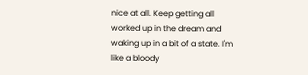nice at all. Keep getting all worked up in the dream and waking up in a bit of a state. I'm like a bloody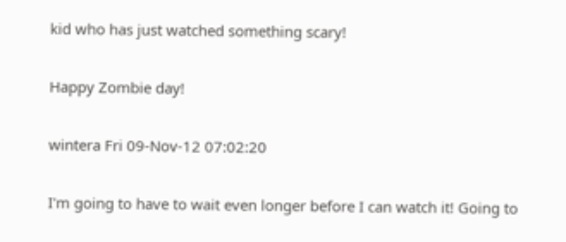kid who has just watched something scary!

Happy Zombie day!

wintera Fri 09-Nov-12 07:02:20

I'm going to have to wait even longer before I can watch it! Going to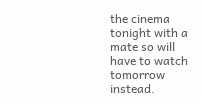the cinema tonight with a mate so will have to watch tomorrow instead.